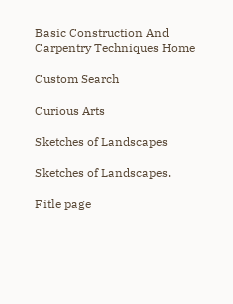Basic Construction And Carpentry Techniques Home

Custom Search

Curious Arts

Sketches of Landscapes

Sketches of Landscapes.

Fitle page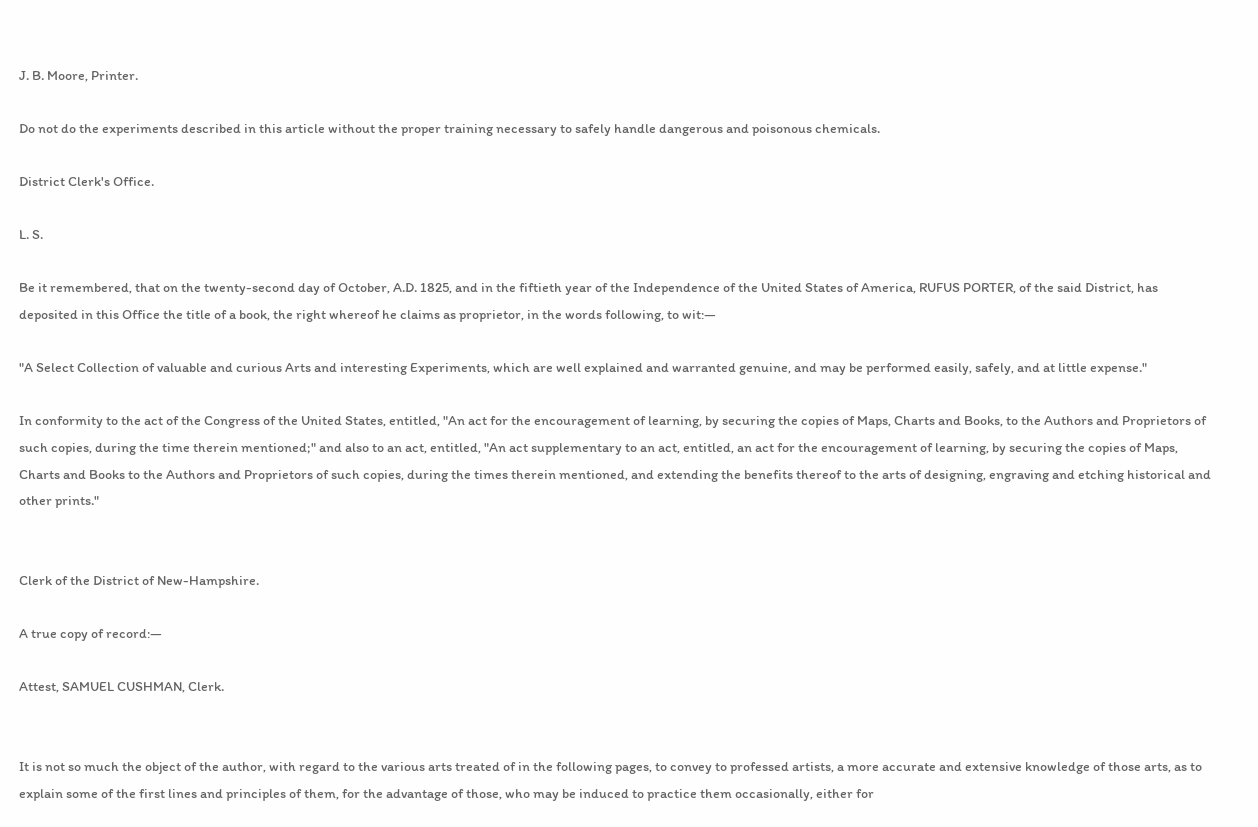J. B. Moore, Printer.

Do not do the experiments described in this article without the proper training necessary to safely handle dangerous and poisonous chemicals.

District Clerk's Office.

L. S.

Be it remembered, that on the twenty-second day of October, A.D. 1825, and in the fiftieth year of the Independence of the United States of America, RUFUS PORTER, of the said District, has deposited in this Office the title of a book, the right whereof he claims as proprietor, in the words following, to wit:—

"A Select Collection of valuable and curious Arts and interesting Experiments, which are well explained and warranted genuine, and may be performed easily, safely, and at little expense."

In conformity to the act of the Congress of the United States, entitled, "An act for the encouragement of learning, by securing the copies of Maps, Charts and Books, to the Authors and Proprietors of such copies, during the time therein mentioned;" and also to an act, entitled, "An act supplementary to an act, entitled, an act for the encouragement of learning, by securing the copies of Maps, Charts and Books to the Authors and Proprietors of such copies, during the times therein mentioned, and extending the benefits thereof to the arts of designing, engraving and etching historical and other prints."


Clerk of the District of New-Hampshire.

A true copy of record:—

Attest, SAMUEL CUSHMAN, Clerk.


It is not so much the object of the author, with regard to the various arts treated of in the following pages, to convey to professed artists, a more accurate and extensive knowledge of those arts, as to explain some of the first lines and principles of them, for the advantage of those, who may be induced to practice them occasionally, either for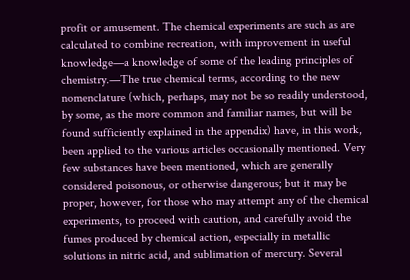profit or amusement. The chemical experiments are such as are calculated to combine recreation, with improvement in useful knowledge—a knowledge of some of the leading principles of chemistry.—The true chemical terms, according to the new nomenclature (which, perhaps, may not be so readily understood, by some, as the more common and familiar names, but will be found sufficiently explained in the appendix) have, in this work, been applied to the various articles occasionally mentioned. Very few substances have been mentioned, which are generally considered poisonous, or otherwise dangerous; but it may be proper, however, for those who may attempt any of the chemical experiments, to proceed with caution, and carefully avoid the fumes produced by chemical action, especially in metallic solutions in nitric acid, and sublimation of mercury. Several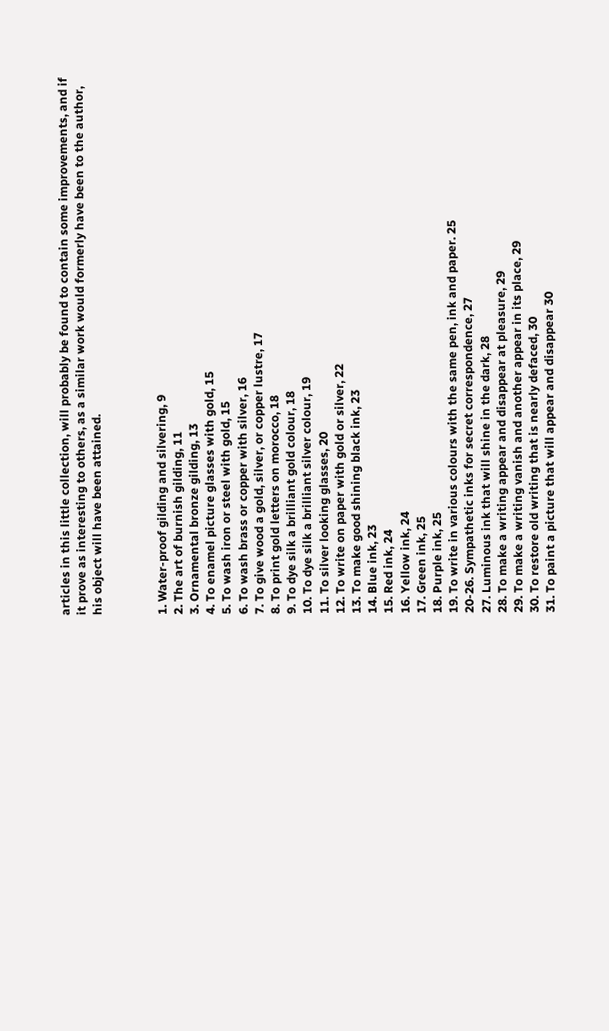articles in this little collection, will probably be found to contain some improvements, and if it prove as interesting to others, as a similar work would formerly have been to the author, his object will have been attained.



1. Water-proof gilding and silvering, 9
2. The art of burnish gilding, 11
3. Ornamental bronze gilding, 13
4. To enamel picture glasses with gold, 15
5. To wash iron or steel with gold, 15
6. To wash brass or copper with silver, 16
7. To give wood a gold, silver, or copper lustre, 17
8. To print gold letters on morocco, 18
9. To dye silk a brilliant gold colour, 18
10. To dye silk a brilliant silver colour, 19
11. To silver looking glasses, 20
12. To write on paper with gold or silver, 22
13. To make good shining black ink, 23
14. Blue ink, 23
15. Red ink, 24
16. Yellow ink, 24
17. Green ink, 25
18. Purple ink, 25
19. To write in various colours with the same pen, ink and paper. 25
20-26. Sympathetic inks for secret correspondence, 27
27. Luminous ink that will shine in the dark, 28
28. To make a writing appear and disappear at pleasure, 29
29. To make a writing vanish and another appear in its place, 29
30. To restore old writing that is nearly defaced, 30
31. To paint a picture that will appear and disappear 30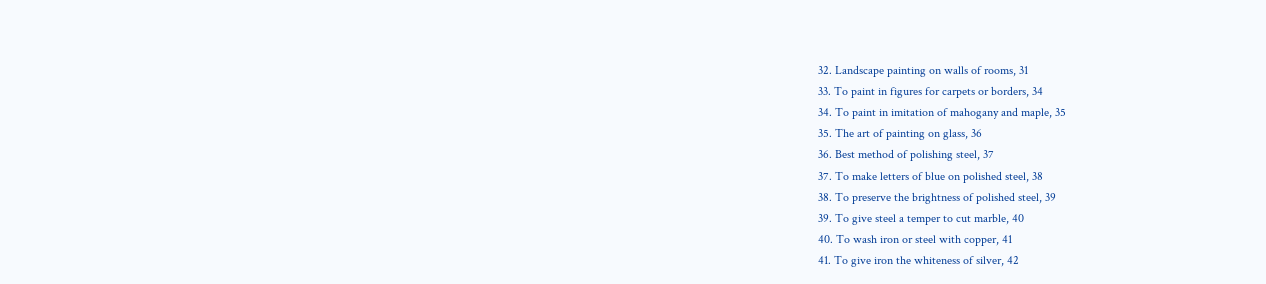32. Landscape painting on walls of rooms, 31
33. To paint in figures for carpets or borders, 34
34. To paint in imitation of mahogany and maple, 35
35. The art of painting on glass, 36
36. Best method of polishing steel, 37
37. To make letters of blue on polished steel, 38
38. To preserve the brightness of polished steel, 39
39. To give steel a temper to cut marble, 40
40. To wash iron or steel with copper, 41
41. To give iron the whiteness of silver, 42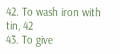42. To wash iron with tin, 42
43. To give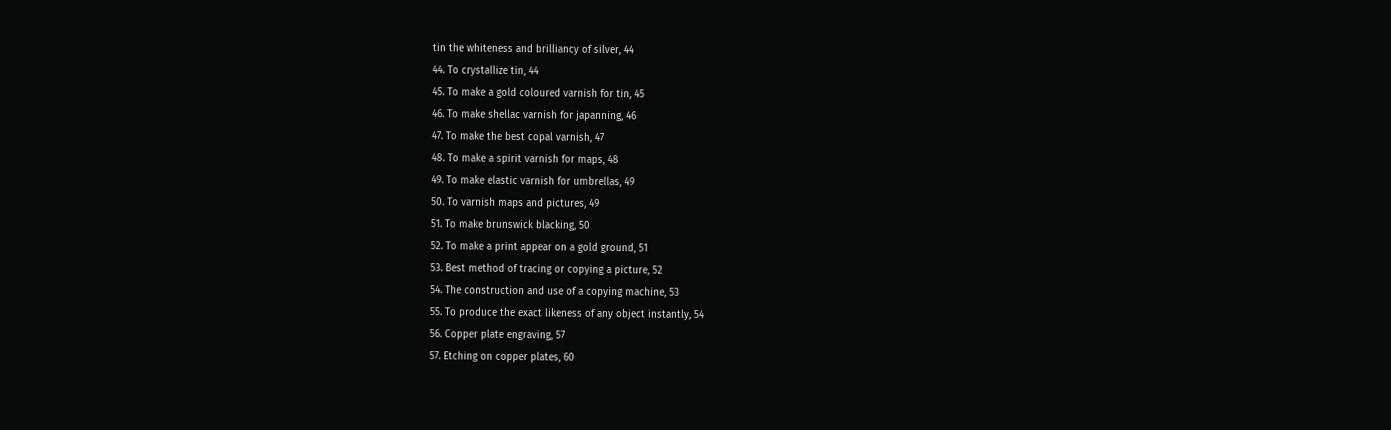tin the whiteness and brilliancy of silver, 44
44. To crystallize tin, 44
45. To make a gold coloured varnish for tin, 45
46. To make shellac varnish for japanning, 46
47. To make the best copal varnish, 47
48. To make a spirit varnish for maps, 48
49. To make elastic varnish for umbrellas, 49
50. To varnish maps and pictures, 49
51. To make brunswick blacking, 50
52. To make a print appear on a gold ground, 51
53. Best method of tracing or copying a picture, 52
54. The construction and use of a copying machine, 53
55. To produce the exact likeness of any object instantly, 54
56. Copper plate engraving, 57
57. Etching on copper plates, 60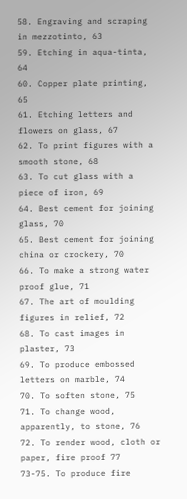58. Engraving and scraping in mezzotinto, 63
59. Etching in aqua-tinta, 64
60. Copper plate printing, 65
61. Etching letters and flowers on glass, 67
62. To print figures with a smooth stone, 68
63. To cut glass with a piece of iron, 69
64. Best cement for joining glass, 70
65. Best cement for joining china or crockery, 70
66. To make a strong water proof glue, 71
67. The art of moulding figures in relief, 72
68. To cast images in plaster, 73
69. To produce embossed letters on marble, 74
70. To soften stone, 75
71. To change wood, apparently, to stone, 76
72. To render wood, cloth or paper, fire proof 77
73-75. To produce fire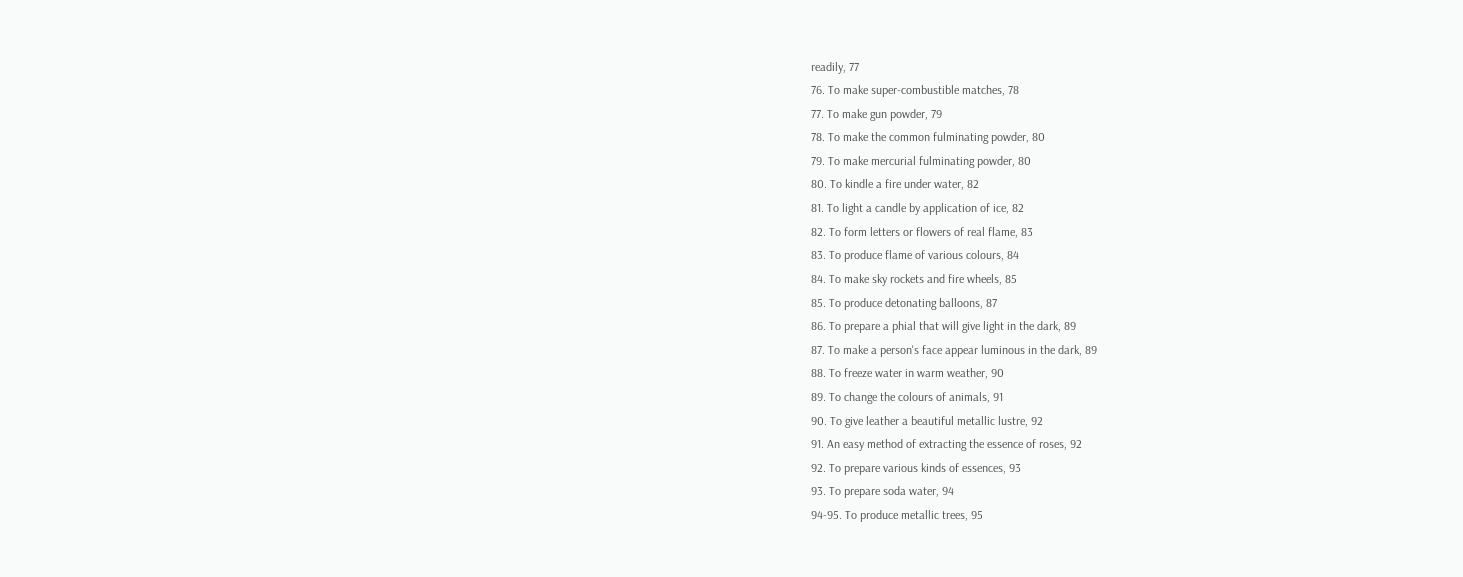readily, 77
76. To make super-combustible matches, 78
77. To make gun powder, 79
78. To make the common fulminating powder, 80
79. To make mercurial fulminating powder, 80
80. To kindle a fire under water, 82
81. To light a candle by application of ice, 82
82. To form letters or flowers of real flame, 83
83. To produce flame of various colours, 84
84. To make sky rockets and fire wheels, 85
85. To produce detonating balloons, 87
86. To prepare a phial that will give light in the dark, 89
87. To make a person's face appear luminous in the dark, 89
88. To freeze water in warm weather, 90
89. To change the colours of animals, 91
90. To give leather a beautiful metallic lustre, 92
91. An easy method of extracting the essence of roses, 92
92. To prepare various kinds of essences, 93
93. To prepare soda water, 94
94-95. To produce metallic trees, 95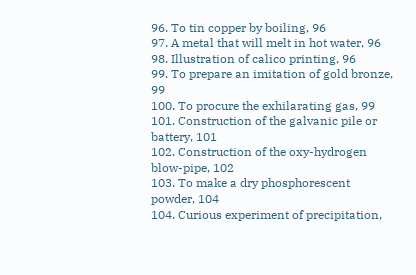96. To tin copper by boiling, 96
97. A metal that will melt in hot water, 96
98. Illustration of calico printing, 96
99. To prepare an imitation of gold bronze, 99
100. To procure the exhilarating gas, 99
101. Construction of the galvanic pile or battery, 101
102. Construction of the oxy-hydrogen blow-pipe, 102
103. To make a dry phosphorescent powder, 104
104. Curious experiment of precipitation,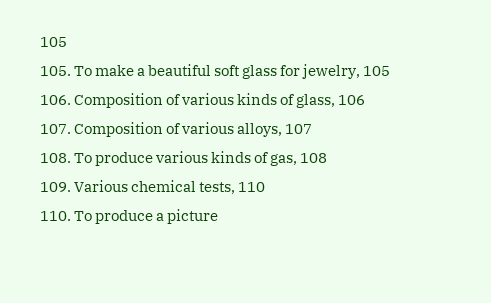105
105. To make a beautiful soft glass for jewelry, 105
106. Composition of various kinds of glass, 106
107. Composition of various alloys, 107
108. To produce various kinds of gas, 108
109. Various chemical tests, 110
110. To produce a picture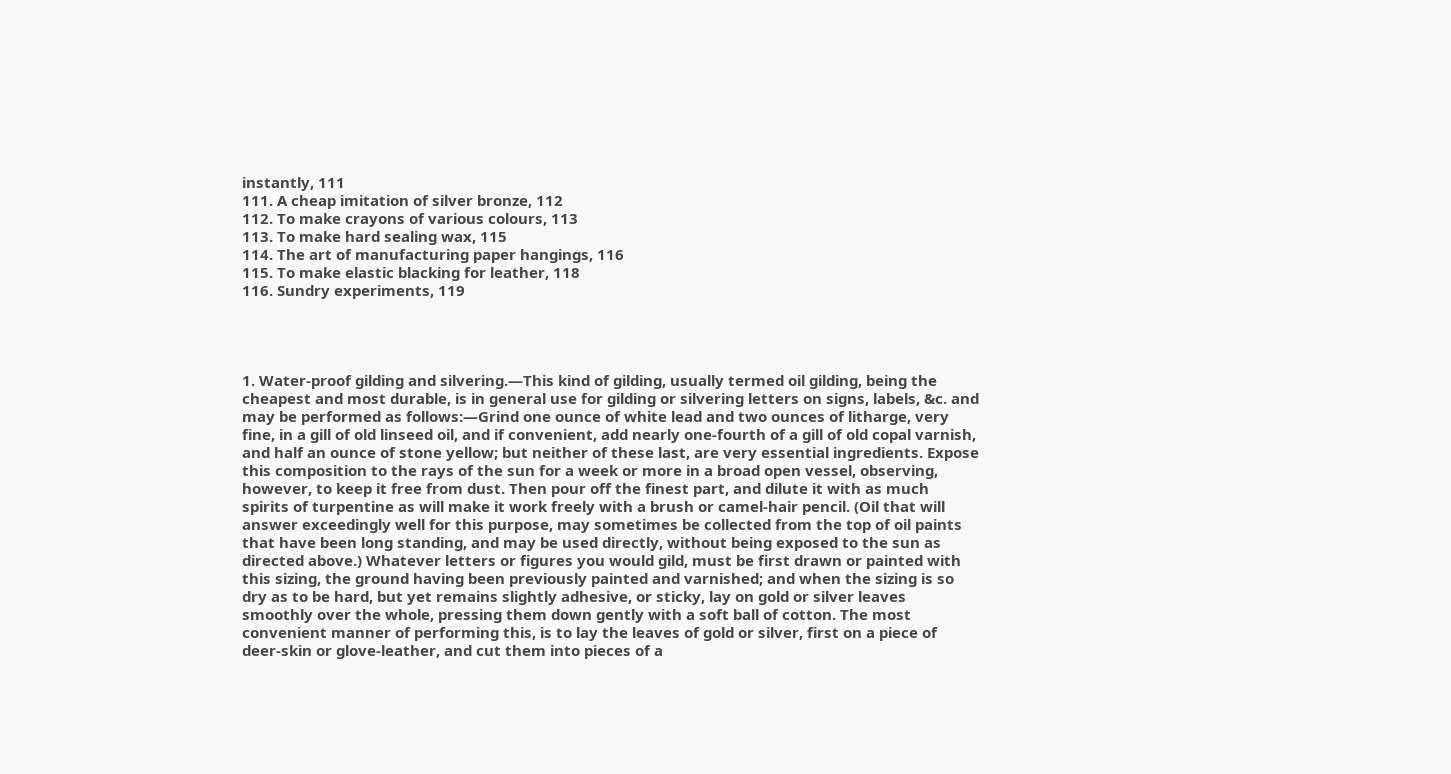instantly, 111
111. A cheap imitation of silver bronze, 112
112. To make crayons of various colours, 113
113. To make hard sealing wax, 115
114. The art of manufacturing paper hangings, 116
115. To make elastic blacking for leather, 118
116. Sundry experiments, 119




1. Water-proof gilding and silvering.—This kind of gilding, usually termed oil gilding, being the cheapest and most durable, is in general use for gilding or silvering letters on signs, labels, &c. and may be performed as follows:—Grind one ounce of white lead and two ounces of litharge, very fine, in a gill of old linseed oil, and if convenient, add nearly one-fourth of a gill of old copal varnish, and half an ounce of stone yellow; but neither of these last, are very essential ingredients. Expose this composition to the rays of the sun for a week or more in a broad open vessel, observing, however, to keep it free from dust. Then pour off the finest part, and dilute it with as much spirits of turpentine as will make it work freely with a brush or camel-hair pencil. (Oil that will answer exceedingly well for this purpose, may sometimes be collected from the top of oil paints that have been long standing, and may be used directly, without being exposed to the sun as directed above.) Whatever letters or figures you would gild, must be first drawn or painted with this sizing, the ground having been previously painted and varnished; and when the sizing is so dry as to be hard, but yet remains slightly adhesive, or sticky, lay on gold or silver leaves smoothly over the whole, pressing them down gently with a soft ball of cotton. The most convenient manner of performing this, is to lay the leaves of gold or silver, first on a piece of deer-skin or glove-leather, and cut them into pieces of a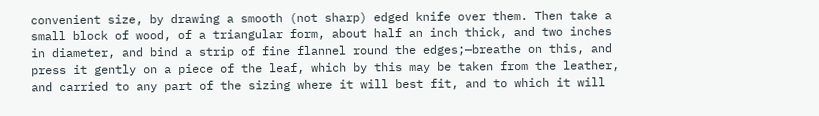convenient size, by drawing a smooth (not sharp) edged knife over them. Then take a small block of wood, of a triangular form, about half an inch thick, and two inches in diameter, and bind a strip of fine flannel round the edges;—breathe on this, and press it gently on a piece of the leaf, which by this may be taken from the leather, and carried to any part of the sizing where it will best fit, and to which it will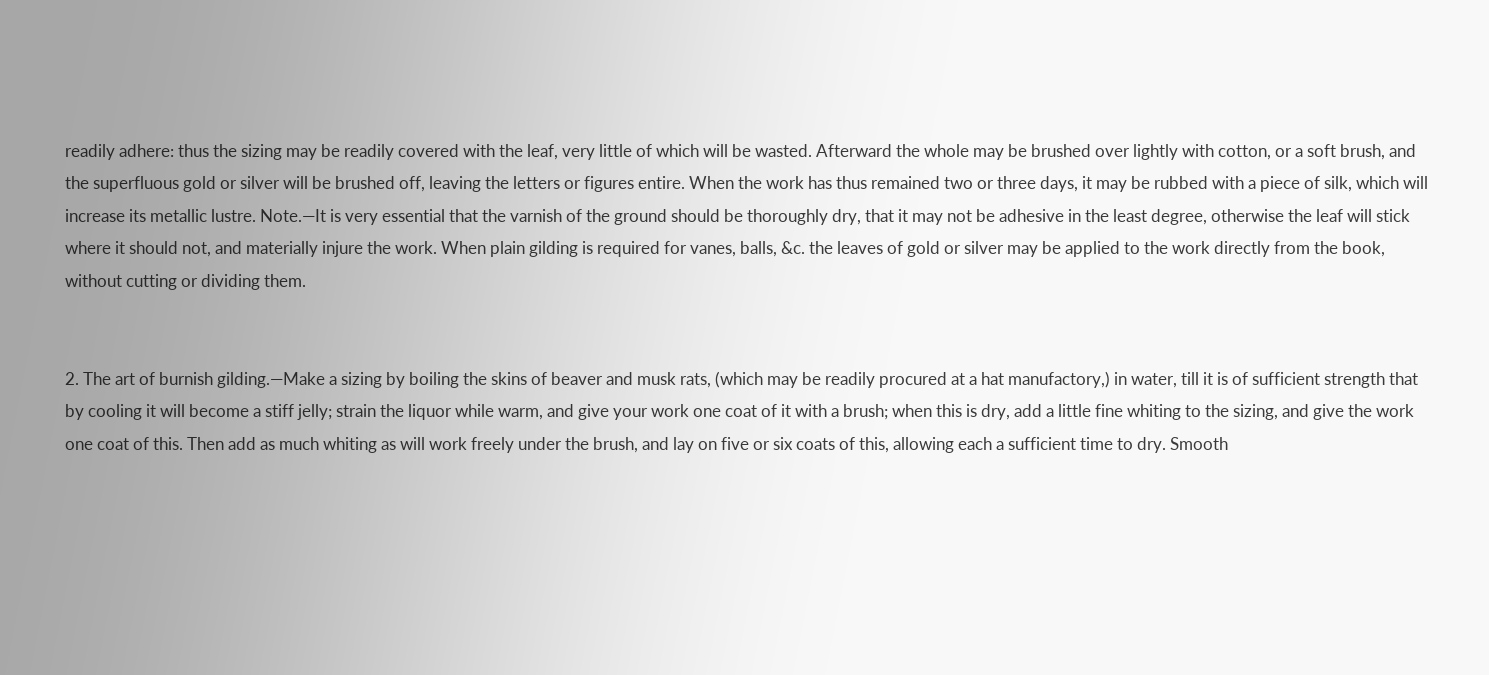readily adhere: thus the sizing may be readily covered with the leaf, very little of which will be wasted. Afterward the whole may be brushed over lightly with cotton, or a soft brush, and the superfluous gold or silver will be brushed off, leaving the letters or figures entire. When the work has thus remained two or three days, it may be rubbed with a piece of silk, which will increase its metallic lustre. Note.—It is very essential that the varnish of the ground should be thoroughly dry, that it may not be adhesive in the least degree, otherwise the leaf will stick where it should not, and materially injure the work. When plain gilding is required for vanes, balls, &c. the leaves of gold or silver may be applied to the work directly from the book, without cutting or dividing them.


2. The art of burnish gilding.—Make a sizing by boiling the skins of beaver and musk rats, (which may be readily procured at a hat manufactory,) in water, till it is of sufficient strength that by cooling it will become a stiff jelly; strain the liquor while warm, and give your work one coat of it with a brush; when this is dry, add a little fine whiting to the sizing, and give the work one coat of this. Then add as much whiting as will work freely under the brush, and lay on five or six coats of this, allowing each a sufficient time to dry. Smooth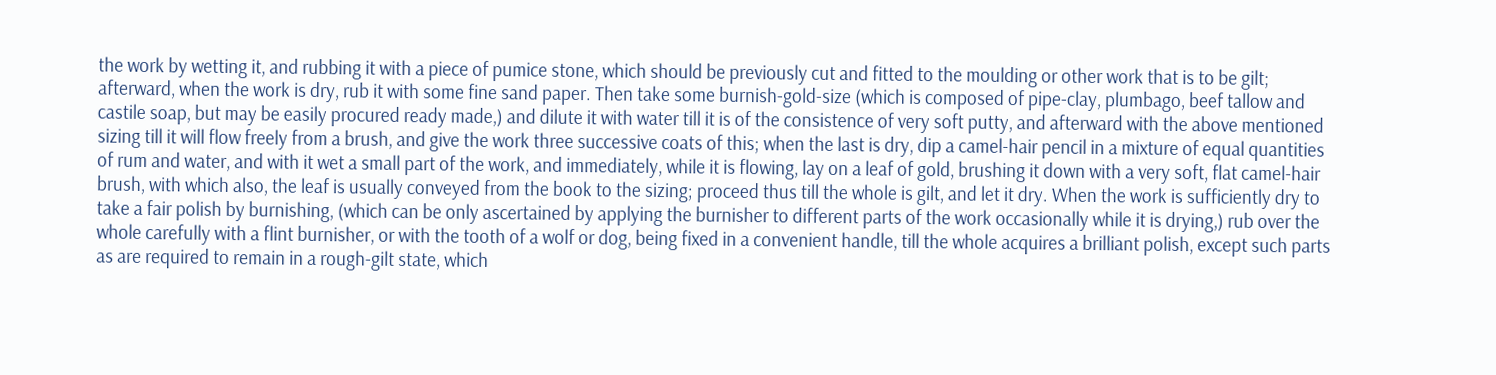the work by wetting it, and rubbing it with a piece of pumice stone, which should be previously cut and fitted to the moulding or other work that is to be gilt; afterward, when the work is dry, rub it with some fine sand paper. Then take some burnish-gold-size (which is composed of pipe-clay, plumbago, beef tallow and castile soap, but may be easily procured ready made,) and dilute it with water till it is of the consistence of very soft putty, and afterward with the above mentioned sizing till it will flow freely from a brush, and give the work three successive coats of this; when the last is dry, dip a camel-hair pencil in a mixture of equal quantities of rum and water, and with it wet a small part of the work, and immediately, while it is flowing, lay on a leaf of gold, brushing it down with a very soft, flat camel-hair brush, with which also, the leaf is usually conveyed from the book to the sizing; proceed thus till the whole is gilt, and let it dry. When the work is sufficiently dry to take a fair polish by burnishing, (which can be only ascertained by applying the burnisher to different parts of the work occasionally while it is drying,) rub over the whole carefully with a flint burnisher, or with the tooth of a wolf or dog, being fixed in a convenient handle, till the whole acquires a brilliant polish, except such parts as are required to remain in a rough-gilt state, which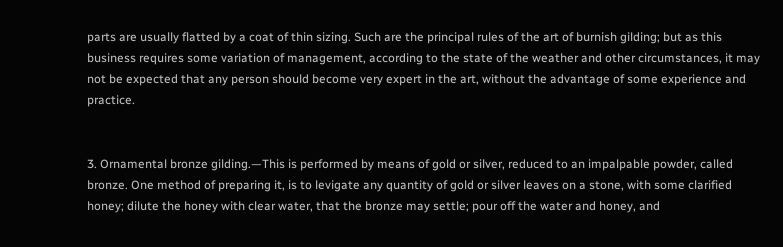parts are usually flatted by a coat of thin sizing. Such are the principal rules of the art of burnish gilding; but as this business requires some variation of management, according to the state of the weather and other circumstances, it may not be expected that any person should become very expert in the art, without the advantage of some experience and practice.


3. Ornamental bronze gilding.—This is performed by means of gold or silver, reduced to an impalpable powder, called bronze. One method of preparing it, is to levigate any quantity of gold or silver leaves on a stone, with some clarified honey; dilute the honey with clear water, that the bronze may settle; pour off the water and honey, and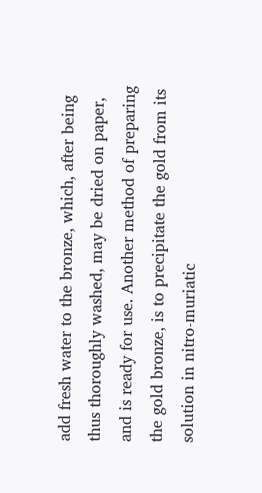add fresh water to the bronze, which, after being thus thoroughly washed, may be dried on paper, and is ready for use. Another method of preparing the gold bronze, is to precipitate the gold from its solution in nitro-muriatic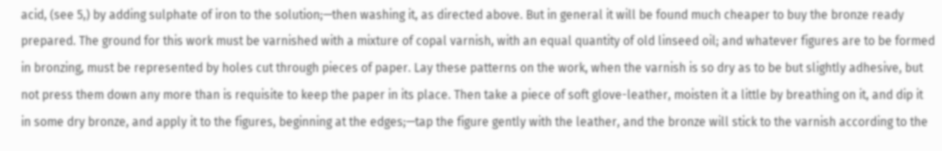acid, (see 5,) by adding sulphate of iron to the solution;—then washing it, as directed above. But in general it will be found much cheaper to buy the bronze ready prepared. The ground for this work must be varnished with a mixture of copal varnish, with an equal quantity of old linseed oil; and whatever figures are to be formed in bronzing, must be represented by holes cut through pieces of paper. Lay these patterns on the work, when the varnish is so dry as to be but slightly adhesive, but not press them down any more than is requisite to keep the paper in its place. Then take a piece of soft glove-leather, moisten it a little by breathing on it, and dip it in some dry bronze, and apply it to the figures, beginning at the edges;—tap the figure gently with the leather, and the bronze will stick to the varnish according to the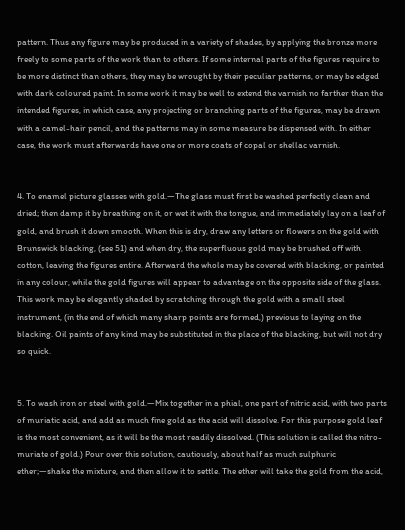pattern. Thus any figure may be produced in a variety of shades, by applying the bronze more freely to some parts of the work than to others. If some internal parts of the figures require to be more distinct than others, they may be wrought by their peculiar patterns, or may be edged with dark coloured paint. In some work it may be well to extend the varnish no farther than the intended figures, in which case, any projecting or branching parts of the figures, may be drawn with a camel-hair pencil, and the patterns may in some measure be dispensed with. In either case, the work must afterwards have one or more coats of copal or shellac varnish.


4. To enamel picture glasses with gold.—The glass must first be washed perfectly clean and dried; then damp it by breathing on it, or wet it with the tongue, and immediately lay on a leaf of gold, and brush it down smooth. When this is dry, draw any letters or flowers on the gold with Brunswick blacking, (see 51) and when dry, the superfluous gold may be brushed off with cotton, leaving the figures entire. Afterward the whole may be covered with blacking, or painted in any colour, while the gold figures will appear to advantage on the opposite side of the glass. This work may be elegantly shaded by scratching through the gold with a small steel instrument, (in the end of which many sharp points are formed,) previous to laying on the blacking. Oil paints of any kind may be substituted in the place of the blacking, but will not dry so quick.


5. To wash iron or steel with gold.—Mix together in a phial, one part of nitric acid, with two parts of muriatic acid, and add as much fine gold as the acid will dissolve. For this purpose gold leaf is the most convenient, as it will be the most readily dissolved. (This solution is called the nitro-muriate of gold.) Pour over this solution, cautiously, about half as much sulphuric ether;—shake the mixture, and then allow it to settle. The ether will take the gold from the acid,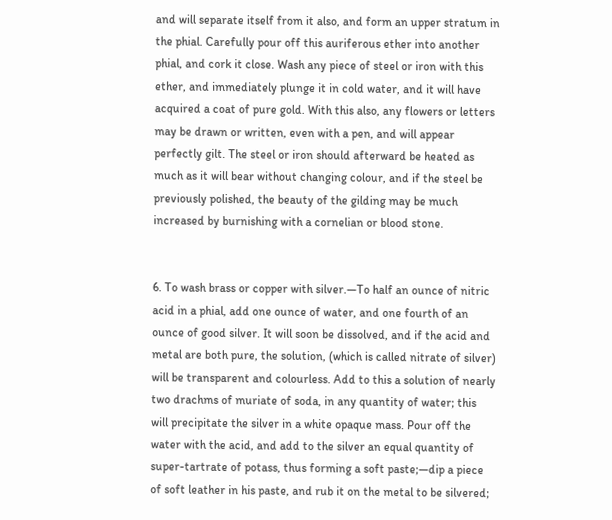and will separate itself from it also, and form an upper stratum in the phial. Carefully pour off this auriferous ether into another phial, and cork it close. Wash any piece of steel or iron with this ether, and immediately plunge it in cold water, and it will have acquired a coat of pure gold. With this also, any flowers or letters may be drawn or written, even with a pen, and will appear perfectly gilt. The steel or iron should afterward be heated as much as it will bear without changing colour, and if the steel be previously polished, the beauty of the gilding may be much increased by burnishing with a cornelian or blood stone.


6. To wash brass or copper with silver.—To half an ounce of nitric acid in a phial, add one ounce of water, and one fourth of an ounce of good silver. It will soon be dissolved, and if the acid and metal are both pure, the solution, (which is called nitrate of silver) will be transparent and colourless. Add to this a solution of nearly two drachms of muriate of soda, in any quantity of water; this will precipitate the silver in a white opaque mass. Pour off the water with the acid, and add to the silver an equal quantity of super-tartrate of potass, thus forming a soft paste;—dip a piece of soft leather in his paste, and rub it on the metal to be silvered;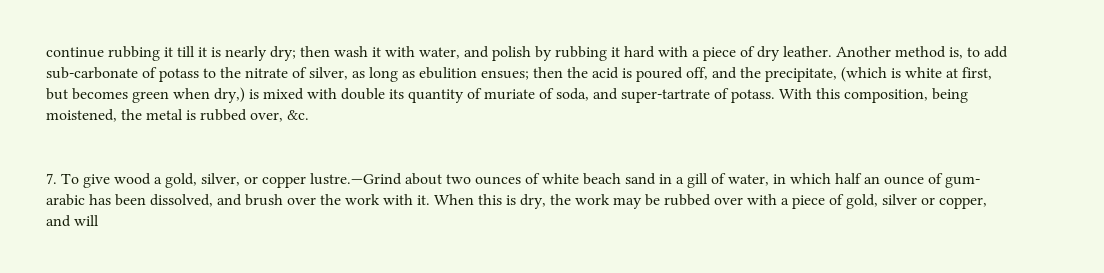continue rubbing it till it is nearly dry; then wash it with water, and polish by rubbing it hard with a piece of dry leather. Another method is, to add sub-carbonate of potass to the nitrate of silver, as long as ebulition ensues; then the acid is poured off, and the precipitate, (which is white at first, but becomes green when dry,) is mixed with double its quantity of muriate of soda, and super-tartrate of potass. With this composition, being moistened, the metal is rubbed over, &c.


7. To give wood a gold, silver, or copper lustre.—Grind about two ounces of white beach sand in a gill of water, in which half an ounce of gum-arabic has been dissolved, and brush over the work with it. When this is dry, the work may be rubbed over with a piece of gold, silver or copper, and will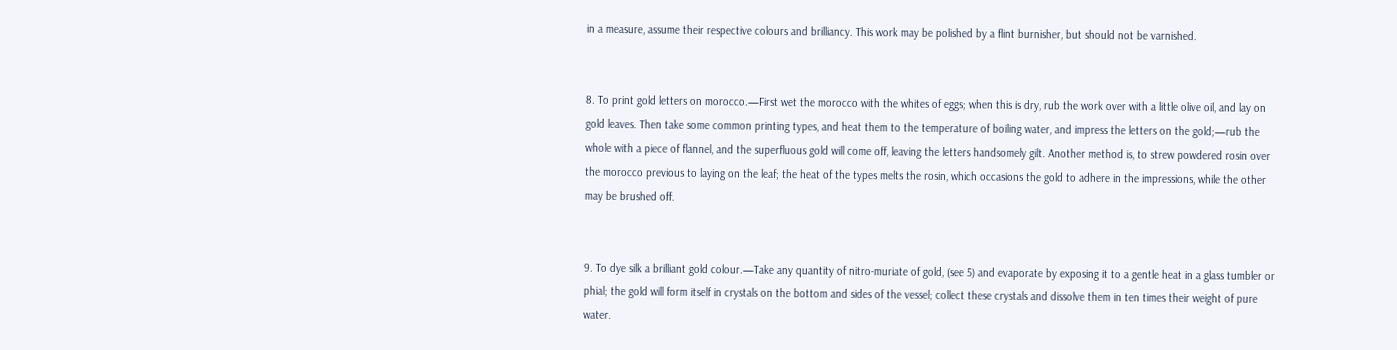in a measure, assume their respective colours and brilliancy. This work may be polished by a flint burnisher, but should not be varnished.


8. To print gold letters on morocco.—First wet the morocco with the whites of eggs; when this is dry, rub the work over with a little olive oil, and lay on gold leaves. Then take some common printing types, and heat them to the temperature of boiling water, and impress the letters on the gold;—rub the whole with a piece of flannel, and the superfluous gold will come off, leaving the letters handsomely gilt. Another method is, to strew powdered rosin over the morocco previous to laying on the leaf; the heat of the types melts the rosin, which occasions the gold to adhere in the impressions, while the other may be brushed off.


9. To dye silk a brilliant gold colour.—Take any quantity of nitro-muriate of gold, (see 5) and evaporate by exposing it to a gentle heat in a glass tumbler or phial; the gold will form itself in crystals on the bottom and sides of the vessel; collect these crystals and dissolve them in ten times their weight of pure water.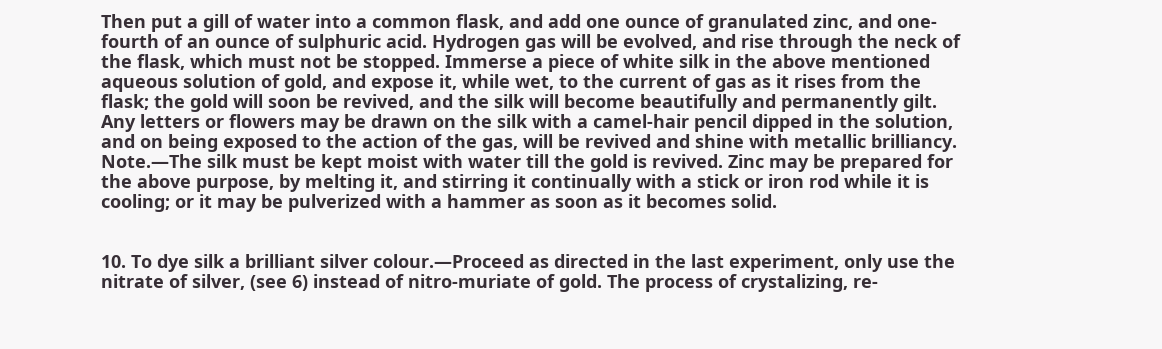Then put a gill of water into a common flask, and add one ounce of granulated zinc, and one-fourth of an ounce of sulphuric acid. Hydrogen gas will be evolved, and rise through the neck of the flask, which must not be stopped. Immerse a piece of white silk in the above mentioned aqueous solution of gold, and expose it, while wet, to the current of gas as it rises from the flask; the gold will soon be revived, and the silk will become beautifully and permanently gilt. Any letters or flowers may be drawn on the silk with a camel-hair pencil dipped in the solution, and on being exposed to the action of the gas, will be revived and shine with metallic brilliancy. Note.—The silk must be kept moist with water till the gold is revived. Zinc may be prepared for the above purpose, by melting it, and stirring it continually with a stick or iron rod while it is cooling; or it may be pulverized with a hammer as soon as it becomes solid.


10. To dye silk a brilliant silver colour.—Proceed as directed in the last experiment, only use the nitrate of silver, (see 6) instead of nitro-muriate of gold. The process of crystalizing, re-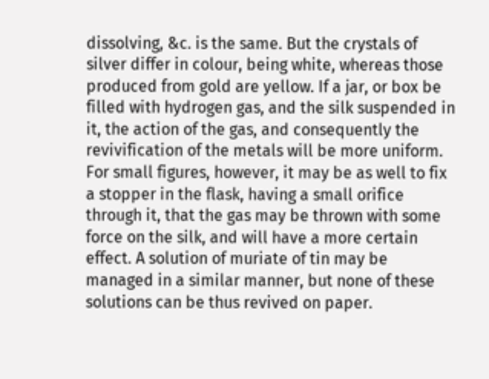dissolving, &c. is the same. But the crystals of silver differ in colour, being white, whereas those produced from gold are yellow. If a jar, or box be filled with hydrogen gas, and the silk suspended in it, the action of the gas, and consequently the revivification of the metals will be more uniform. For small figures, however, it may be as well to fix a stopper in the flask, having a small orifice through it, that the gas may be thrown with some force on the silk, and will have a more certain effect. A solution of muriate of tin may be managed in a similar manner, but none of these solutions can be thus revived on paper.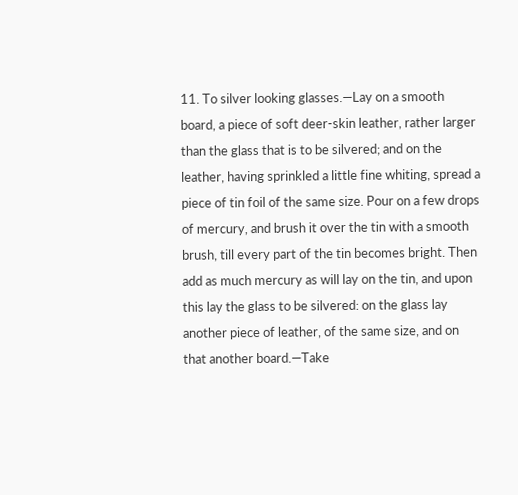11. To silver looking glasses.—Lay on a smooth board, a piece of soft deer-skin leather, rather larger than the glass that is to be silvered; and on the leather, having sprinkled a little fine whiting, spread a piece of tin foil of the same size. Pour on a few drops of mercury, and brush it over the tin with a smooth brush, till every part of the tin becomes bright. Then add as much mercury as will lay on the tin, and upon this lay the glass to be silvered: on the glass lay another piece of leather, of the same size, and on that another board.—Take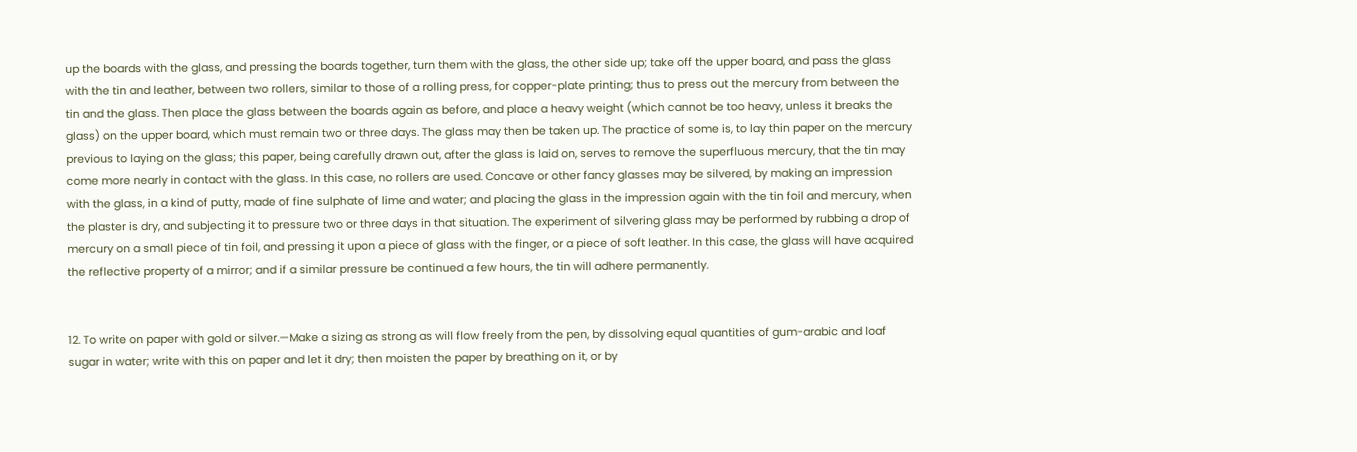up the boards with the glass, and pressing the boards together, turn them with the glass, the other side up; take off the upper board, and pass the glass with the tin and leather, between two rollers, similar to those of a rolling press, for copper-plate printing; thus to press out the mercury from between the tin and the glass. Then place the glass between the boards again as before, and place a heavy weight (which cannot be too heavy, unless it breaks the glass) on the upper board, which must remain two or three days. The glass may then be taken up. The practice of some is, to lay thin paper on the mercury previous to laying on the glass; this paper, being carefully drawn out, after the glass is laid on, serves to remove the superfluous mercury, that the tin may come more nearly in contact with the glass. In this case, no rollers are used. Concave or other fancy glasses may be silvered, by making an impression with the glass, in a kind of putty, made of fine sulphate of lime and water; and placing the glass in the impression again with the tin foil and mercury, when the plaster is dry, and subjecting it to pressure two or three days in that situation. The experiment of silvering glass may be performed by rubbing a drop of mercury on a small piece of tin foil, and pressing it upon a piece of glass with the finger, or a piece of soft leather. In this case, the glass will have acquired the reflective property of a mirror; and if a similar pressure be continued a few hours, the tin will adhere permanently.


12. To write on paper with gold or silver.—Make a sizing as strong as will flow freely from the pen, by dissolving equal quantities of gum-arabic and loaf sugar in water; write with this on paper and let it dry; then moisten the paper by breathing on it, or by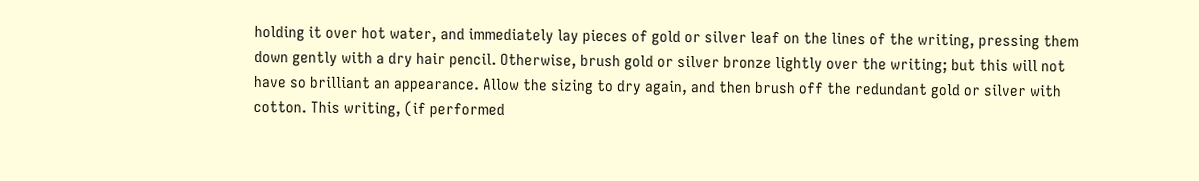holding it over hot water, and immediately lay pieces of gold or silver leaf on the lines of the writing, pressing them down gently with a dry hair pencil. Otherwise, brush gold or silver bronze lightly over the writing; but this will not have so brilliant an appearance. Allow the sizing to dry again, and then brush off the redundant gold or silver with cotton. This writing, (if performed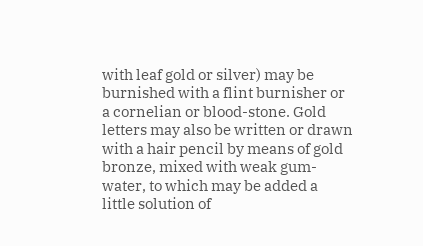with leaf gold or silver) may be burnished with a flint burnisher or a cornelian or blood-stone. Gold letters may also be written or drawn with a hair pencil by means of gold bronze, mixed with weak gum-water, to which may be added a little solution of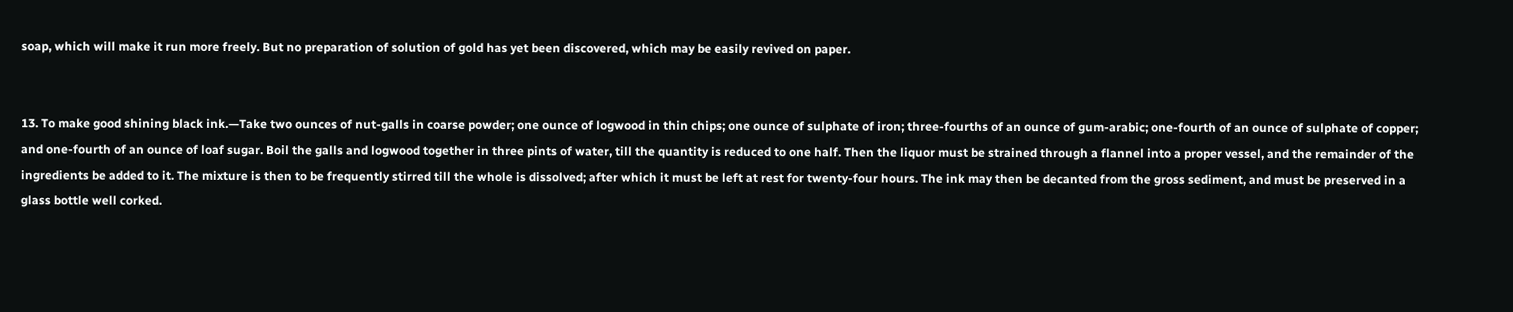soap, which will make it run more freely. But no preparation of solution of gold has yet been discovered, which may be easily revived on paper.


13. To make good shining black ink.—Take two ounces of nut-galls in coarse powder; one ounce of logwood in thin chips; one ounce of sulphate of iron; three-fourths of an ounce of gum-arabic; one-fourth of an ounce of sulphate of copper; and one-fourth of an ounce of loaf sugar. Boil the galls and logwood together in three pints of water, till the quantity is reduced to one half. Then the liquor must be strained through a flannel into a proper vessel, and the remainder of the ingredients be added to it. The mixture is then to be frequently stirred till the whole is dissolved; after which it must be left at rest for twenty-four hours. The ink may then be decanted from the gross sediment, and must be preserved in a glass bottle well corked.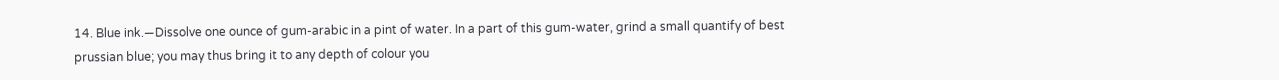14. Blue ink.—Dissolve one ounce of gum-arabic in a pint of water. In a part of this gum-water, grind a small quantify of best prussian blue; you may thus bring it to any depth of colour you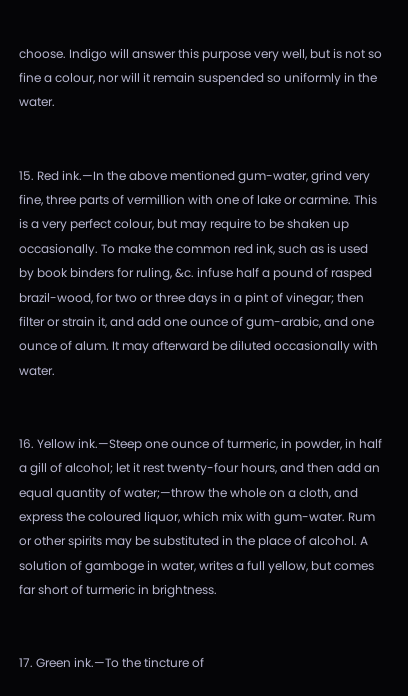choose. Indigo will answer this purpose very well, but is not so fine a colour, nor will it remain suspended so uniformly in the water.


15. Red ink.—In the above mentioned gum-water, grind very fine, three parts of vermillion with one of lake or carmine. This is a very perfect colour, but may require to be shaken up occasionally. To make the common red ink, such as is used by book binders for ruling, &c. infuse half a pound of rasped brazil-wood, for two or three days in a pint of vinegar; then filter or strain it, and add one ounce of gum-arabic, and one ounce of alum. It may afterward be diluted occasionally with water.


16. Yellow ink.—Steep one ounce of turmeric, in powder, in half a gill of alcohol; let it rest twenty-four hours, and then add an equal quantity of water;—throw the whole on a cloth, and express the coloured liquor, which mix with gum-water. Rum or other spirits may be substituted in the place of alcohol. A solution of gamboge in water, writes a full yellow, but comes far short of turmeric in brightness.


17. Green ink.—To the tincture of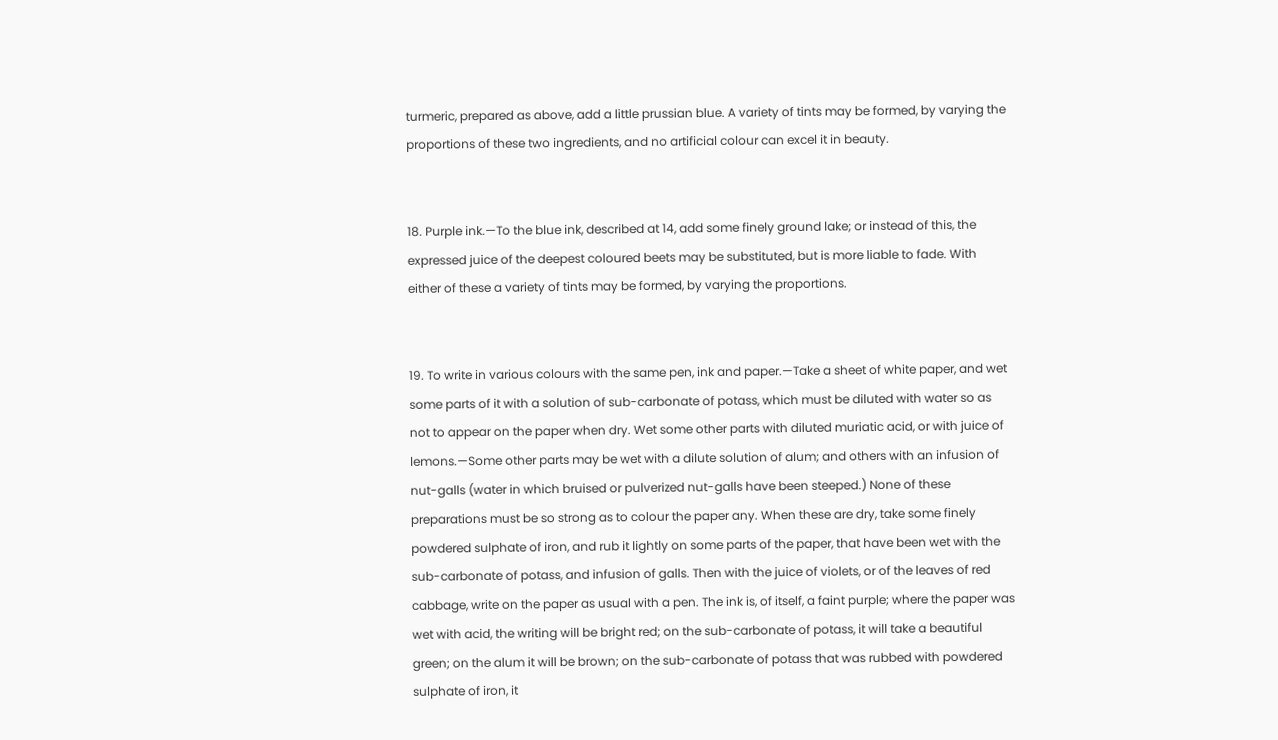turmeric, prepared as above, add a little prussian blue. A variety of tints may be formed, by varying the proportions of these two ingredients, and no artificial colour can excel it in beauty.


18. Purple ink.—To the blue ink, described at 14, add some finely ground lake; or instead of this, the expressed juice of the deepest coloured beets may be substituted, but is more liable to fade. With either of these a variety of tints may be formed, by varying the proportions.


19. To write in various colours with the same pen, ink and paper.—Take a sheet of white paper, and wet some parts of it with a solution of sub-carbonate of potass, which must be diluted with water so as not to appear on the paper when dry. Wet some other parts with diluted muriatic acid, or with juice of lemons.—Some other parts may be wet with a dilute solution of alum; and others with an infusion of nut-galls (water in which bruised or pulverized nut-galls have been steeped.) None of these preparations must be so strong as to colour the paper any. When these are dry, take some finely powdered sulphate of iron, and rub it lightly on some parts of the paper, that have been wet with the sub-carbonate of potass, and infusion of galls. Then with the juice of violets, or of the leaves of red cabbage, write on the paper as usual with a pen. The ink is, of itself, a faint purple; where the paper was wet with acid, the writing will be bright red; on the sub-carbonate of potass, it will take a beautiful green; on the alum it will be brown; on the sub-carbonate of potass that was rubbed with powdered sulphate of iron, it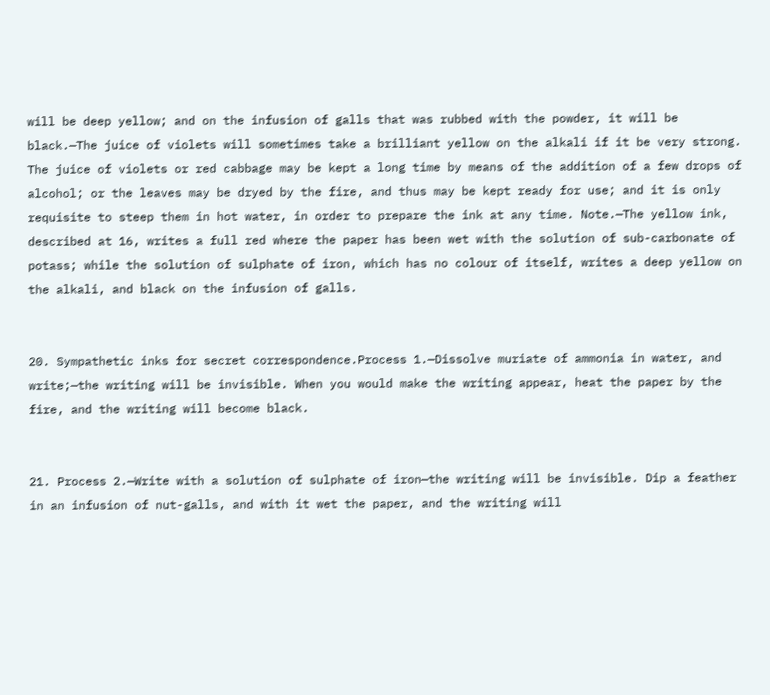will be deep yellow; and on the infusion of galls that was rubbed with the powder, it will be black.—The juice of violets will sometimes take a brilliant yellow on the alkali if it be very strong. The juice of violets or red cabbage may be kept a long time by means of the addition of a few drops of alcohol; or the leaves may be dryed by the fire, and thus may be kept ready for use; and it is only requisite to steep them in hot water, in order to prepare the ink at any time. Note.—The yellow ink, described at 16, writes a full red where the paper has been wet with the solution of sub-carbonate of potass; while the solution of sulphate of iron, which has no colour of itself, writes a deep yellow on the alkali, and black on the infusion of galls.


20. Sympathetic inks for secret correspondence.Process 1.—Dissolve muriate of ammonia in water, and write;—the writing will be invisible. When you would make the writing appear, heat the paper by the fire, and the writing will become black.


21. Process 2.—Write with a solution of sulphate of iron—the writing will be invisible. Dip a feather in an infusion of nut-galls, and with it wet the paper, and the writing will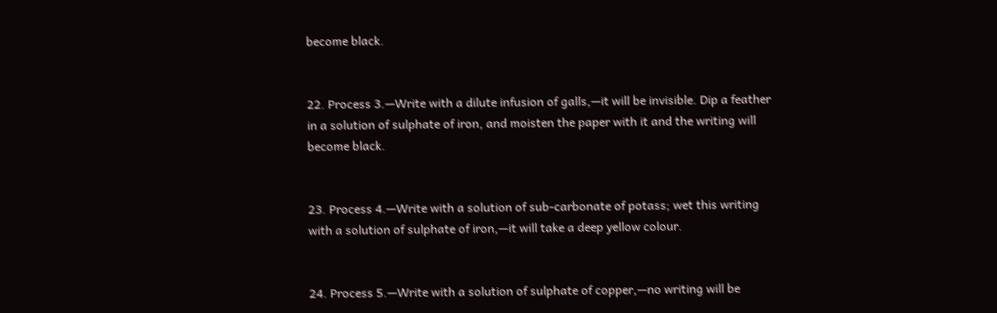become black.


22. Process 3.—Write with a dilute infusion of galls,—it will be invisible. Dip a feather in a solution of sulphate of iron, and moisten the paper with it and the writing will become black.


23. Process 4.—Write with a solution of sub-carbonate of potass; wet this writing with a solution of sulphate of iron,—it will take a deep yellow colour.


24. Process 5.—Write with a solution of sulphate of copper,—no writing will be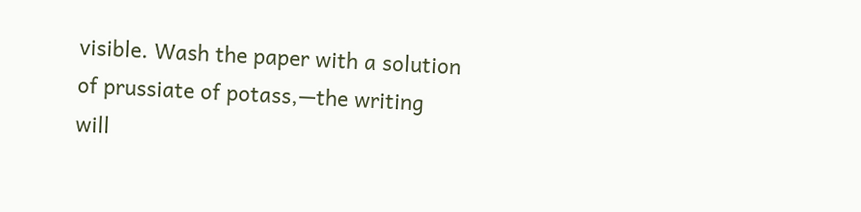visible. Wash the paper with a solution of prussiate of potass,—the writing will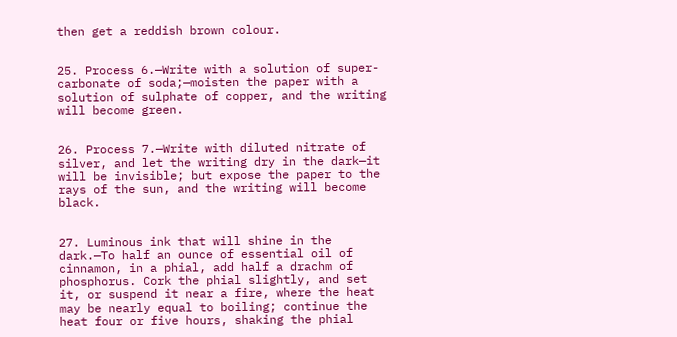then get a reddish brown colour.


25. Process 6.—Write with a solution of super-carbonate of soda;—moisten the paper with a solution of sulphate of copper, and the writing will become green.


26. Process 7.—Write with diluted nitrate of silver, and let the writing dry in the dark—it will be invisible; but expose the paper to the rays of the sun, and the writing will become black.


27. Luminous ink that will shine in the dark.—To half an ounce of essential oil of cinnamon, in a phial, add half a drachm of phosphorus. Cork the phial slightly, and set it, or suspend it near a fire, where the heat may be nearly equal to boiling; continue the heat four or five hours, shaking the phial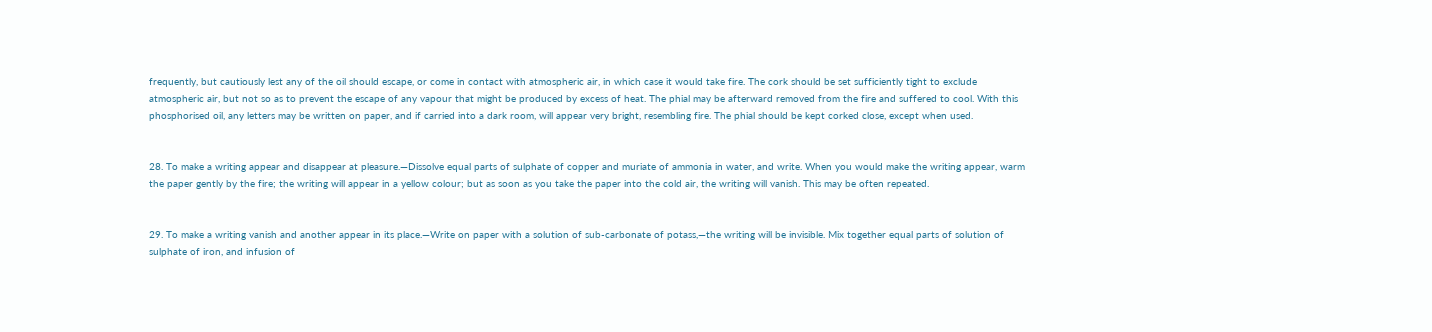frequently, but cautiously lest any of the oil should escape, or come in contact with atmospheric air, in which case it would take fire. The cork should be set sufficiently tight to exclude atmospheric air, but not so as to prevent the escape of any vapour that might be produced by excess of heat. The phial may be afterward removed from the fire and suffered to cool. With this phosphorised oil, any letters may be written on paper, and if carried into a dark room, will appear very bright, resembling fire. The phial should be kept corked close, except when used.


28. To make a writing appear and disappear at pleasure.—Dissolve equal parts of sulphate of copper and muriate of ammonia in water, and write. When you would make the writing appear, warm the paper gently by the fire; the writing will appear in a yellow colour; but as soon as you take the paper into the cold air, the writing will vanish. This may be often repeated.


29. To make a writing vanish and another appear in its place.—Write on paper with a solution of sub-carbonate of potass,—the writing will be invisible. Mix together equal parts of solution of sulphate of iron, and infusion of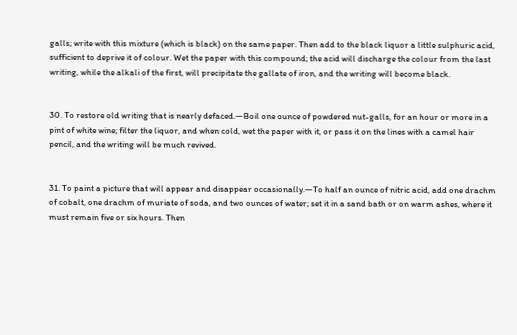galls; write with this mixture (which is black) on the same paper. Then add to the black liquor a little sulphuric acid, sufficient to deprive it of colour. Wet the paper with this compound; the acid will discharge the colour from the last writing, while the alkali of the first, will precipitate the gallate of iron, and the writing will become black.


30. To restore old writing that is nearly defaced.—Boil one ounce of powdered nut-galls, for an hour or more in a pint of white wine; filter the liquor, and when cold, wet the paper with it, or pass it on the lines with a camel hair pencil, and the writing will be much revived.


31. To paint a picture that will appear and disappear occasionally.—To half an ounce of nitric acid, add one drachm of cobalt, one drachm of muriate of soda, and two ounces of water; set it in a sand bath or on warm ashes, where it must remain five or six hours. Then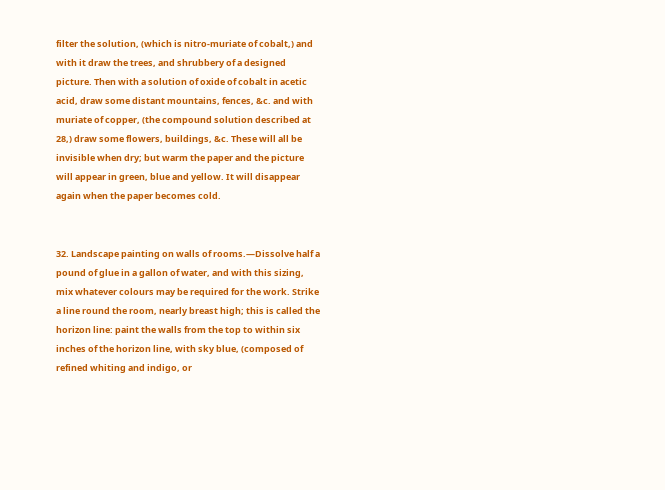filter the solution, (which is nitro-muriate of cobalt,) and with it draw the trees, and shrubbery of a designed picture. Then with a solution of oxide of cobalt in acetic acid, draw some distant mountains, fences, &c. and with muriate of copper, (the compound solution described at 28,) draw some flowers, buildings, &c. These will all be invisible when dry; but warm the paper and the picture will appear in green, blue and yellow. It will disappear again when the paper becomes cold.


32. Landscape painting on walls of rooms.—Dissolve half a pound of glue in a gallon of water, and with this sizing, mix whatever colours may be required for the work. Strike a line round the room, nearly breast high; this is called the horizon line: paint the walls from the top to within six inches of the horizon line, with sky blue, (composed of refined whiting and indigo, or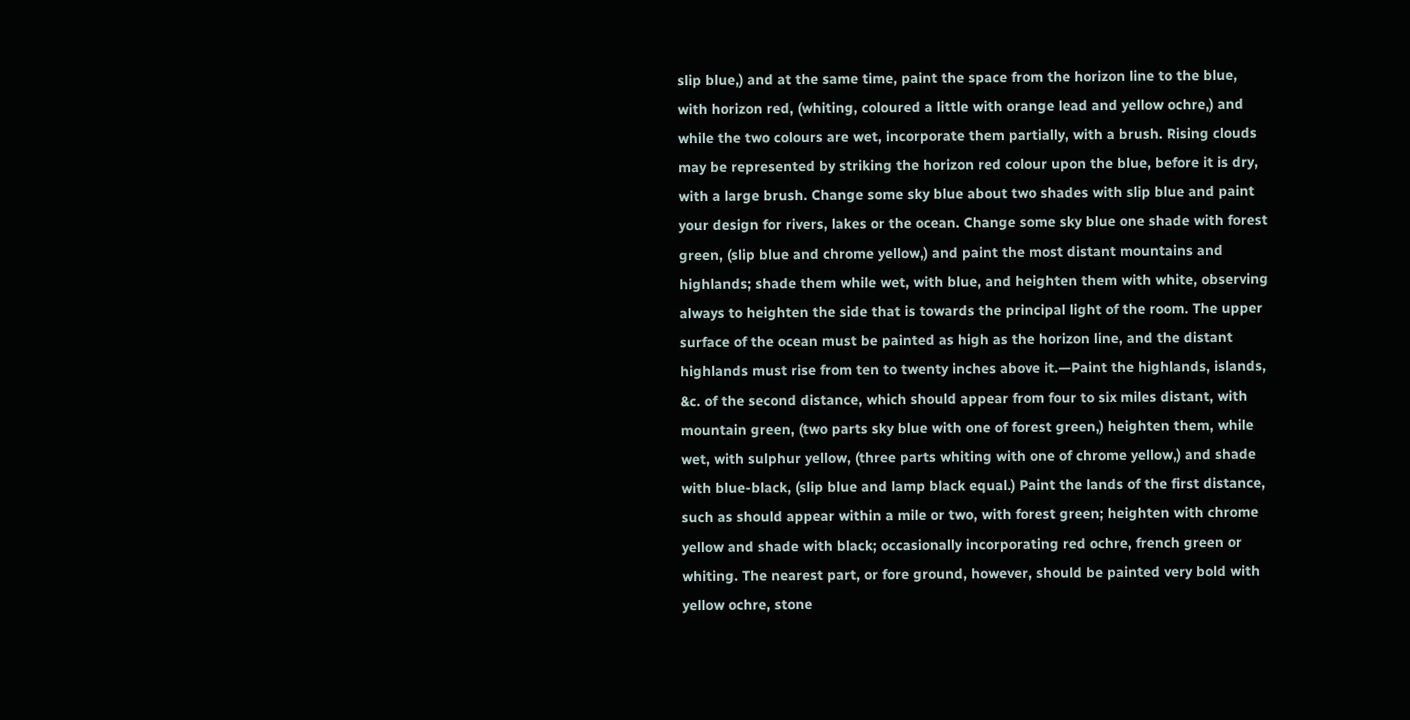slip blue,) and at the same time, paint the space from the horizon line to the blue, with horizon red, (whiting, coloured a little with orange lead and yellow ochre,) and while the two colours are wet, incorporate them partially, with a brush. Rising clouds may be represented by striking the horizon red colour upon the blue, before it is dry, with a large brush. Change some sky blue about two shades with slip blue and paint your design for rivers, lakes or the ocean. Change some sky blue one shade with forest green, (slip blue and chrome yellow,) and paint the most distant mountains and highlands; shade them while wet, with blue, and heighten them with white, observing always to heighten the side that is towards the principal light of the room. The upper surface of the ocean must be painted as high as the horizon line, and the distant highlands must rise from ten to twenty inches above it.—Paint the highlands, islands, &c. of the second distance, which should appear from four to six miles distant, with mountain green, (two parts sky blue with one of forest green,) heighten them, while wet, with sulphur yellow, (three parts whiting with one of chrome yellow,) and shade with blue-black, (slip blue and lamp black equal.) Paint the lands of the first distance, such as should appear within a mile or two, with forest green; heighten with chrome yellow and shade with black; occasionally incorporating red ochre, french green or whiting. The nearest part, or fore ground, however, should be painted very bold with yellow ochre, stone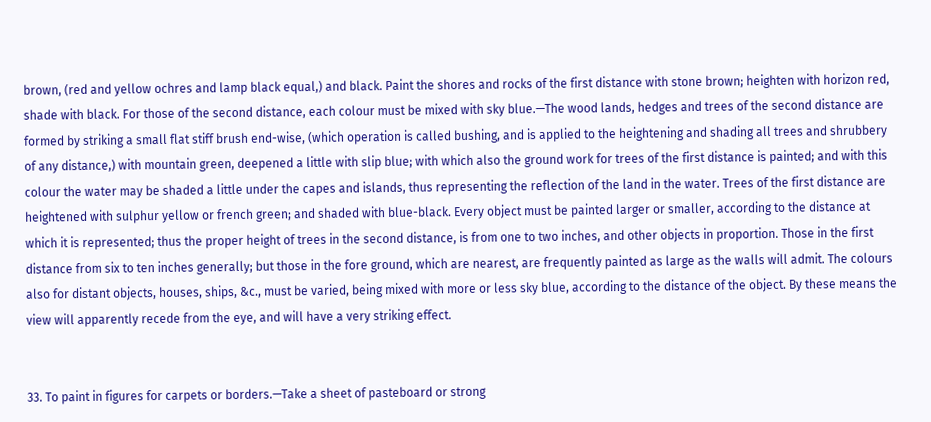brown, (red and yellow ochres and lamp black equal,) and black. Paint the shores and rocks of the first distance with stone brown; heighten with horizon red, shade with black. For those of the second distance, each colour must be mixed with sky blue.—The wood lands, hedges and trees of the second distance are formed by striking a small flat stiff brush end-wise, (which operation is called bushing, and is applied to the heightening and shading all trees and shrubbery of any distance,) with mountain green, deepened a little with slip blue; with which also the ground work for trees of the first distance is painted; and with this colour the water may be shaded a little under the capes and islands, thus representing the reflection of the land in the water. Trees of the first distance are heightened with sulphur yellow or french green; and shaded with blue-black. Every object must be painted larger or smaller, according to the distance at which it is represented; thus the proper height of trees in the second distance, is from one to two inches, and other objects in proportion. Those in the first distance from six to ten inches generally; but those in the fore ground, which are nearest, are frequently painted as large as the walls will admit. The colours also for distant objects, houses, ships, &c., must be varied, being mixed with more or less sky blue, according to the distance of the object. By these means the view will apparently recede from the eye, and will have a very striking effect.


33. To paint in figures for carpets or borders.—Take a sheet of pasteboard or strong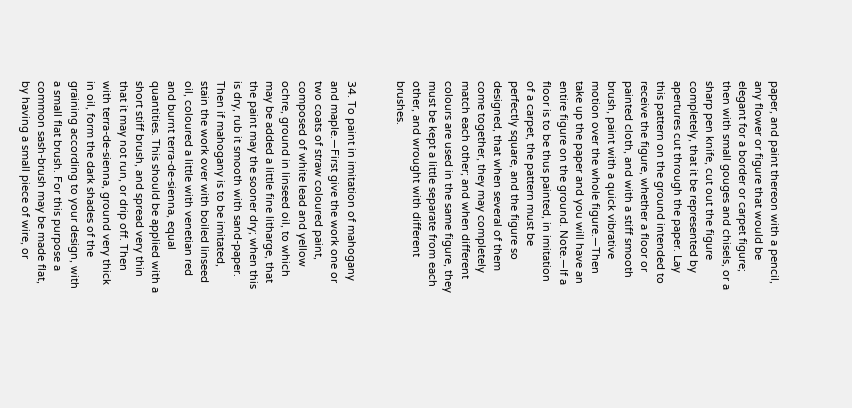paper, and paint thereon with a pencil, any flower or figure that would be elegant for a border or carpet figure; then with small gouges and chisels, or a sharp pen knife, cut out the figure completely, that it be represented by apertures cut through the paper. Lay this pattern on the ground intended to receive the figure, whether a floor or painted cloth, and with a stiff smooth brush, paint with a quick vibrative motion over the whole figure.—Then take up the paper and you will have an entire figure on the ground. Note.—If a floor is to be thus painted, in imitation of a carpet, the pattern must be perfectly square, and the figure so designed, that when several of them come together, they may completely match each other; and when different colours are used in the same figure, they must be kept a little separate from each other, and wrought with different brushes.


34. To paint in imitation of mahogany and maple.—First give the work one or two coats of straw coloured paint, composed of white lead and yellow ochre, ground in linseed oil, to which may be added a little fine litharge, that the paint may the sooner dry; when this is dry, rub it smooth with sand-paper. Then if mahogany is to be imitated, stain the work over with boiled linseed oil, coloured a little with venetian red and burnt terra-de-sienna, equal quantities. This should be applied with a short stiff brush, and spread very thin that it may not run, or drip off. Then with terra-de-sienna, ground very thick in oil, form the dark shades of the graining according to your design, with a small flat brush. For this purpose a common sash-brush may be made flat, by having a small piece of wire, or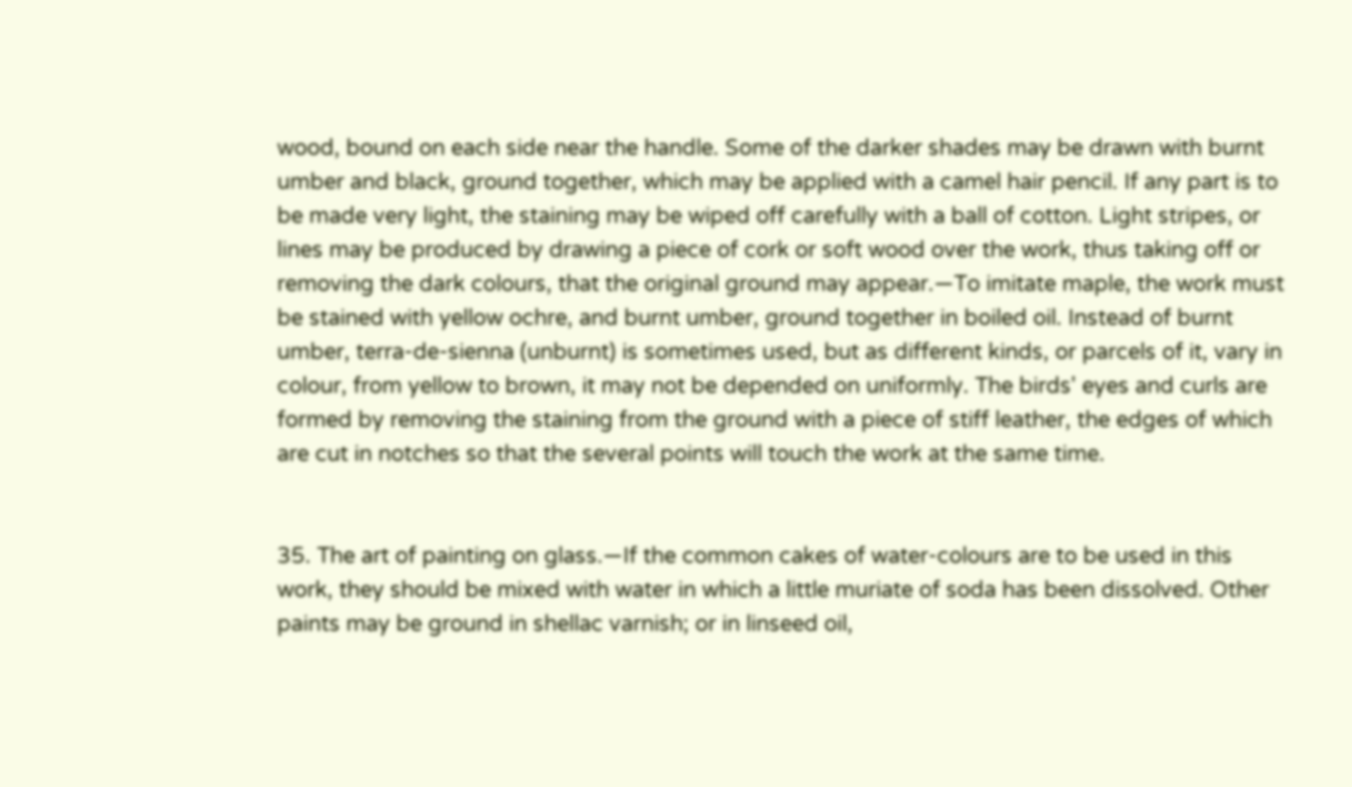wood, bound on each side near the handle. Some of the darker shades may be drawn with burnt umber and black, ground together, which may be applied with a camel hair pencil. If any part is to be made very light, the staining may be wiped off carefully with a ball of cotton. Light stripes, or lines may be produced by drawing a piece of cork or soft wood over the work, thus taking off or removing the dark colours, that the original ground may appear.—To imitate maple, the work must be stained with yellow ochre, and burnt umber, ground together in boiled oil. Instead of burnt umber, terra-de-sienna (unburnt) is sometimes used, but as different kinds, or parcels of it, vary in colour, from yellow to brown, it may not be depended on uniformly. The birds' eyes and curls are formed by removing the staining from the ground with a piece of stiff leather, the edges of which are cut in notches so that the several points will touch the work at the same time.


35. The art of painting on glass.—If the common cakes of water-colours are to be used in this work, they should be mixed with water in which a little muriate of soda has been dissolved. Other paints may be ground in shellac varnish; or in linseed oil,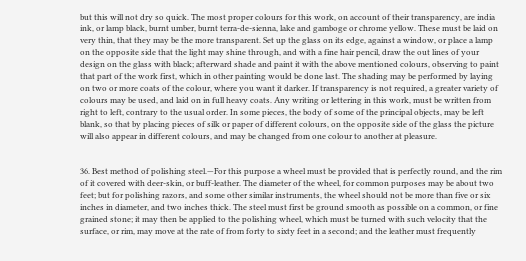but this will not dry so quick. The most proper colours for this work, on account of their transparency, are india ink, or lamp black, burnt umber, burnt terra-de-sienna, lake and gamboge or chrome yellow. These must be laid on very thin, that they may be the more transparent. Set up the glass on its edge, against a window, or place a lamp on the opposite side that the light may shine through, and with a fine hair pencil, draw the out lines of your design on the glass with black; afterward shade and paint it with the above mentioned colours, observing to paint that part of the work first, which in other painting would be done last. The shading may be performed by laying on two or more coats of the colour, where you want it darker. If transparency is not required, a greater variety of colours may be used, and laid on in full heavy coats. Any writing or lettering in this work, must be written from right to left, contrary to the usual order. In some pieces, the body of some of the principal objects, may be left blank, so that by placing pieces of silk or paper of different colours, on the opposite side of the glass the picture will also appear in different colours, and may be changed from one colour to another at pleasure.


36. Best method of polishing steel.—For this purpose a wheel must be provided that is perfectly round, and the rim of it covered with deer-skin, or buff-leather. The diameter of the wheel, for common purposes may be about two feet; but for polishing razors, and some other similar instruments, the wheel should not be more than five or six inches in diameter, and two inches thick. The steel must first be ground smooth as possible on a common, or fine grained stone; it may then be applied to the polishing wheel, which must be turned with such velocity that the surface, or rim, may move at the rate of from forty to sixty feet in a second; and the leather must frequently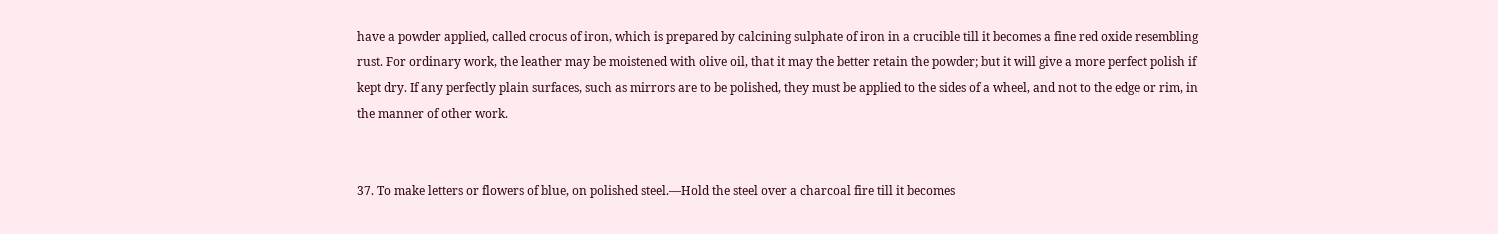have a powder applied, called crocus of iron, which is prepared by calcining sulphate of iron in a crucible till it becomes a fine red oxide resembling rust. For ordinary work, the leather may be moistened with olive oil, that it may the better retain the powder; but it will give a more perfect polish if kept dry. If any perfectly plain surfaces, such as mirrors are to be polished, they must be applied to the sides of a wheel, and not to the edge or rim, in the manner of other work.


37. To make letters or flowers of blue, on polished steel.—Hold the steel over a charcoal fire till it becomes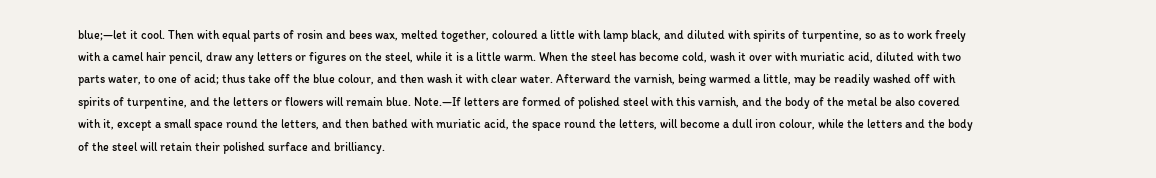blue;—let it cool. Then with equal parts of rosin and bees wax, melted together, coloured a little with lamp black, and diluted with spirits of turpentine, so as to work freely with a camel hair pencil, draw any letters or figures on the steel, while it is a little warm. When the steel has become cold, wash it over with muriatic acid, diluted with two parts water, to one of acid; thus take off the blue colour, and then wash it with clear water. Afterward the varnish, being warmed a little, may be readily washed off with spirits of turpentine, and the letters or flowers will remain blue. Note.—If letters are formed of polished steel with this varnish, and the body of the metal be also covered with it, except a small space round the letters, and then bathed with muriatic acid, the space round the letters, will become a dull iron colour, while the letters and the body of the steel will retain their polished surface and brilliancy.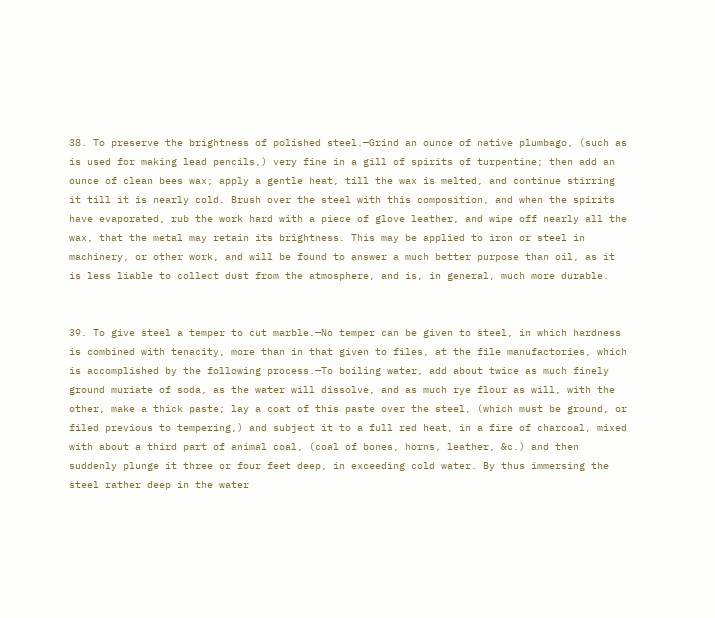38. To preserve the brightness of polished steel.—Grind an ounce of native plumbago, (such as is used for making lead pencils,) very fine in a gill of spirits of turpentine; then add an ounce of clean bees wax; apply a gentle heat, till the wax is melted, and continue stirring it till it is nearly cold. Brush over the steel with this composition, and when the spirits have evaporated, rub the work hard with a piece of glove leather, and wipe off nearly all the wax, that the metal may retain its brightness. This may be applied to iron or steel in machinery, or other work, and will be found to answer a much better purpose than oil, as it is less liable to collect dust from the atmosphere, and is, in general, much more durable.


39. To give steel a temper to cut marble.—No temper can be given to steel, in which hardness is combined with tenacity, more than in that given to files, at the file manufactories, which is accomplished by the following process.—To boiling water, add about twice as much finely ground muriate of soda, as the water will dissolve, and as much rye flour as will, with the other, make a thick paste; lay a coat of this paste over the steel, (which must be ground, or filed previous to tempering,) and subject it to a full red heat, in a fire of charcoal, mixed with about a third part of animal coal, (coal of bones, horns, leather, &c.) and then suddenly plunge it three or four feet deep, in exceeding cold water. By thus immersing the steel rather deep in the water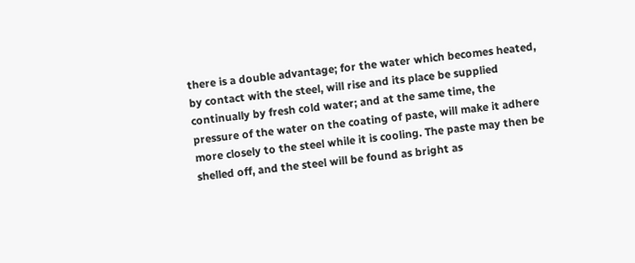there is a double advantage; for the water which becomes heated, by contact with the steel, will rise and its place be supplied continually by fresh cold water; and at the same time, the pressure of the water on the coating of paste, will make it adhere more closely to the steel while it is cooling. The paste may then be shelled off, and the steel will be found as bright as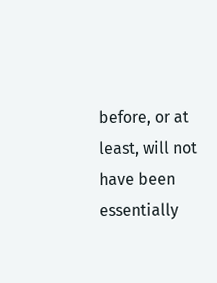before, or at least, will not have been essentially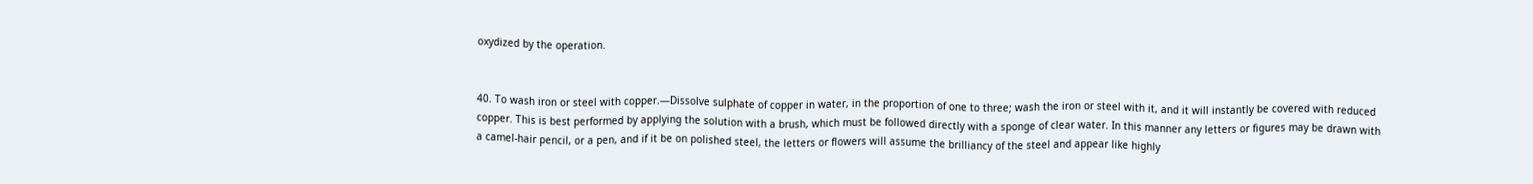oxydized by the operation.


40. To wash iron or steel with copper.—Dissolve sulphate of copper in water, in the proportion of one to three; wash the iron or steel with it, and it will instantly be covered with reduced copper. This is best performed by applying the solution with a brush, which must be followed directly with a sponge of clear water. In this manner any letters or figures may be drawn with a camel-hair pencil, or a pen, and if it be on polished steel, the letters or flowers will assume the brilliancy of the steel and appear like highly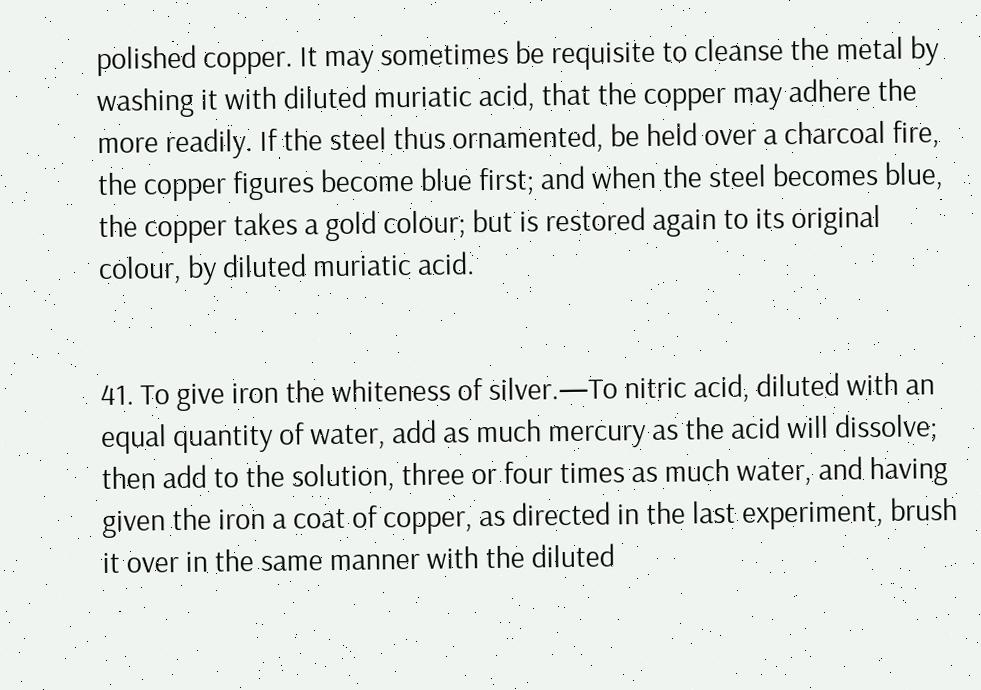polished copper. It may sometimes be requisite to cleanse the metal by washing it with diluted muriatic acid, that the copper may adhere the more readily. If the steel thus ornamented, be held over a charcoal fire, the copper figures become blue first; and when the steel becomes blue, the copper takes a gold colour; but is restored again to its original colour, by diluted muriatic acid.


41. To give iron the whiteness of silver.—To nitric acid, diluted with an equal quantity of water, add as much mercury as the acid will dissolve; then add to the solution, three or four times as much water, and having given the iron a coat of copper, as directed in the last experiment, brush it over in the same manner with the diluted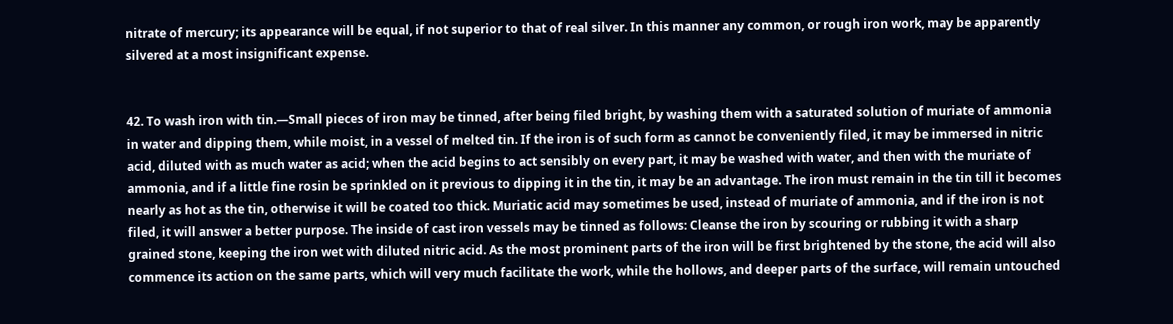nitrate of mercury; its appearance will be equal, if not superior to that of real silver. In this manner any common, or rough iron work, may be apparently silvered at a most insignificant expense.


42. To wash iron with tin.—Small pieces of iron may be tinned, after being filed bright, by washing them with a saturated solution of muriate of ammonia in water and dipping them, while moist, in a vessel of melted tin. If the iron is of such form as cannot be conveniently filed, it may be immersed in nitric acid, diluted with as much water as acid; when the acid begins to act sensibly on every part, it may be washed with water, and then with the muriate of ammonia, and if a little fine rosin be sprinkled on it previous to dipping it in the tin, it may be an advantage. The iron must remain in the tin till it becomes nearly as hot as the tin, otherwise it will be coated too thick. Muriatic acid may sometimes be used, instead of muriate of ammonia, and if the iron is not filed, it will answer a better purpose. The inside of cast iron vessels may be tinned as follows: Cleanse the iron by scouring or rubbing it with a sharp grained stone, keeping the iron wet with diluted nitric acid. As the most prominent parts of the iron will be first brightened by the stone, the acid will also commence its action on the same parts, which will very much facilitate the work, while the hollows, and deeper parts of the surface, will remain untouched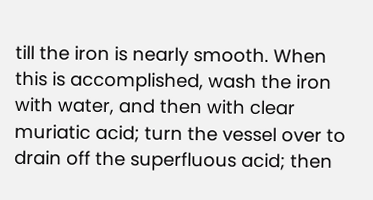till the iron is nearly smooth. When this is accomplished, wash the iron with water, and then with clear muriatic acid; turn the vessel over to drain off the superfluous acid; then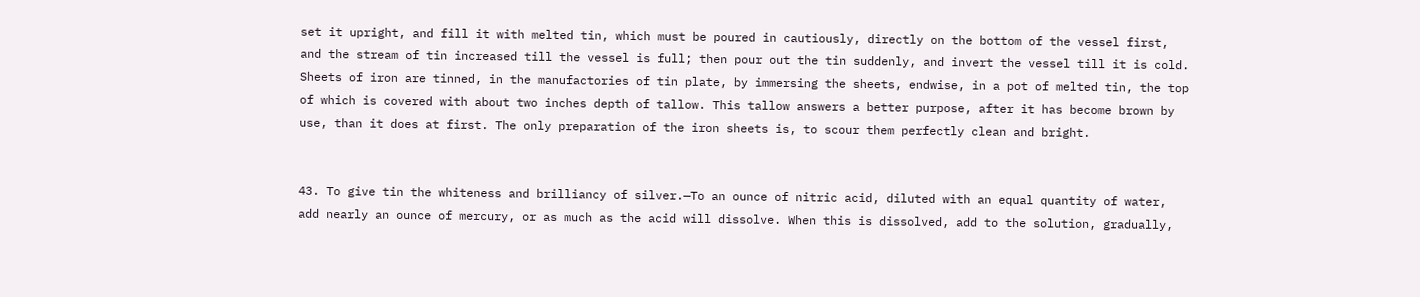set it upright, and fill it with melted tin, which must be poured in cautiously, directly on the bottom of the vessel first, and the stream of tin increased till the vessel is full; then pour out the tin suddenly, and invert the vessel till it is cold. Sheets of iron are tinned, in the manufactories of tin plate, by immersing the sheets, endwise, in a pot of melted tin, the top of which is covered with about two inches depth of tallow. This tallow answers a better purpose, after it has become brown by use, than it does at first. The only preparation of the iron sheets is, to scour them perfectly clean and bright.


43. To give tin the whiteness and brilliancy of silver.—To an ounce of nitric acid, diluted with an equal quantity of water, add nearly an ounce of mercury, or as much as the acid will dissolve. When this is dissolved, add to the solution, gradually,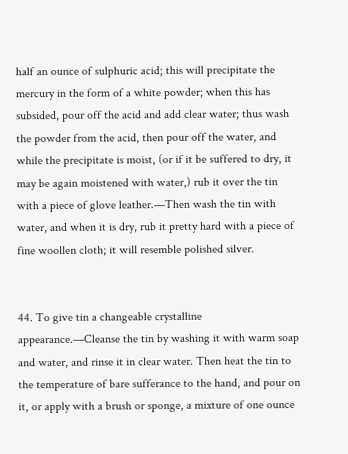half an ounce of sulphuric acid; this will precipitate the mercury in the form of a white powder; when this has subsided, pour off the acid and add clear water; thus wash the powder from the acid, then pour off the water, and while the precipitate is moist, (or if it be suffered to dry, it may be again moistened with water,) rub it over the tin with a piece of glove leather.—Then wash the tin with water, and when it is dry, rub it pretty hard with a piece of fine woollen cloth; it will resemble polished silver.


44. To give tin a changeable crystalline appearance.—Cleanse the tin by washing it with warm soap and water, and rinse it in clear water. Then heat the tin to the temperature of bare sufferance to the hand, and pour on it, or apply with a brush or sponge, a mixture of one ounce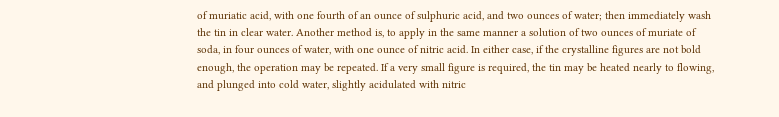of muriatic acid, with one fourth of an ounce of sulphuric acid, and two ounces of water; then immediately wash the tin in clear water. Another method is, to apply in the same manner a solution of two ounces of muriate of soda, in four ounces of water, with one ounce of nitric acid. In either case, if the crystalline figures are not bold enough, the operation may be repeated. If a very small figure is required, the tin may be heated nearly to flowing, and plunged into cold water, slightly acidulated with nitric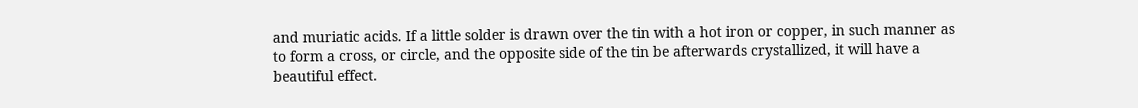and muriatic acids. If a little solder is drawn over the tin with a hot iron or copper, in such manner as to form a cross, or circle, and the opposite side of the tin be afterwards crystallized, it will have a beautiful effect.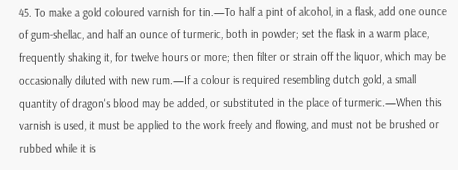45. To make a gold coloured varnish for tin.—To half a pint of alcohol, in a flask, add one ounce of gum-shellac, and half an ounce of turmeric, both in powder; set the flask in a warm place, frequently shaking it, for twelve hours or more; then filter or strain off the liquor, which may be occasionally diluted with new rum.—If a colour is required resembling dutch gold, a small quantity of dragon's blood may be added, or substituted in the place of turmeric.—When this varnish is used, it must be applied to the work freely and flowing, and must not be brushed or rubbed while it is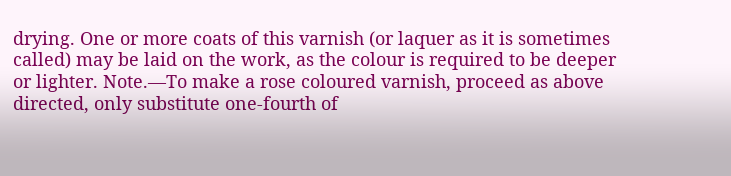drying. One or more coats of this varnish (or laquer as it is sometimes called) may be laid on the work, as the colour is required to be deeper or lighter. Note.—To make a rose coloured varnish, proceed as above directed, only substitute one-fourth of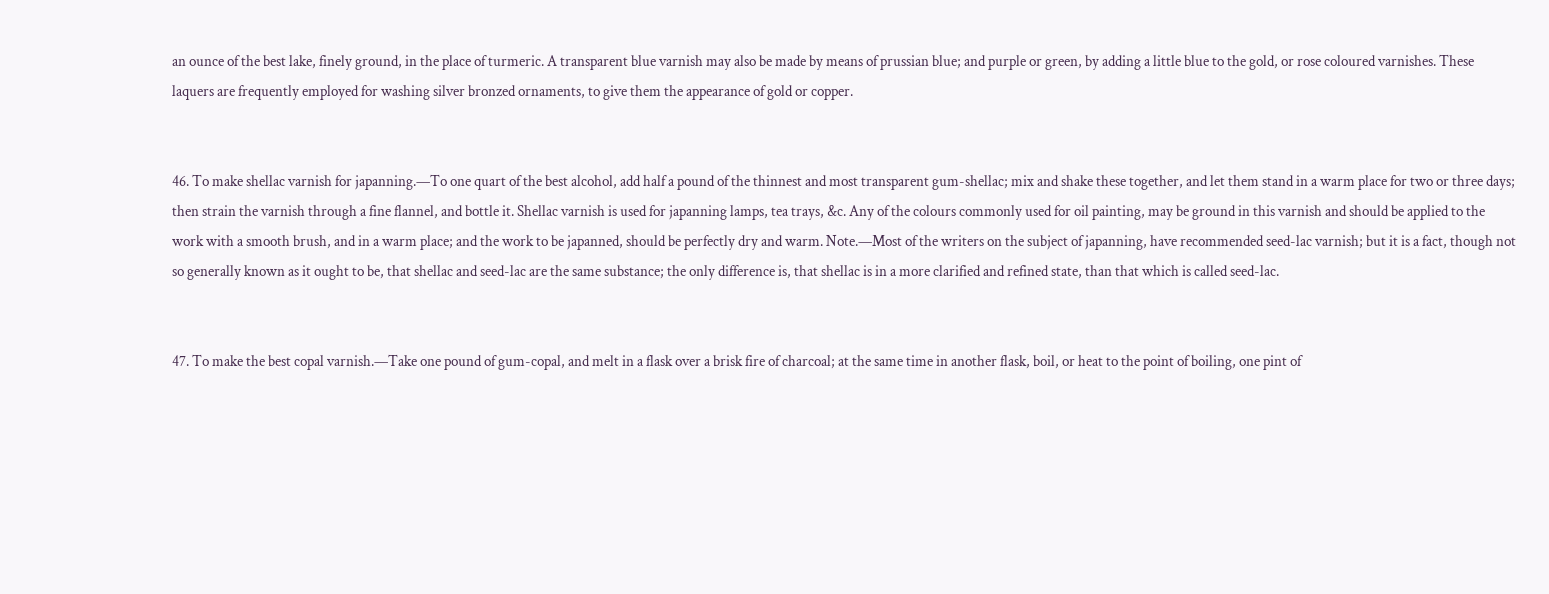an ounce of the best lake, finely ground, in the place of turmeric. A transparent blue varnish may also be made by means of prussian blue; and purple or green, by adding a little blue to the gold, or rose coloured varnishes. These laquers are frequently employed for washing silver bronzed ornaments, to give them the appearance of gold or copper.


46. To make shellac varnish for japanning.—To one quart of the best alcohol, add half a pound of the thinnest and most transparent gum-shellac; mix and shake these together, and let them stand in a warm place for two or three days; then strain the varnish through a fine flannel, and bottle it. Shellac varnish is used for japanning lamps, tea trays, &c. Any of the colours commonly used for oil painting, may be ground in this varnish and should be applied to the work with a smooth brush, and in a warm place; and the work to be japanned, should be perfectly dry and warm. Note.—Most of the writers on the subject of japanning, have recommended seed-lac varnish; but it is a fact, though not so generally known as it ought to be, that shellac and seed-lac are the same substance; the only difference is, that shellac is in a more clarified and refined state, than that which is called seed-lac.


47. To make the best copal varnish.—Take one pound of gum-copal, and melt in a flask over a brisk fire of charcoal; at the same time in another flask, boil, or heat to the point of boiling, one pint of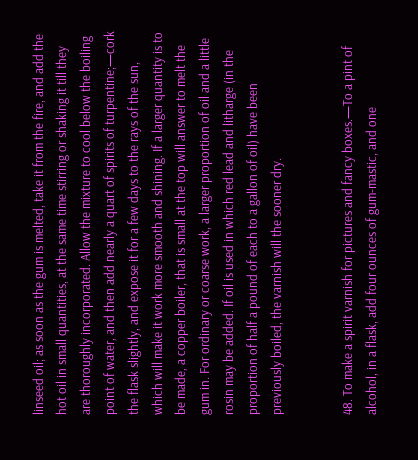linseed oil; as soon as the gum is melted, take it from the fire, and add the hot oil in small quantities, at the same time stirring or shaking it till they are thoroughly incorporated. Allow the mixture to cool below the boiling point of water, and then add nearly a quart of spirits of turpentine;—cork the flask slightly, and expose it for a few days to the rays of the sun, which will make it work more smooth and shining. If a larger quantity is to be made, a copper boiler, that is small at the top will answer to melt the gum in. For ordinary or coarse work, a larger proportion of oil and a little rosin may be added. If oil is used in which red lead and litharge (in the proportion of half a pound of each to a gallon of oil) have been previously boiled, the varnish will the sooner dry.


48. To make a spirit varnish for pictures and fancy boxes.—To a pint of alcohol, in a flask, add four ounces of gum-mastic, and one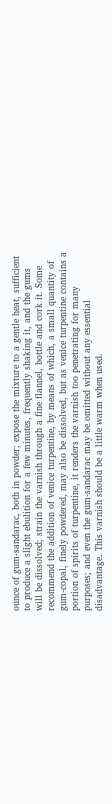ounce of gum-sandarac, both in powder; expose the mixture to a gentle heat, sufficient to produce a slight ebulition for a few minutes, frequently shaking it, and the gums will be dissolved; strain the varnish through a fine flannel, bottle and cork it. Some recommend the addition of venice turpentine, by means of which, a small quantity of gum-copal, finely powdered, may also be dissolved, but as venice turpentine contains a portion of spirits of turpentine, it renders the varnish too penetrating for many purposes; and even the gum-sandarac may be omitted without any essential disadvantage. This varnish should be a little warm when used.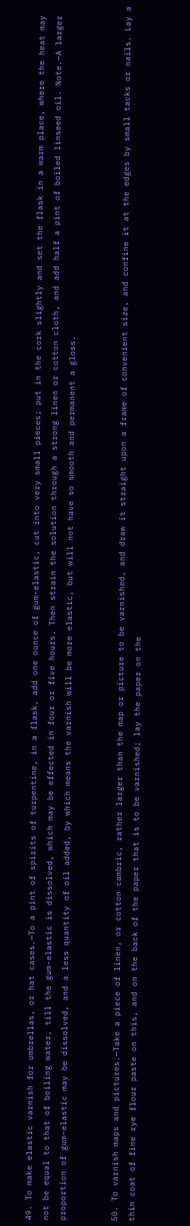49. To make elastic varnish for umbrellas, or hat cases.—To a pint of spirits of turpentine, in a flask, add one ounce of gum-elastic, cut into very small pieces; put in the cork slightly and set the flask in a warm place, where the heat may not be equal to that of boiling water, till the gum-elastic is dissolved, which may be effected in four or five hours. Then strain the solution through a strong linen or cotton cloth, and add half a pint of boiled linseed oil. Note.—A larger proportion of gum-elastic may be dissolved, and a less quantity of oil added, by which means the varnish will be more elastic, but will not have so smooth and permanent a gloss.


50. To varnish maps and pictures.—Take a piece of linen, or cotton cambric, rather larger than the map or picture to be varnished, and draw it straight upon a frame of convenient size, and confine it at the edges by small tacks or nails. Lay a thin coat of fine rye flour paste on this, and on the back of the paper that is to be varnished; lay the paper on the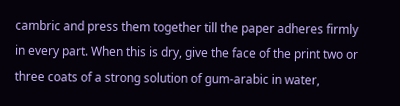cambric and press them together till the paper adheres firmly in every part. When this is dry, give the face of the print two or three coats of a strong solution of gum-arabic in water,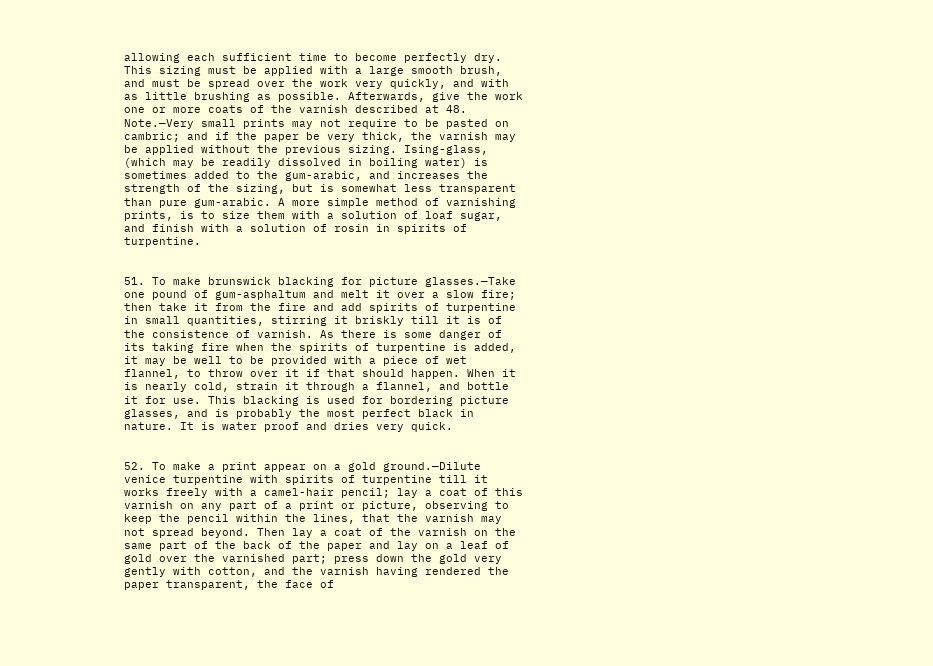allowing each sufficient time to become perfectly dry. This sizing must be applied with a large smooth brush, and must be spread over the work very quickly, and with as little brushing as possible. Afterwards, give the work one or more coats of the varnish described at 48. Note.—Very small prints may not require to be pasted on cambric; and if the paper be very thick, the varnish may be applied without the previous sizing. Ising-glass, (which may be readily dissolved in boiling water) is sometimes added to the gum-arabic, and increases the strength of the sizing, but is somewhat less transparent than pure gum-arabic. A more simple method of varnishing prints, is to size them with a solution of loaf sugar, and finish with a solution of rosin in spirits of turpentine.


51. To make brunswick blacking for picture glasses.—Take one pound of gum-asphaltum and melt it over a slow fire; then take it from the fire and add spirits of turpentine in small quantities, stirring it briskly till it is of the consistence of varnish. As there is some danger of its taking fire when the spirits of turpentine is added, it may be well to be provided with a piece of wet flannel, to throw over it if that should happen. When it is nearly cold, strain it through a flannel, and bottle it for use. This blacking is used for bordering picture glasses, and is probably the most perfect black in nature. It is water proof and dries very quick.


52. To make a print appear on a gold ground.—Dilute venice turpentine with spirits of turpentine till it works freely with a camel-hair pencil; lay a coat of this varnish on any part of a print or picture, observing to keep the pencil within the lines, that the varnish may not spread beyond. Then lay a coat of the varnish on the same part of the back of the paper and lay on a leaf of gold over the varnished part; press down the gold very gently with cotton, and the varnish having rendered the paper transparent, the face of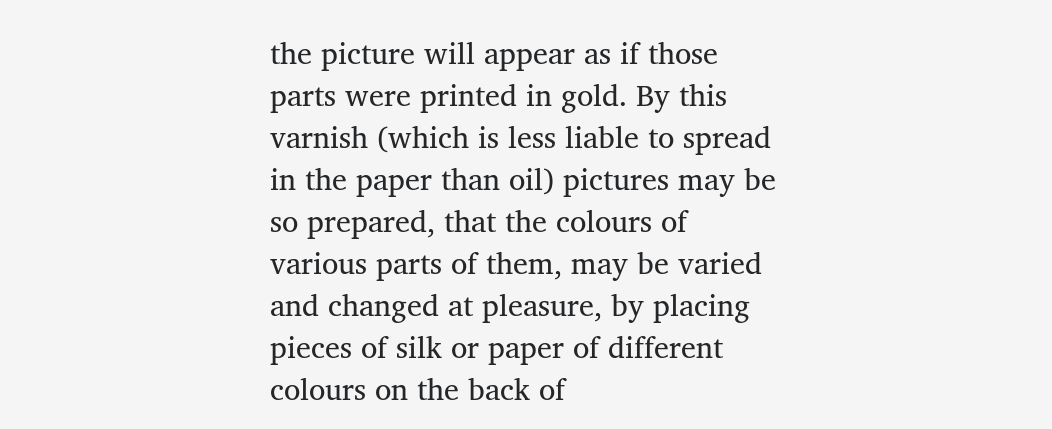the picture will appear as if those parts were printed in gold. By this varnish (which is less liable to spread in the paper than oil) pictures may be so prepared, that the colours of various parts of them, may be varied and changed at pleasure, by placing pieces of silk or paper of different colours on the back of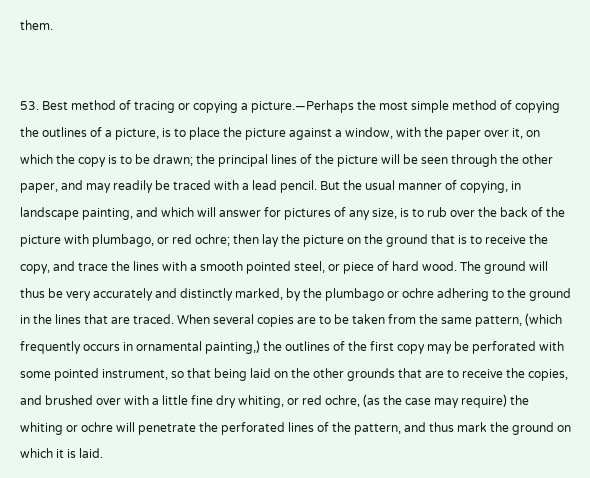them.


53. Best method of tracing or copying a picture.—Perhaps the most simple method of copying the outlines of a picture, is to place the picture against a window, with the paper over it, on which the copy is to be drawn; the principal lines of the picture will be seen through the other paper, and may readily be traced with a lead pencil. But the usual manner of copying, in landscape painting, and which will answer for pictures of any size, is to rub over the back of the picture with plumbago, or red ochre; then lay the picture on the ground that is to receive the copy, and trace the lines with a smooth pointed steel, or piece of hard wood. The ground will thus be very accurately and distinctly marked, by the plumbago or ochre adhering to the ground in the lines that are traced. When several copies are to be taken from the same pattern, (which frequently occurs in ornamental painting,) the outlines of the first copy may be perforated with some pointed instrument, so that being laid on the other grounds that are to receive the copies, and brushed over with a little fine dry whiting, or red ochre, (as the case may require) the whiting or ochre will penetrate the perforated lines of the pattern, and thus mark the ground on which it is laid.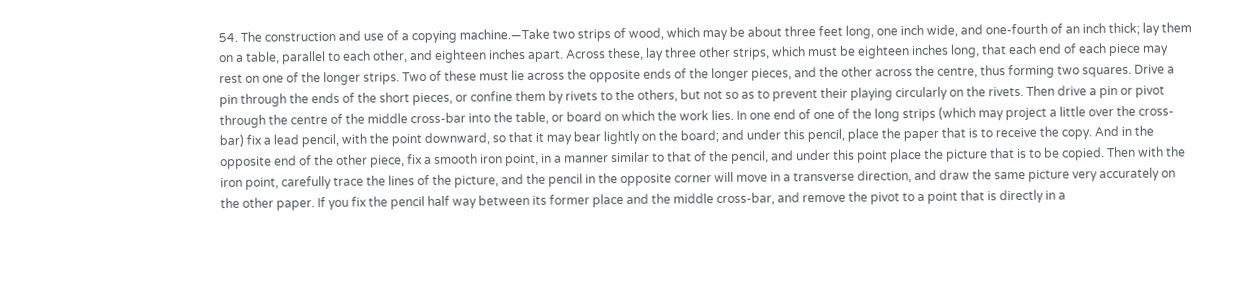54. The construction and use of a copying machine.—Take two strips of wood, which may be about three feet long, one inch wide, and one-fourth of an inch thick; lay them on a table, parallel to each other, and eighteen inches apart. Across these, lay three other strips, which must be eighteen inches long, that each end of each piece may rest on one of the longer strips. Two of these must lie across the opposite ends of the longer pieces, and the other across the centre, thus forming two squares. Drive a pin through the ends of the short pieces, or confine them by rivets to the others, but not so as to prevent their playing circularly on the rivets. Then drive a pin or pivot through the centre of the middle cross-bar into the table, or board on which the work lies. In one end of one of the long strips (which may project a little over the cross-bar) fix a lead pencil, with the point downward, so that it may bear lightly on the board; and under this pencil, place the paper that is to receive the copy. And in the opposite end of the other piece, fix a smooth iron point, in a manner similar to that of the pencil, and under this point place the picture that is to be copied. Then with the iron point, carefully trace the lines of the picture, and the pencil in the opposite corner will move in a transverse direction, and draw the same picture very accurately on the other paper. If you fix the pencil half way between its former place and the middle cross-bar, and remove the pivot to a point that is directly in a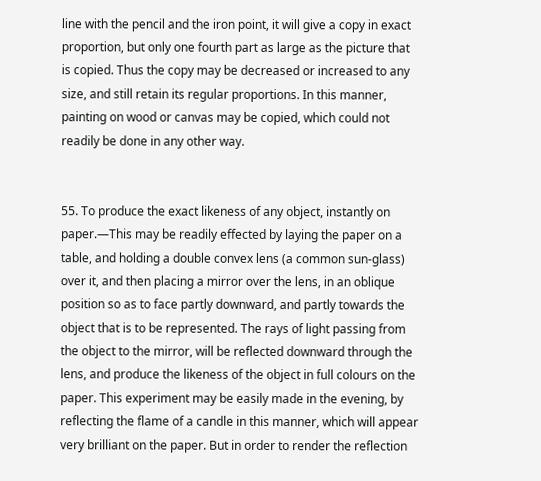line with the pencil and the iron point, it will give a copy in exact proportion, but only one fourth part as large as the picture that is copied. Thus the copy may be decreased or increased to any size, and still retain its regular proportions. In this manner, painting on wood or canvas may be copied, which could not readily be done in any other way.


55. To produce the exact likeness of any object, instantly on paper.—This may be readily effected by laying the paper on a table, and holding a double convex lens (a common sun-glass) over it, and then placing a mirror over the lens, in an oblique position so as to face partly downward, and partly towards the object that is to be represented. The rays of light passing from the object to the mirror, will be reflected downward through the lens, and produce the likeness of the object in full colours on the paper. This experiment may be easily made in the evening, by reflecting the flame of a candle in this manner, which will appear very brilliant on the paper. But in order to render the reflection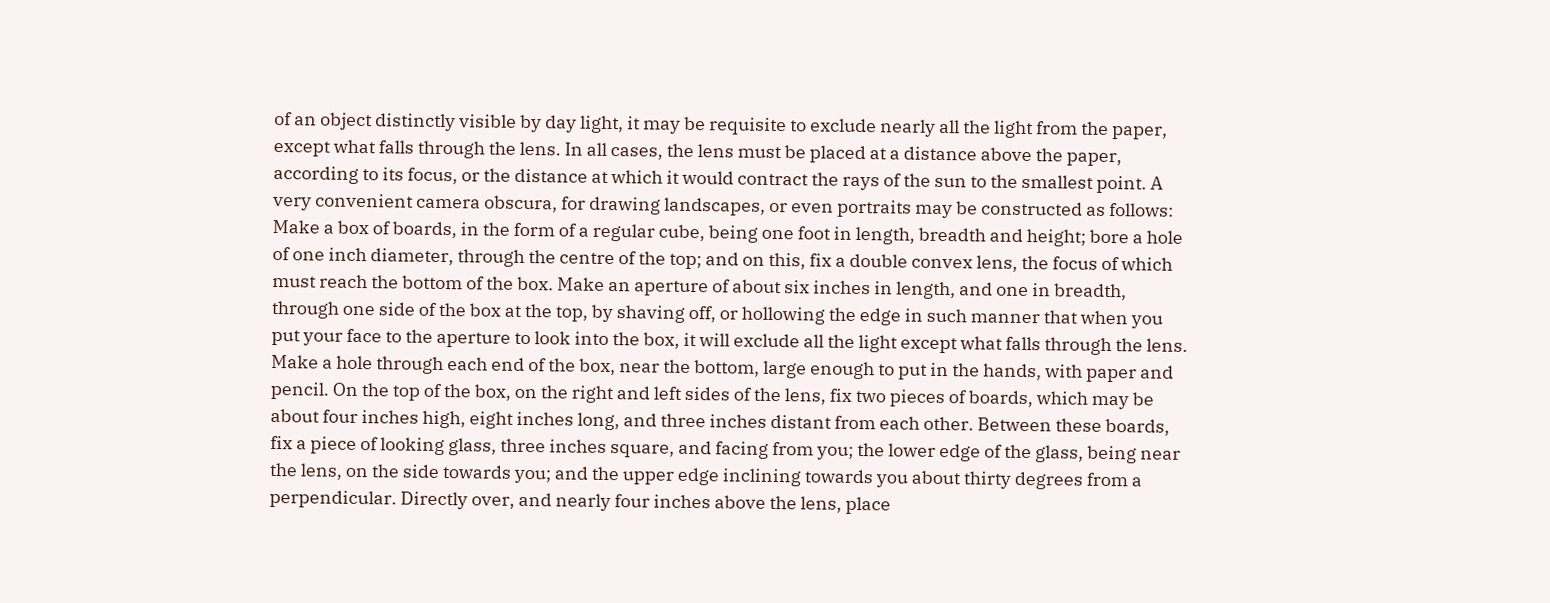of an object distinctly visible by day light, it may be requisite to exclude nearly all the light from the paper, except what falls through the lens. In all cases, the lens must be placed at a distance above the paper, according to its focus, or the distance at which it would contract the rays of the sun to the smallest point. A very convenient camera obscura, for drawing landscapes, or even portraits may be constructed as follows: Make a box of boards, in the form of a regular cube, being one foot in length, breadth and height; bore a hole of one inch diameter, through the centre of the top; and on this, fix a double convex lens, the focus of which must reach the bottom of the box. Make an aperture of about six inches in length, and one in breadth, through one side of the box at the top, by shaving off, or hollowing the edge in such manner that when you put your face to the aperture to look into the box, it will exclude all the light except what falls through the lens. Make a hole through each end of the box, near the bottom, large enough to put in the hands, with paper and pencil. On the top of the box, on the right and left sides of the lens, fix two pieces of boards, which may be about four inches high, eight inches long, and three inches distant from each other. Between these boards, fix a piece of looking glass, three inches square, and facing from you; the lower edge of the glass, being near the lens, on the side towards you; and the upper edge inclining towards you about thirty degrees from a perpendicular. Directly over, and nearly four inches above the lens, place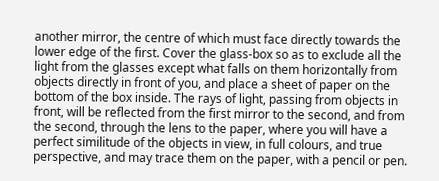another mirror, the centre of which must face directly towards the lower edge of the first. Cover the glass-box so as to exclude all the light from the glasses except what falls on them horizontally from objects directly in front of you, and place a sheet of paper on the bottom of the box inside. The rays of light, passing from objects in front, will be reflected from the first mirror to the second, and from the second, through the lens to the paper, where you will have a perfect similitude of the objects in view, in full colours, and true perspective, and may trace them on the paper, with a pencil or pen.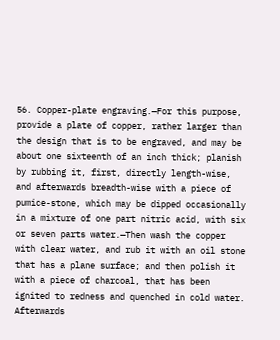56. Copper-plate engraving.—For this purpose, provide a plate of copper, rather larger than the design that is to be engraved, and may be about one sixteenth of an inch thick; planish by rubbing it, first, directly length-wise, and afterwards breadth-wise with a piece of pumice-stone, which may be dipped occasionally in a mixture of one part nitric acid, with six or seven parts water.—Then wash the copper with clear water, and rub it with an oil stone that has a plane surface; and then polish it with a piece of charcoal, that has been ignited to redness and quenched in cold water. Afterwards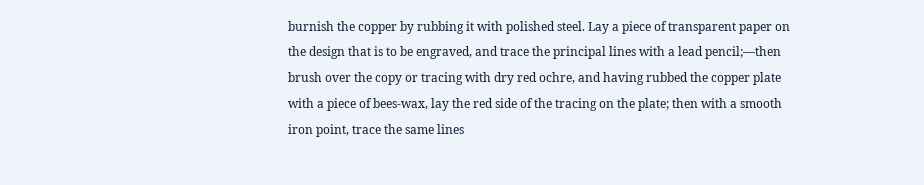burnish the copper by rubbing it with polished steel. Lay a piece of transparent paper on the design that is to be engraved, and trace the principal lines with a lead pencil;—then brush over the copy or tracing with dry red ochre, and having rubbed the copper plate with a piece of bees-wax, lay the red side of the tracing on the plate; then with a smooth iron point, trace the same lines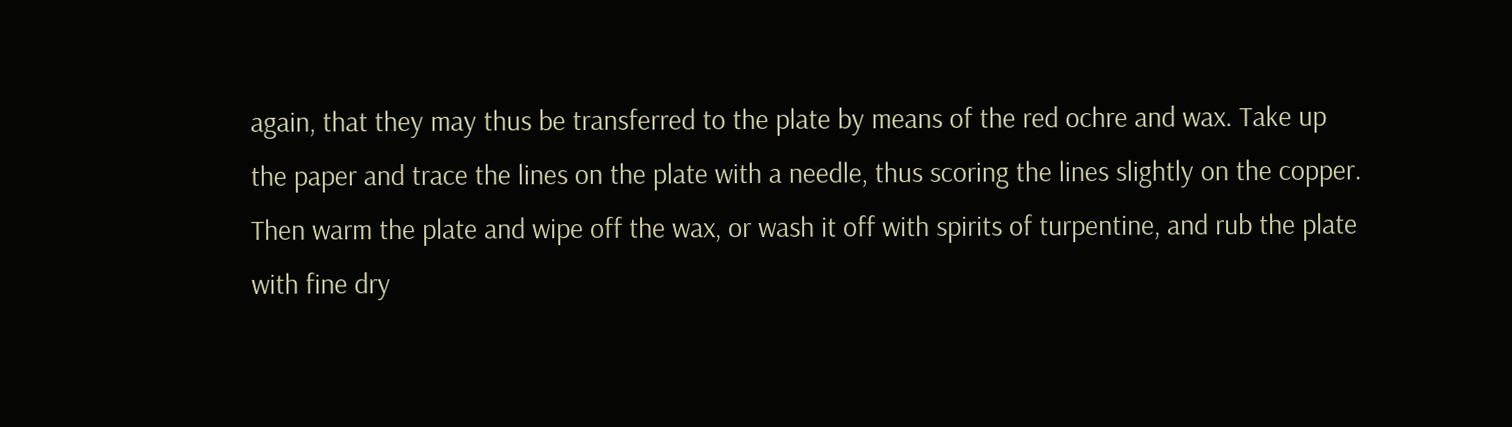again, that they may thus be transferred to the plate by means of the red ochre and wax. Take up the paper and trace the lines on the plate with a needle, thus scoring the lines slightly on the copper. Then warm the plate and wipe off the wax, or wash it off with spirits of turpentine, and rub the plate with fine dry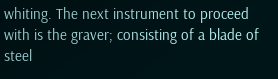whiting. The next instrument to proceed with is the graver; consisting of a blade of steel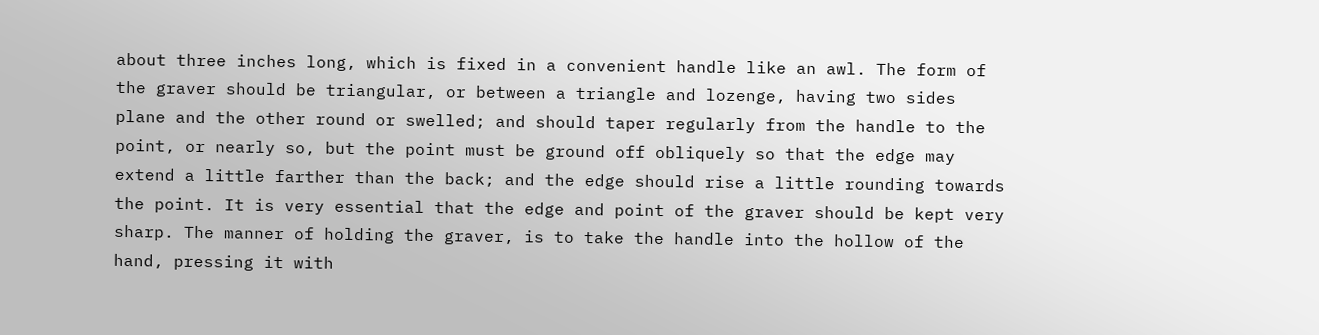about three inches long, which is fixed in a convenient handle like an awl. The form of the graver should be triangular, or between a triangle and lozenge, having two sides plane and the other round or swelled; and should taper regularly from the handle to the point, or nearly so, but the point must be ground off obliquely so that the edge may extend a little farther than the back; and the edge should rise a little rounding towards the point. It is very essential that the edge and point of the graver should be kept very sharp. The manner of holding the graver, is to take the handle into the hollow of the hand, pressing it with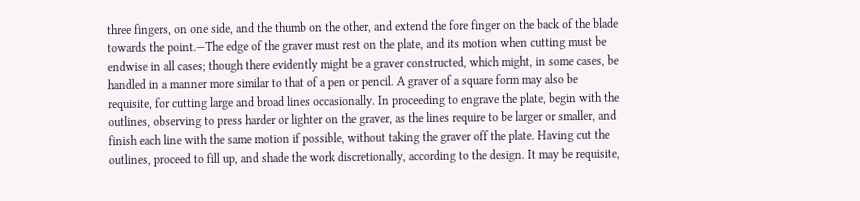three fingers, on one side, and the thumb on the other, and extend the fore finger on the back of the blade towards the point.—The edge of the graver must rest on the plate, and its motion when cutting must be endwise in all cases; though there evidently might be a graver constructed, which might, in some cases, be handled in a manner more similar to that of a pen or pencil. A graver of a square form may also be requisite, for cutting large and broad lines occasionally. In proceeding to engrave the plate, begin with the outlines, observing to press harder or lighter on the graver, as the lines require to be larger or smaller, and finish each line with the same motion if possible, without taking the graver off the plate. Having cut the outlines, proceed to fill up, and shade the work discretionally, according to the design. It may be requisite,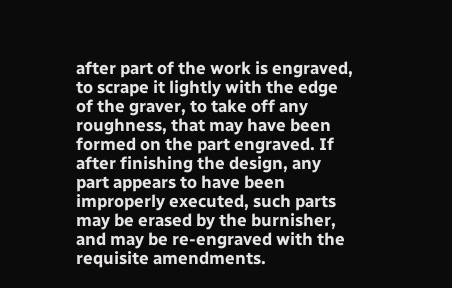after part of the work is engraved, to scrape it lightly with the edge of the graver, to take off any roughness, that may have been formed on the part engraved. If after finishing the design, any part appears to have been improperly executed, such parts may be erased by the burnisher, and may be re-engraved with the requisite amendments.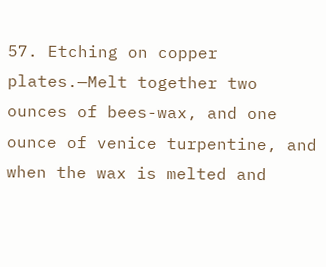57. Etching on copper plates.—Melt together two ounces of bees-wax, and one ounce of venice turpentine, and when the wax is melted and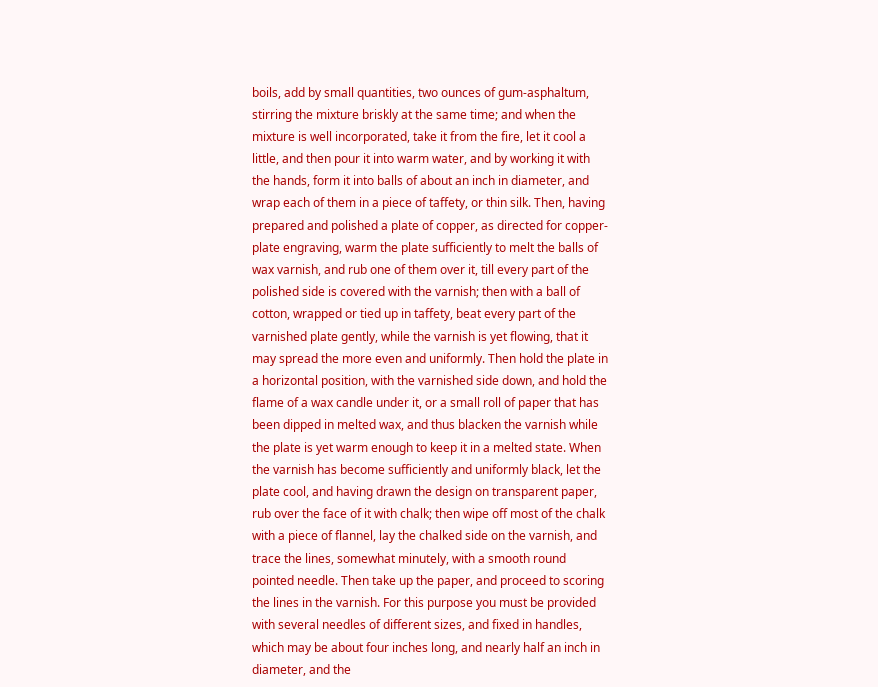boils, add by small quantities, two ounces of gum-asphaltum, stirring the mixture briskly at the same time; and when the mixture is well incorporated, take it from the fire, let it cool a little, and then pour it into warm water, and by working it with the hands, form it into balls of about an inch in diameter, and wrap each of them in a piece of taffety, or thin silk. Then, having prepared and polished a plate of copper, as directed for copper-plate engraving, warm the plate sufficiently to melt the balls of wax varnish, and rub one of them over it, till every part of the polished side is covered with the varnish; then with a ball of cotton, wrapped or tied up in taffety, beat every part of the varnished plate gently, while the varnish is yet flowing, that it may spread the more even and uniformly. Then hold the plate in a horizontal position, with the varnished side down, and hold the flame of a wax candle under it, or a small roll of paper that has been dipped in melted wax, and thus blacken the varnish while the plate is yet warm enough to keep it in a melted state. When the varnish has become sufficiently and uniformly black, let the plate cool, and having drawn the design on transparent paper, rub over the face of it with chalk; then wipe off most of the chalk with a piece of flannel, lay the chalked side on the varnish, and trace the lines, somewhat minutely, with a smooth round pointed needle. Then take up the paper, and proceed to scoring the lines in the varnish. For this purpose you must be provided with several needles of different sizes, and fixed in handles, which may be about four inches long, and nearly half an inch in diameter, and the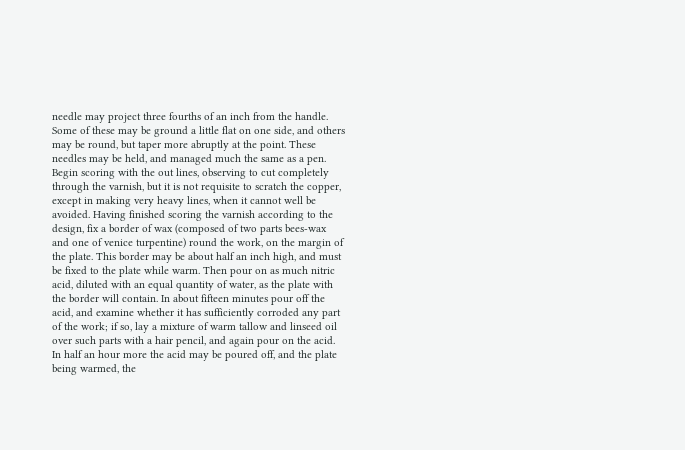needle may project three fourths of an inch from the handle. Some of these may be ground a little flat on one side, and others may be round, but taper more abruptly at the point. These needles may be held, and managed much the same as a pen. Begin scoring with the out lines, observing to cut completely through the varnish, but it is not requisite to scratch the copper, except in making very heavy lines, when it cannot well be avoided. Having finished scoring the varnish according to the design, fix a border of wax (composed of two parts bees-wax and one of venice turpentine) round the work, on the margin of the plate. This border may be about half an inch high, and must be fixed to the plate while warm. Then pour on as much nitric acid, diluted with an equal quantity of water, as the plate with the border will contain. In about fifteen minutes pour off the acid, and examine whether it has sufficiently corroded any part of the work; if so, lay a mixture of warm tallow and linseed oil over such parts with a hair pencil, and again pour on the acid. In half an hour more the acid may be poured off, and the plate being warmed, the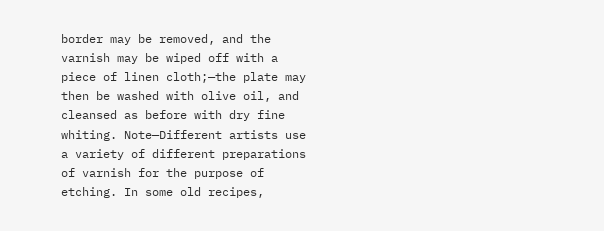border may be removed, and the varnish may be wiped off with a piece of linen cloth;—the plate may then be washed with olive oil, and cleansed as before with dry fine whiting. Note—Different artists use a variety of different preparations of varnish for the purpose of etching. In some old recipes,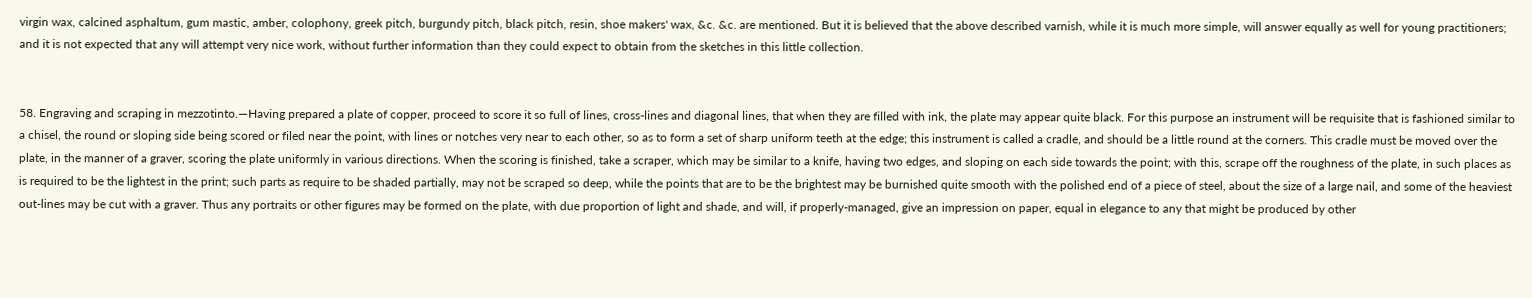virgin wax, calcined asphaltum, gum mastic, amber, colophony, greek pitch, burgundy pitch, black pitch, resin, shoe makers' wax, &c. &c. are mentioned. But it is believed that the above described varnish, while it is much more simple, will answer equally as well for young practitioners; and it is not expected that any will attempt very nice work, without further information than they could expect to obtain from the sketches in this little collection.


58. Engraving and scraping in mezzotinto.—Having prepared a plate of copper, proceed to score it so full of lines, cross-lines and diagonal lines, that when they are filled with ink, the plate may appear quite black. For this purpose an instrument will be requisite that is fashioned similar to a chisel, the round or sloping side being scored or filed near the point, with lines or notches very near to each other, so as to form a set of sharp uniform teeth at the edge; this instrument is called a cradle, and should be a little round at the corners. This cradle must be moved over the plate, in the manner of a graver, scoring the plate uniformly in various directions. When the scoring is finished, take a scraper, which may be similar to a knife, having two edges, and sloping on each side towards the point; with this, scrape off the roughness of the plate, in such places as is required to be the lightest in the print; such parts as require to be shaded partially, may not be scraped so deep, while the points that are to be the brightest may be burnished quite smooth with the polished end of a piece of steel, about the size of a large nail, and some of the heaviest out-lines may be cut with a graver. Thus any portraits or other figures may be formed on the plate, with due proportion of light and shade, and will, if properly-managed, give an impression on paper, equal in elegance to any that might be produced by other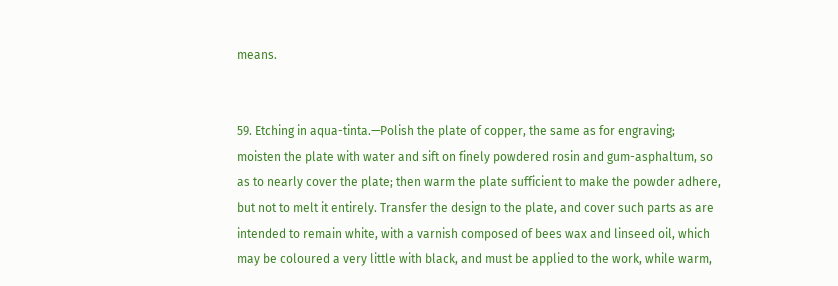means.


59. Etching in aqua-tinta.—Polish the plate of copper, the same as for engraving; moisten the plate with water and sift on finely powdered rosin and gum-asphaltum, so as to nearly cover the plate; then warm the plate sufficient to make the powder adhere, but not to melt it entirely. Transfer the design to the plate, and cover such parts as are intended to remain white, with a varnish composed of bees wax and linseed oil, which may be coloured a very little with black, and must be applied to the work, while warm,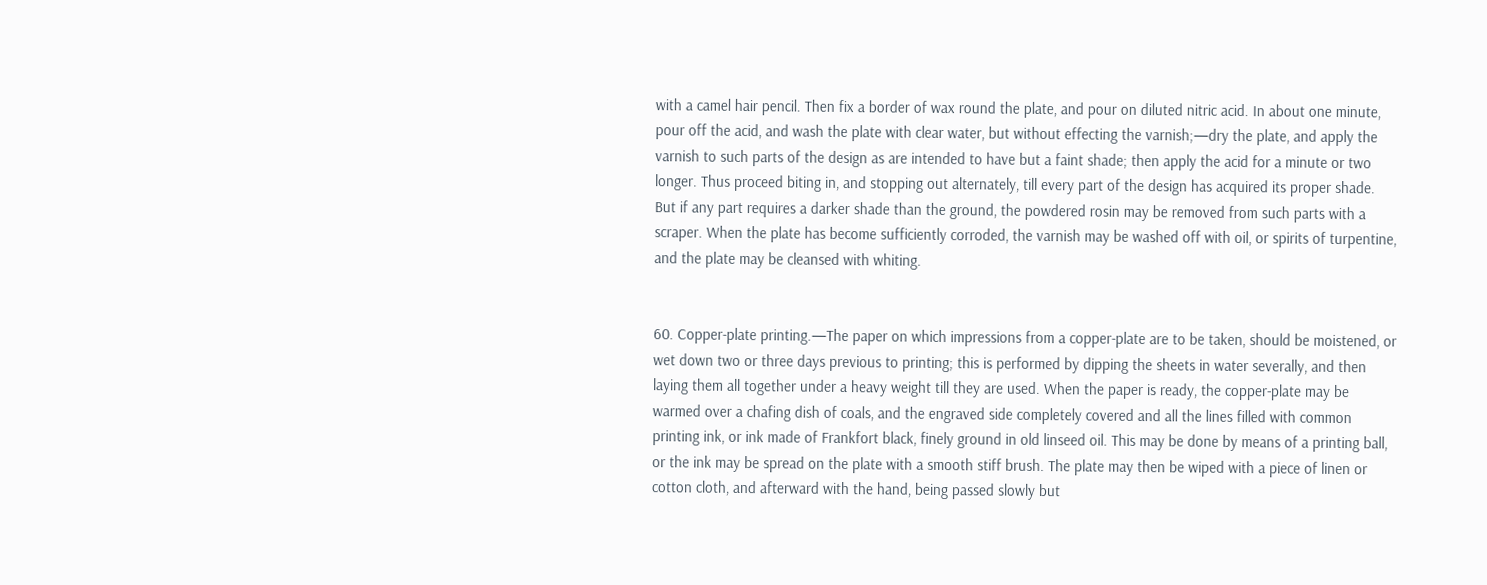with a camel hair pencil. Then fix a border of wax round the plate, and pour on diluted nitric acid. In about one minute, pour off the acid, and wash the plate with clear water, but without effecting the varnish;—dry the plate, and apply the varnish to such parts of the design as are intended to have but a faint shade; then apply the acid for a minute or two longer. Thus proceed biting in, and stopping out alternately, till every part of the design has acquired its proper shade. But if any part requires a darker shade than the ground, the powdered rosin may be removed from such parts with a scraper. When the plate has become sufficiently corroded, the varnish may be washed off with oil, or spirits of turpentine, and the plate may be cleansed with whiting.


60. Copper-plate printing.—The paper on which impressions from a copper-plate are to be taken, should be moistened, or wet down two or three days previous to printing; this is performed by dipping the sheets in water severally, and then laying them all together under a heavy weight till they are used. When the paper is ready, the copper-plate may be warmed over a chafing dish of coals, and the engraved side completely covered and all the lines filled with common printing ink, or ink made of Frankfort black, finely ground in old linseed oil. This may be done by means of a printing ball, or the ink may be spread on the plate with a smooth stiff brush. The plate may then be wiped with a piece of linen or cotton cloth, and afterward with the hand, being passed slowly but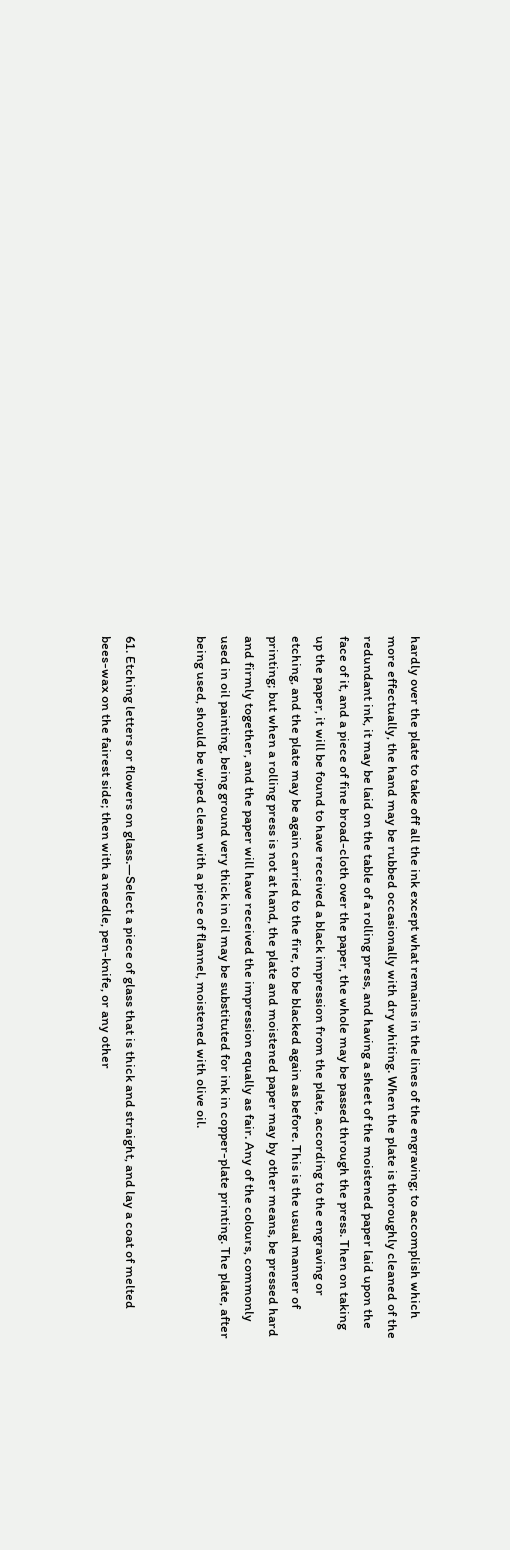hardly over the plate to take off all the ink except what remains in the lines of the engraving; to accomplish which more effectually, the hand may be rubbed occasionally with dry whiting. When the plate is thoroughly cleaned of the redundant ink, it may be laid on the table of a rolling press, and having a sheet of the moistened paper laid upon the face of it, and a piece of fine broad-cloth over the paper, the whole may be passed through the press. Then on taking up the paper, it will be found to have received a black impression from the plate, according to the engraving or etching, and the plate may be again carried to the fire, to be blacked again as before. This is the usual manner of printing; but when a rolling press is not at hand, the plate and moistened paper may by other means, be pressed hard and firmly together, and the paper will have received the impression equally as fair. Any of the colours, commonly used in oil painting, being ground very thick in oil may be substituted for ink in copper-plate printing. The plate, after being used, should be wiped clean with a piece of flannel, moistened with olive oil.


61. Etching letters or flowers on glass.—Select a piece of glass that is thick and straight, and lay a coat of melted bees-wax on the fairest side; then with a needle, pen-knife, or any other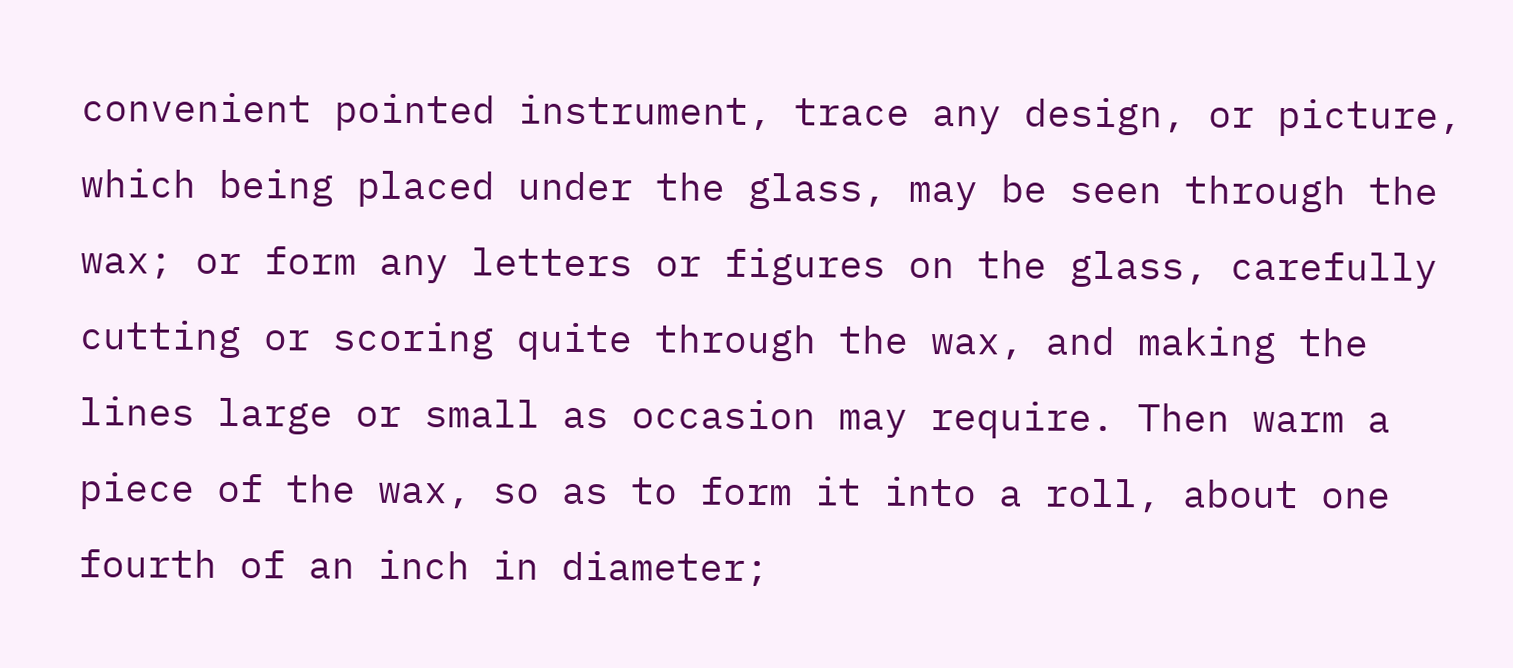convenient pointed instrument, trace any design, or picture, which being placed under the glass, may be seen through the wax; or form any letters or figures on the glass, carefully cutting or scoring quite through the wax, and making the lines large or small as occasion may require. Then warm a piece of the wax, so as to form it into a roll, about one fourth of an inch in diameter;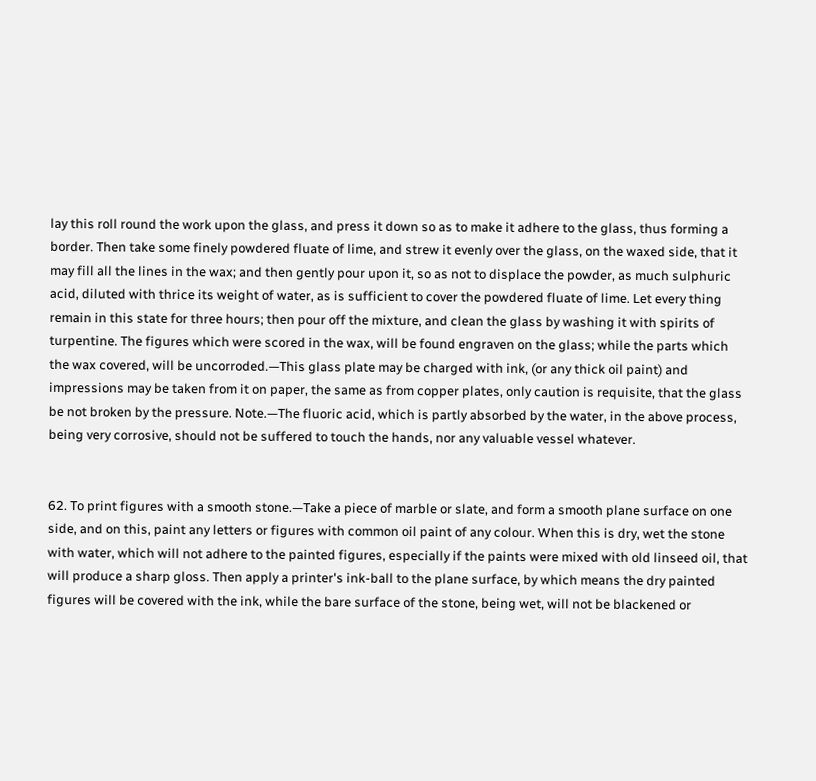lay this roll round the work upon the glass, and press it down so as to make it adhere to the glass, thus forming a border. Then take some finely powdered fluate of lime, and strew it evenly over the glass, on the waxed side, that it may fill all the lines in the wax; and then gently pour upon it, so as not to displace the powder, as much sulphuric acid, diluted with thrice its weight of water, as is sufficient to cover the powdered fluate of lime. Let every thing remain in this state for three hours; then pour off the mixture, and clean the glass by washing it with spirits of turpentine. The figures which were scored in the wax, will be found engraven on the glass; while the parts which the wax covered, will be uncorroded.—This glass plate may be charged with ink, (or any thick oil paint) and impressions may be taken from it on paper, the same as from copper plates, only caution is requisite, that the glass be not broken by the pressure. Note.—The fluoric acid, which is partly absorbed by the water, in the above process, being very corrosive, should not be suffered to touch the hands, nor any valuable vessel whatever.


62. To print figures with a smooth stone.—Take a piece of marble or slate, and form a smooth plane surface on one side, and on this, paint any letters or figures with common oil paint of any colour. When this is dry, wet the stone with water, which will not adhere to the painted figures, especially if the paints were mixed with old linseed oil, that will produce a sharp gloss. Then apply a printer's ink-ball to the plane surface, by which means the dry painted figures will be covered with the ink, while the bare surface of the stone, being wet, will not be blackened or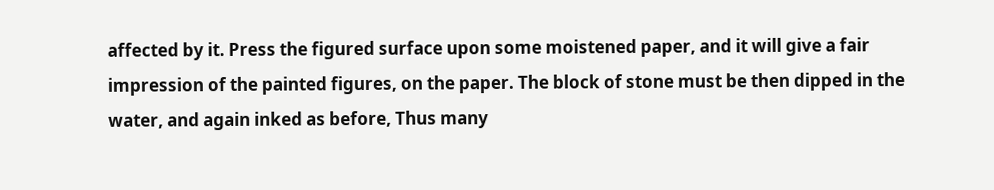affected by it. Press the figured surface upon some moistened paper, and it will give a fair impression of the painted figures, on the paper. The block of stone must be then dipped in the water, and again inked as before, Thus many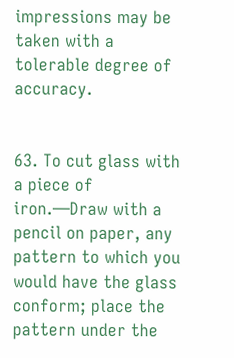impressions may be taken with a tolerable degree of accuracy.


63. To cut glass with a piece of iron.—Draw with a pencil on paper, any pattern to which you would have the glass conform; place the pattern under the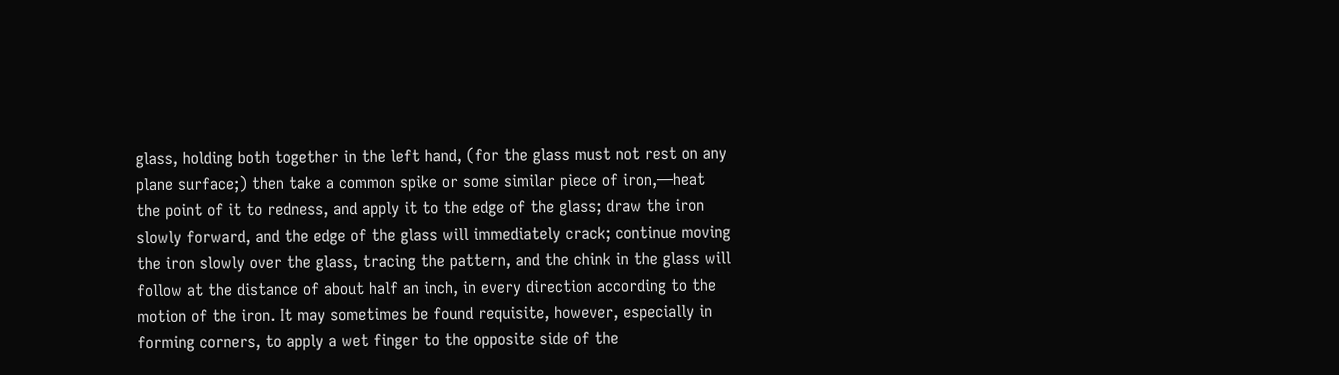glass, holding both together in the left hand, (for the glass must not rest on any plane surface;) then take a common spike or some similar piece of iron,—heat the point of it to redness, and apply it to the edge of the glass; draw the iron slowly forward, and the edge of the glass will immediately crack; continue moving the iron slowly over the glass, tracing the pattern, and the chink in the glass will follow at the distance of about half an inch, in every direction according to the motion of the iron. It may sometimes be found requisite, however, especially in forming corners, to apply a wet finger to the opposite side of the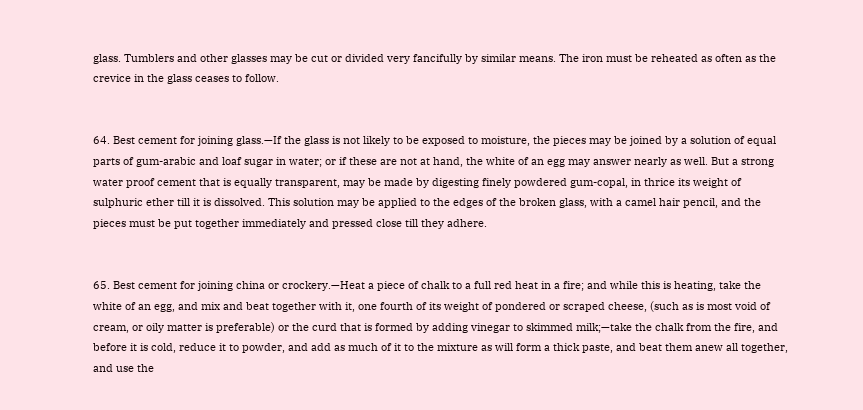glass. Tumblers and other glasses may be cut or divided very fancifully by similar means. The iron must be reheated as often as the crevice in the glass ceases to follow.


64. Best cement for joining glass.—If the glass is not likely to be exposed to moisture, the pieces may be joined by a solution of equal parts of gum-arabic and loaf sugar in water; or if these are not at hand, the white of an egg may answer nearly as well. But a strong water proof cement that is equally transparent, may be made by digesting finely powdered gum-copal, in thrice its weight of sulphuric ether till it is dissolved. This solution may be applied to the edges of the broken glass, with a camel hair pencil, and the pieces must be put together immediately and pressed close till they adhere.


65. Best cement for joining china or crockery.—Heat a piece of chalk to a full red heat in a fire; and while this is heating, take the white of an egg, and mix and beat together with it, one fourth of its weight of pondered or scraped cheese, (such as is most void of cream, or oily matter is preferable) or the curd that is formed by adding vinegar to skimmed milk;—take the chalk from the fire, and before it is cold, reduce it to powder, and add as much of it to the mixture as will form a thick paste, and beat them anew all together, and use the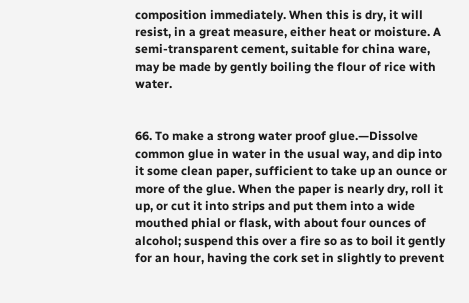composition immediately. When this is dry, it will resist, in a great measure, either heat or moisture. A semi-transparent cement, suitable for china ware, may be made by gently boiling the flour of rice with water.


66. To make a strong water proof glue.—Dissolve common glue in water in the usual way, and dip into it some clean paper, sufficient to take up an ounce or more of the glue. When the paper is nearly dry, roll it up, or cut it into strips and put them into a wide mouthed phial or flask, with about four ounces of alcohol; suspend this over a fire so as to boil it gently for an hour, having the cork set in slightly to prevent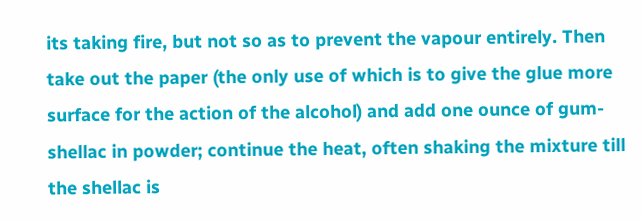its taking fire, but not so as to prevent the vapour entirely. Then take out the paper (the only use of which is to give the glue more surface for the action of the alcohol) and add one ounce of gum-shellac in powder; continue the heat, often shaking the mixture till the shellac is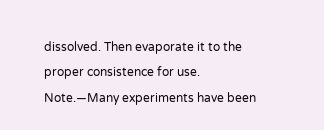dissolved. Then evaporate it to the proper consistence for use. Note.—Many experiments have been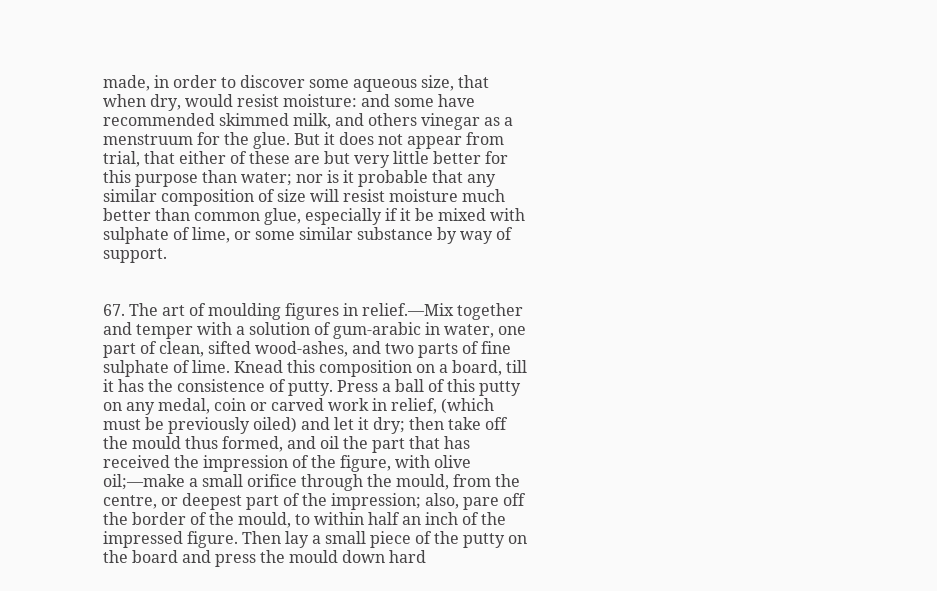made, in order to discover some aqueous size, that when dry, would resist moisture: and some have recommended skimmed milk, and others vinegar as a menstruum for the glue. But it does not appear from trial, that either of these are but very little better for this purpose than water; nor is it probable that any similar composition of size will resist moisture much better than common glue, especially if it be mixed with sulphate of lime, or some similar substance by way of support.


67. The art of moulding figures in relief.—Mix together and temper with a solution of gum-arabic in water, one part of clean, sifted wood-ashes, and two parts of fine sulphate of lime. Knead this composition on a board, till it has the consistence of putty. Press a ball of this putty on any medal, coin or carved work in relief, (which must be previously oiled) and let it dry; then take off the mould thus formed, and oil the part that has received the impression of the figure, with olive oil;—make a small orifice through the mould, from the centre, or deepest part of the impression; also, pare off the border of the mould, to within half an inch of the impressed figure. Then lay a small piece of the putty on the board and press the mould down hard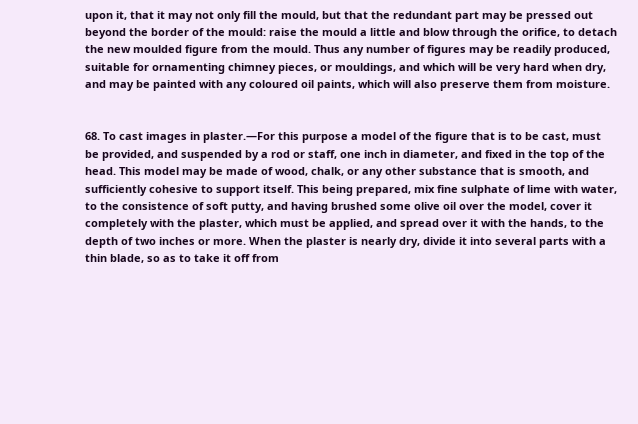upon it, that it may not only fill the mould, but that the redundant part may be pressed out beyond the border of the mould: raise the mould a little and blow through the orifice, to detach the new moulded figure from the mould. Thus any number of figures may be readily produced, suitable for ornamenting chimney pieces, or mouldings, and which will be very hard when dry, and may be painted with any coloured oil paints, which will also preserve them from moisture.


68. To cast images in plaster.—For this purpose a model of the figure that is to be cast, must be provided, and suspended by a rod or staff, one inch in diameter, and fixed in the top of the head. This model may be made of wood, chalk, or any other substance that is smooth, and sufficiently cohesive to support itself. This being prepared, mix fine sulphate of lime with water, to the consistence of soft putty, and having brushed some olive oil over the model, cover it completely with the plaster, which must be applied, and spread over it with the hands, to the depth of two inches or more. When the plaster is nearly dry, divide it into several parts with a thin blade, so as to take it off from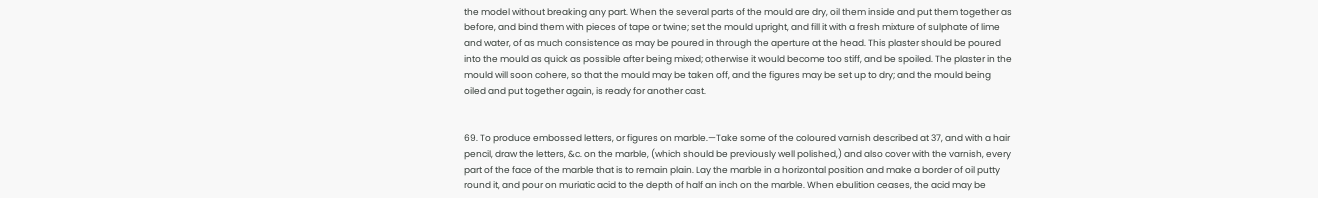the model without breaking any part. When the several parts of the mould are dry, oil them inside and put them together as before, and bind them with pieces of tape or twine; set the mould upright, and fill it with a fresh mixture of sulphate of lime and water, of as much consistence as may be poured in through the aperture at the head. This plaster should be poured into the mould as quick as possible after being mixed; otherwise it would become too stiff, and be spoiled. The plaster in the mould will soon cohere, so that the mould may be taken off, and the figures may be set up to dry; and the mould being oiled and put together again, is ready for another cast.


69. To produce embossed letters, or figures on marble.—Take some of the coloured varnish described at 37, and with a hair pencil, draw the letters, &c. on the marble, (which should be previously well polished,) and also cover with the varnish, every part of the face of the marble that is to remain plain. Lay the marble in a horizontal position and make a border of oil putty round it, and pour on muriatic acid to the depth of half an inch on the marble. When ebulition ceases, the acid may be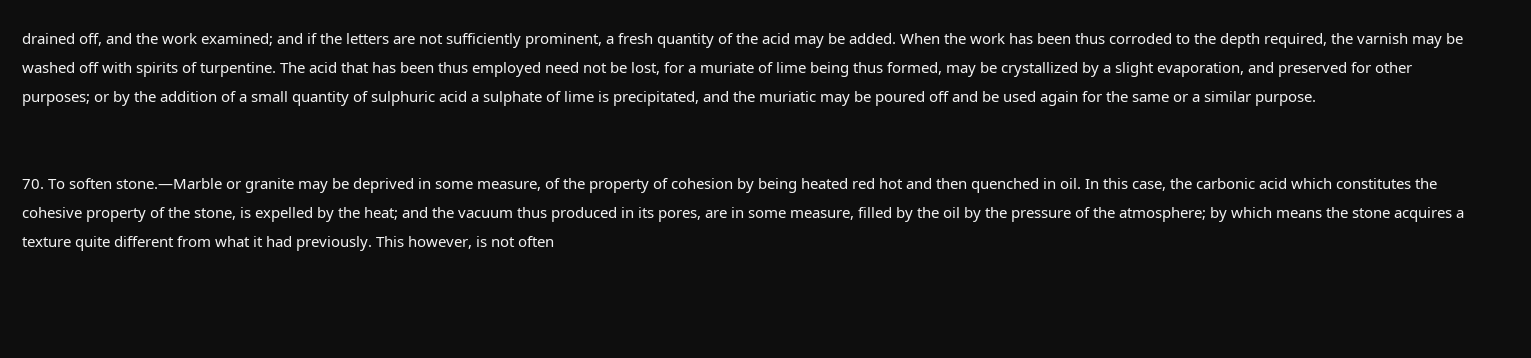drained off, and the work examined; and if the letters are not sufficiently prominent, a fresh quantity of the acid may be added. When the work has been thus corroded to the depth required, the varnish may be washed off with spirits of turpentine. The acid that has been thus employed need not be lost, for a muriate of lime being thus formed, may be crystallized by a slight evaporation, and preserved for other purposes; or by the addition of a small quantity of sulphuric acid a sulphate of lime is precipitated, and the muriatic may be poured off and be used again for the same or a similar purpose.


70. To soften stone.—Marble or granite may be deprived in some measure, of the property of cohesion by being heated red hot and then quenched in oil. In this case, the carbonic acid which constitutes the cohesive property of the stone, is expelled by the heat; and the vacuum thus produced in its pores, are in some measure, filled by the oil by the pressure of the atmosphere; by which means the stone acquires a texture quite different from what it had previously. This however, is not often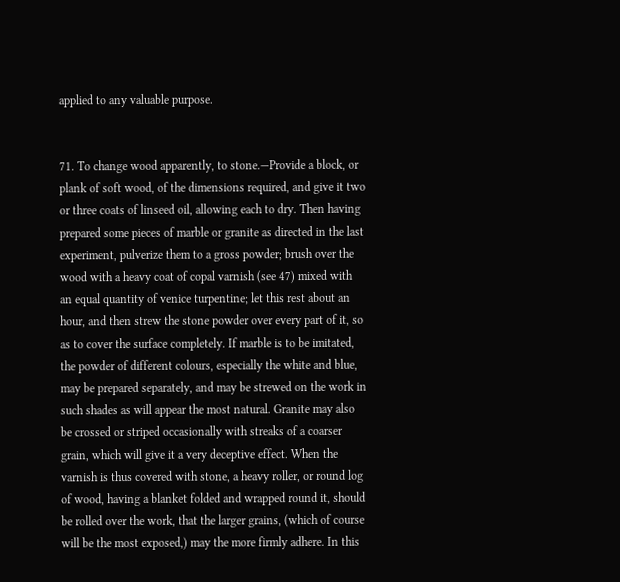applied to any valuable purpose.


71. To change wood apparently, to stone.—Provide a block, or plank of soft wood, of the dimensions required, and give it two or three coats of linseed oil, allowing each to dry. Then having prepared some pieces of marble or granite as directed in the last experiment, pulverize them to a gross powder; brush over the wood with a heavy coat of copal varnish (see 47) mixed with an equal quantity of venice turpentine; let this rest about an hour, and then strew the stone powder over every part of it, so as to cover the surface completely. If marble is to be imitated, the powder of different colours, especially the white and blue, may be prepared separately, and may be strewed on the work in such shades as will appear the most natural. Granite may also be crossed or striped occasionally with streaks of a coarser grain, which will give it a very deceptive effect. When the varnish is thus covered with stone, a heavy roller, or round log of wood, having a blanket folded and wrapped round it, should be rolled over the work, that the larger grains, (which of course will be the most exposed,) may the more firmly adhere. In this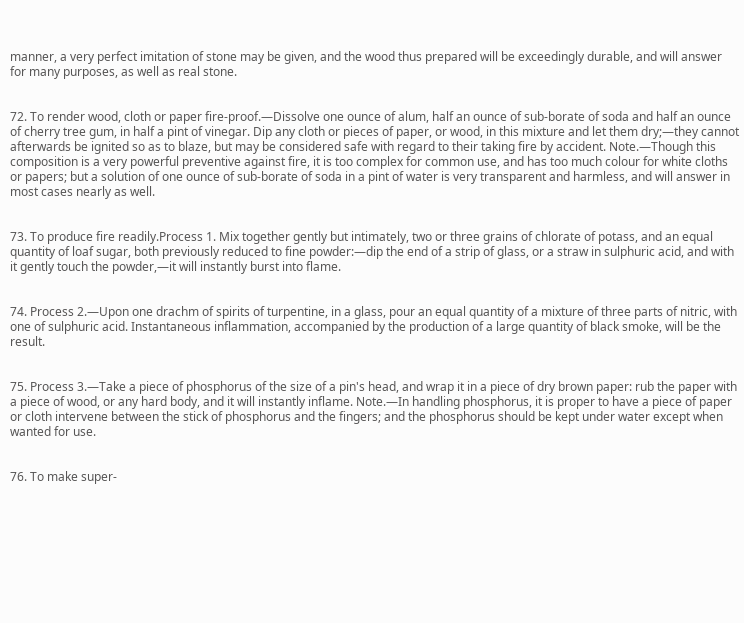manner, a very perfect imitation of stone may be given, and the wood thus prepared will be exceedingly durable, and will answer for many purposes, as well as real stone.


72. To render wood, cloth or paper fire-proof.—Dissolve one ounce of alum, half an ounce of sub-borate of soda and half an ounce of cherry tree gum, in half a pint of vinegar. Dip any cloth or pieces of paper, or wood, in this mixture and let them dry;—they cannot afterwards be ignited so as to blaze, but may be considered safe with regard to their taking fire by accident. Note.—Though this composition is a very powerful preventive against fire, it is too complex for common use, and has too much colour for white cloths or papers; but a solution of one ounce of sub-borate of soda in a pint of water is very transparent and harmless, and will answer in most cases nearly as well.


73. To produce fire readily.Process 1. Mix together gently but intimately, two or three grains of chlorate of potass, and an equal quantity of loaf sugar, both previously reduced to fine powder:—dip the end of a strip of glass, or a straw in sulphuric acid, and with it gently touch the powder,—it will instantly burst into flame.


74. Process 2.—Upon one drachm of spirits of turpentine, in a glass, pour an equal quantity of a mixture of three parts of nitric, with one of sulphuric acid. Instantaneous inflammation, accompanied by the production of a large quantity of black smoke, will be the result.


75. Process 3.—Take a piece of phosphorus of the size of a pin's head, and wrap it in a piece of dry brown paper: rub the paper with a piece of wood, or any hard body, and it will instantly inflame. Note.—In handling phosphorus, it is proper to have a piece of paper or cloth intervene between the stick of phosphorus and the fingers; and the phosphorus should be kept under water except when wanted for use.


76. To make super-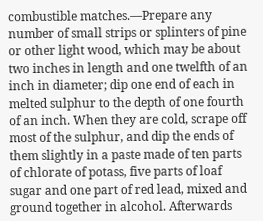combustible matches.—Prepare any number of small strips or splinters of pine or other light wood, which may be about two inches in length and one twelfth of an inch in diameter; dip one end of each in melted sulphur to the depth of one fourth of an inch. When they are cold, scrape off most of the sulphur, and dip the ends of them slightly in a paste made of ten parts of chlorate of potass, five parts of loaf sugar and one part of red lead, mixed and ground together in alcohol. Afterwards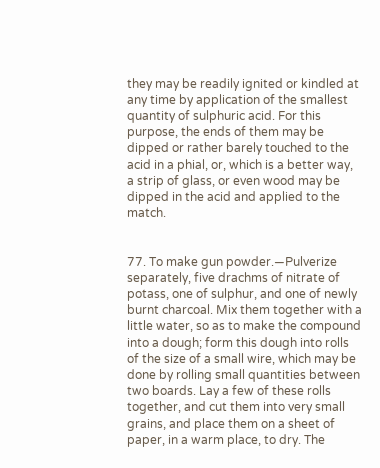they may be readily ignited or kindled at any time by application of the smallest quantity of sulphuric acid. For this purpose, the ends of them may be dipped or rather barely touched to the acid in a phial, or, which is a better way, a strip of glass, or even wood may be dipped in the acid and applied to the match.


77. To make gun powder.—Pulverize separately, five drachms of nitrate of potass, one of sulphur, and one of newly burnt charcoal. Mix them together with a little water, so as to make the compound into a dough; form this dough into rolls of the size of a small wire, which may be done by rolling small quantities between two boards. Lay a few of these rolls together, and cut them into very small grains, and place them on a sheet of paper, in a warm place, to dry. The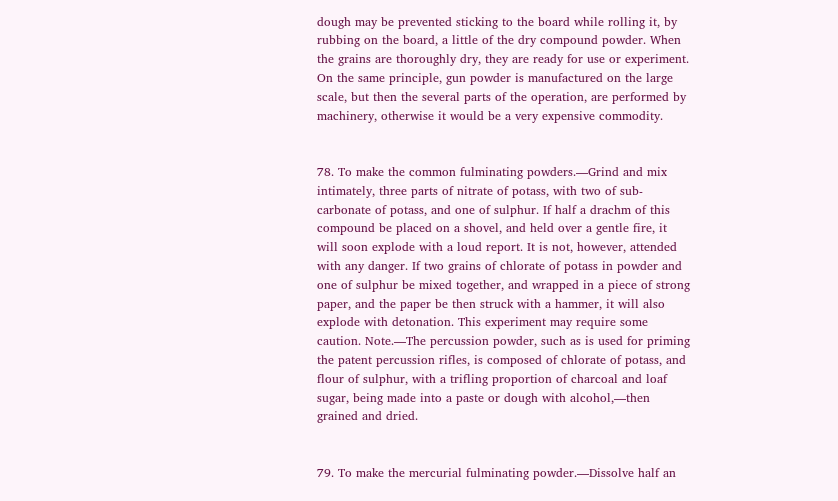dough may be prevented sticking to the board while rolling it, by rubbing on the board, a little of the dry compound powder. When the grains are thoroughly dry, they are ready for use or experiment. On the same principle, gun powder is manufactured on the large scale, but then the several parts of the operation, are performed by machinery, otherwise it would be a very expensive commodity.


78. To make the common fulminating powders.—Grind and mix intimately, three parts of nitrate of potass, with two of sub-carbonate of potass, and one of sulphur. If half a drachm of this compound be placed on a shovel, and held over a gentle fire, it will soon explode with a loud report. It is not, however, attended with any danger. If two grains of chlorate of potass in powder and one of sulphur be mixed together, and wrapped in a piece of strong paper, and the paper be then struck with a hammer, it will also explode with detonation. This experiment may require some caution. Note.—The percussion powder, such as is used for priming the patent percussion rifles, is composed of chlorate of potass, and flour of sulphur, with a trifling proportion of charcoal and loaf sugar, being made into a paste or dough with alcohol,—then grained and dried.


79. To make the mercurial fulminating powder.—Dissolve half an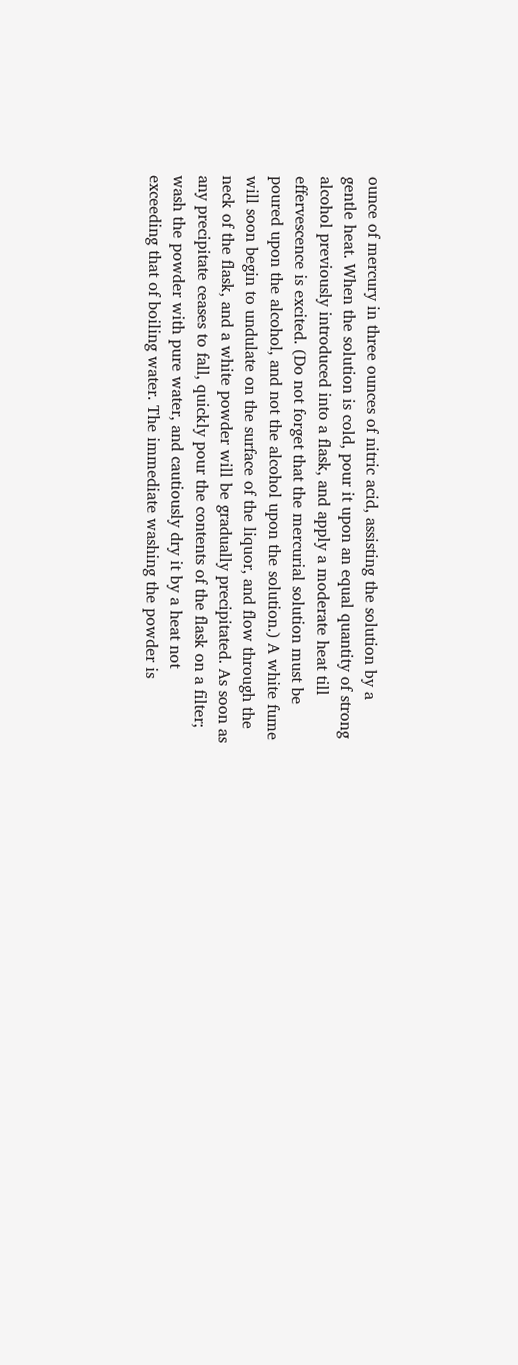ounce of mercury in three ounces of nitric acid, assisting the solution by a gentle heat. When the solution is cold, pour it upon an equal quantity of strong alcohol previously introduced into a flask, and apply a moderate heat till effervescence is excited. (Do not forget that the mercurial solution must be poured upon the alcohol, and not the alcohol upon the solution.) A white fume will soon begin to undulate on the surface of the liquor, and flow through the neck of the flask, and a white powder will be gradually precipitated. As soon as any precipitate ceases to fall, quickly pour the contents of the flask on a filter; wash the powder with pure water, and cautiously dry it by a heat not exceeding that of boiling water. The immediate washing the powder is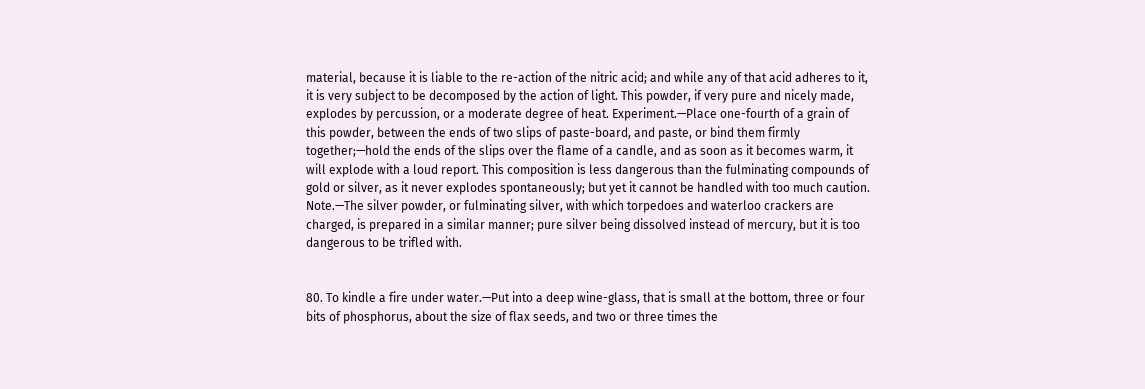material, because it is liable to the re-action of the nitric acid; and while any of that acid adheres to it, it is very subject to be decomposed by the action of light. This powder, if very pure and nicely made, explodes by percussion, or a moderate degree of heat. Experiment.—Place one-fourth of a grain of this powder, between the ends of two slips of paste-board, and paste, or bind them firmly together;—hold the ends of the slips over the flame of a candle, and as soon as it becomes warm, it will explode with a loud report. This composition is less dangerous than the fulminating compounds of gold or silver, as it never explodes spontaneously; but yet it cannot be handled with too much caution. Note.—The silver powder, or fulminating silver, with which torpedoes and waterloo crackers are charged, is prepared in a similar manner; pure silver being dissolved instead of mercury, but it is too dangerous to be trifled with.


80. To kindle a fire under water.—Put into a deep wine-glass, that is small at the bottom, three or four bits of phosphorus, about the size of flax seeds, and two or three times the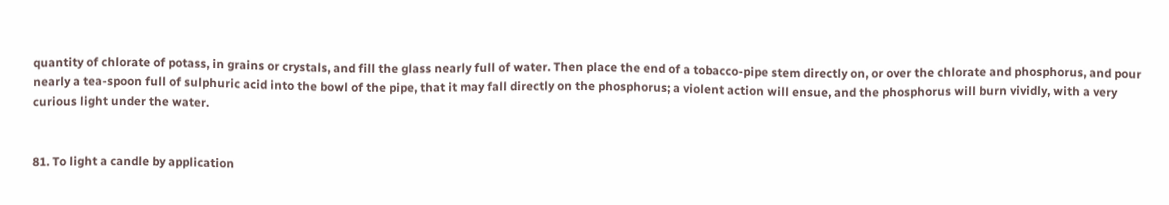quantity of chlorate of potass, in grains or crystals, and fill the glass nearly full of water. Then place the end of a tobacco-pipe stem directly on, or over the chlorate and phosphorus, and pour nearly a tea-spoon full of sulphuric acid into the bowl of the pipe, that it may fall directly on the phosphorus; a violent action will ensue, and the phosphorus will burn vividly, with a very curious light under the water.


81. To light a candle by application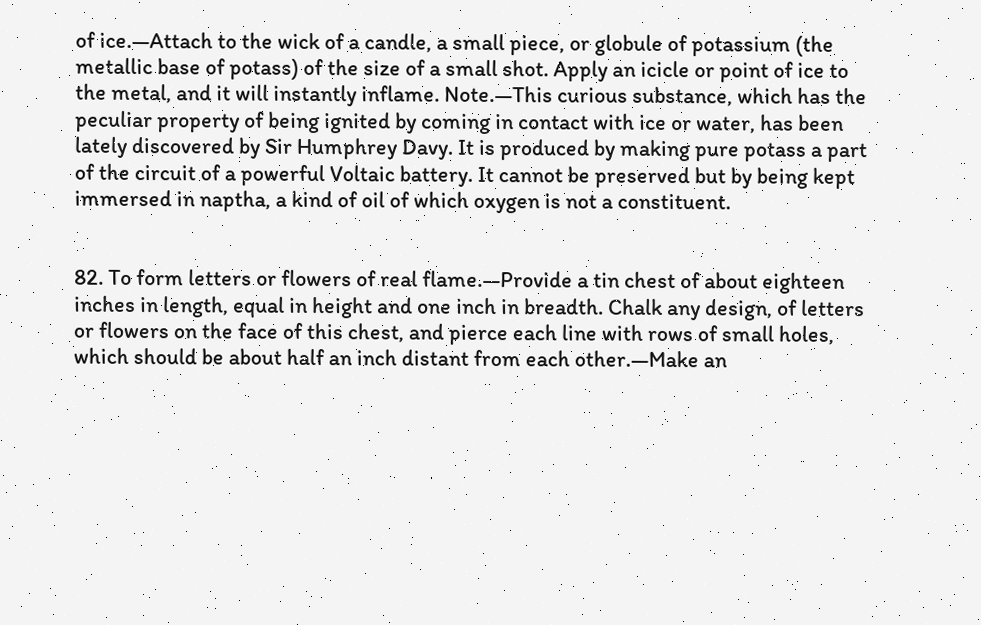of ice.—Attach to the wick of a candle, a small piece, or globule of potassium (the metallic base of potass) of the size of a small shot. Apply an icicle or point of ice to the metal, and it will instantly inflame. Note.—This curious substance, which has the peculiar property of being ignited by coming in contact with ice or water, has been lately discovered by Sir Humphrey Davy. It is produced by making pure potass a part of the circuit of a powerful Voltaic battery. It cannot be preserved but by being kept immersed in naptha, a kind of oil of which oxygen is not a constituent.


82. To form letters or flowers of real flame.—Provide a tin chest of about eighteen inches in length, equal in height and one inch in breadth. Chalk any design, of letters or flowers on the face of this chest, and pierce each line with rows of small holes, which should be about half an inch distant from each other.—Make an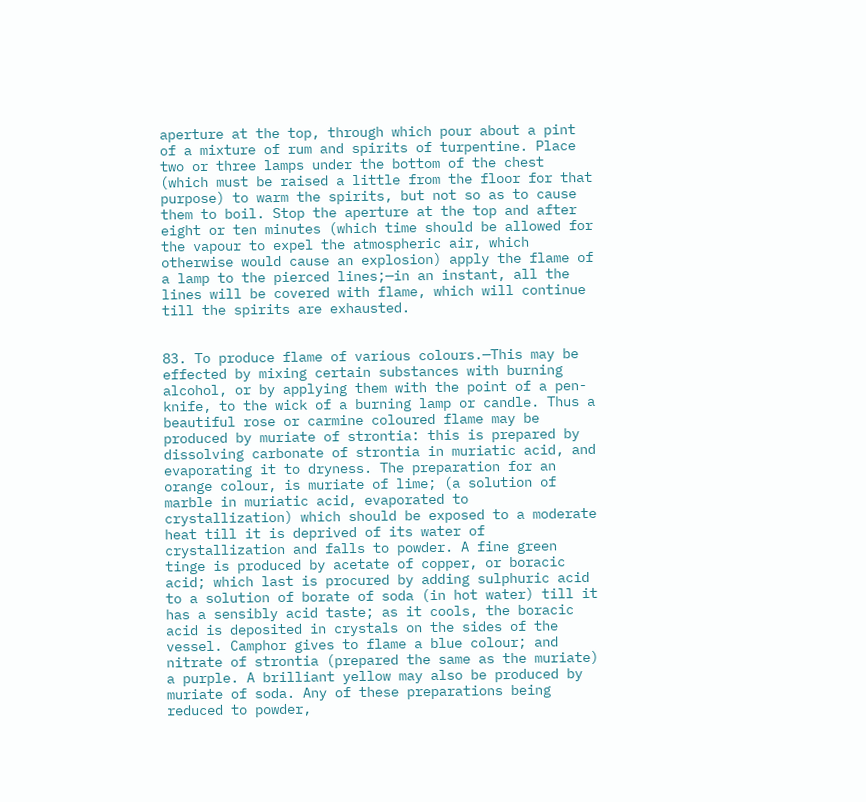aperture at the top, through which pour about a pint of a mixture of rum and spirits of turpentine. Place two or three lamps under the bottom of the chest (which must be raised a little from the floor for that purpose) to warm the spirits, but not so as to cause them to boil. Stop the aperture at the top and after eight or ten minutes (which time should be allowed for the vapour to expel the atmospheric air, which otherwise would cause an explosion) apply the flame of a lamp to the pierced lines;—in an instant, all the lines will be covered with flame, which will continue till the spirits are exhausted.


83. To produce flame of various colours.—This may be effected by mixing certain substances with burning alcohol, or by applying them with the point of a pen-knife, to the wick of a burning lamp or candle. Thus a beautiful rose or carmine coloured flame may be produced by muriate of strontia: this is prepared by dissolving carbonate of strontia in muriatic acid, and evaporating it to dryness. The preparation for an orange colour, is muriate of lime; (a solution of marble in muriatic acid, evaporated to crystallization) which should be exposed to a moderate heat till it is deprived of its water of crystallization and falls to powder. A fine green tinge is produced by acetate of copper, or boracic acid; which last is procured by adding sulphuric acid to a solution of borate of soda (in hot water) till it has a sensibly acid taste; as it cools, the boracic acid is deposited in crystals on the sides of the vessel. Camphor gives to flame a blue colour; and nitrate of strontia (prepared the same as the muriate) a purple. A brilliant yellow may also be produced by muriate of soda. Any of these preparations being reduced to powder,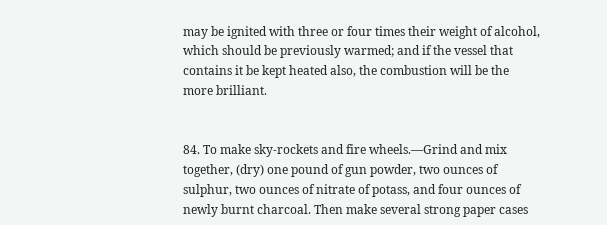may be ignited with three or four times their weight of alcohol, which should be previously warmed; and if the vessel that contains it be kept heated also, the combustion will be the more brilliant.


84. To make sky-rockets and fire wheels.—Grind and mix together, (dry) one pound of gun powder, two ounces of sulphur, two ounces of nitrate of potass, and four ounces of newly burnt charcoal. Then make several strong paper cases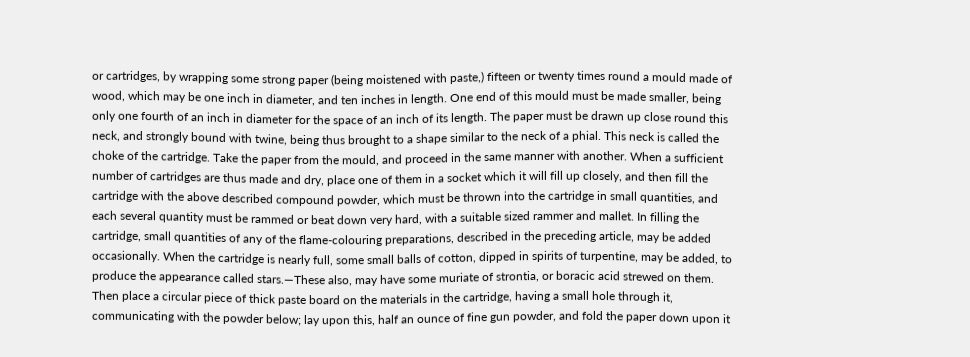or cartridges, by wrapping some strong paper (being moistened with paste,) fifteen or twenty times round a mould made of wood, which may be one inch in diameter, and ten inches in length. One end of this mould must be made smaller, being only one fourth of an inch in diameter for the space of an inch of its length. The paper must be drawn up close round this neck, and strongly bound with twine, being thus brought to a shape similar to the neck of a phial. This neck is called the choke of the cartridge. Take the paper from the mould, and proceed in the same manner with another. When a sufficient number of cartridges are thus made and dry, place one of them in a socket which it will fill up closely, and then fill the cartridge with the above described compound powder, which must be thrown into the cartridge in small quantities, and each several quantity must be rammed or beat down very hard, with a suitable sized rammer and mallet. In filling the cartridge, small quantities of any of the flame-colouring preparations, described in the preceding article, may be added occasionally. When the cartridge is nearly full, some small balls of cotton, dipped in spirits of turpentine, may be added, to produce the appearance called stars.—These also, may have some muriate of strontia, or boracic acid strewed on them. Then place a circular piece of thick paste board on the materials in the cartridge, having a small hole through it, communicating with the powder below; lay upon this, half an ounce of fine gun powder, and fold the paper down upon it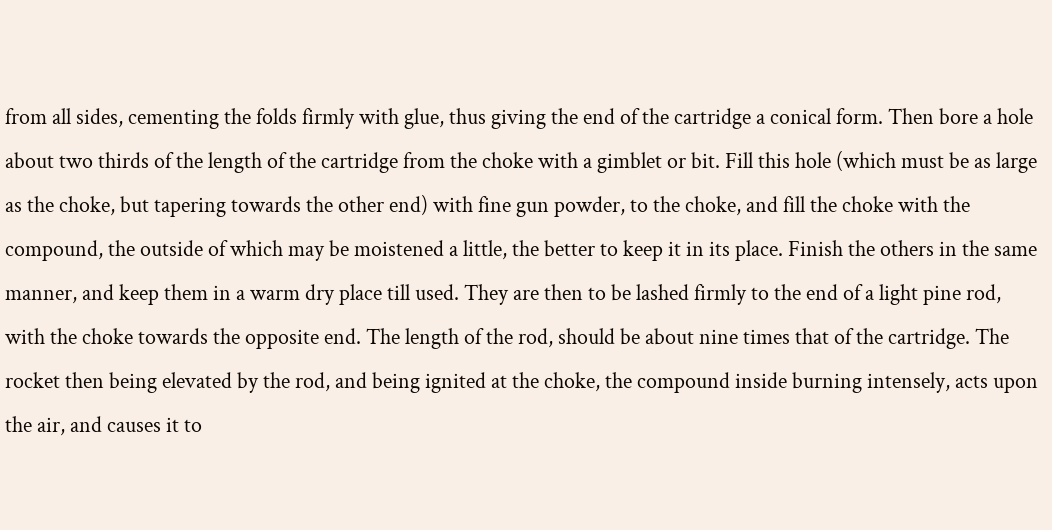from all sides, cementing the folds firmly with glue, thus giving the end of the cartridge a conical form. Then bore a hole about two thirds of the length of the cartridge from the choke with a gimblet or bit. Fill this hole (which must be as large as the choke, but tapering towards the other end) with fine gun powder, to the choke, and fill the choke with the compound, the outside of which may be moistened a little, the better to keep it in its place. Finish the others in the same manner, and keep them in a warm dry place till used. They are then to be lashed firmly to the end of a light pine rod, with the choke towards the opposite end. The length of the rod, should be about nine times that of the cartridge. The rocket then being elevated by the rod, and being ignited at the choke, the compound inside burning intensely, acts upon the air, and causes it to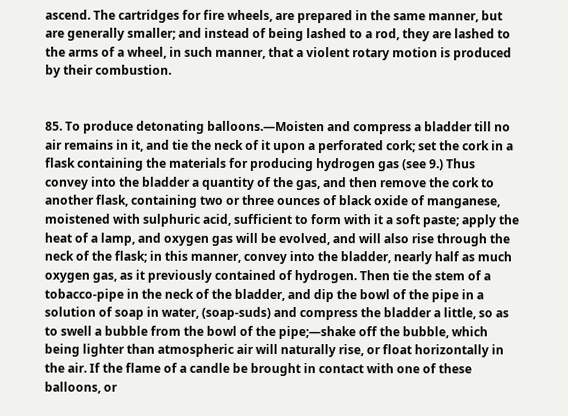ascend. The cartridges for fire wheels, are prepared in the same manner, but are generally smaller; and instead of being lashed to a rod, they are lashed to the arms of a wheel, in such manner, that a violent rotary motion is produced by their combustion.


85. To produce detonating balloons.—Moisten and compress a bladder till no air remains in it, and tie the neck of it upon a perforated cork; set the cork in a flask containing the materials for producing hydrogen gas (see 9.) Thus convey into the bladder a quantity of the gas, and then remove the cork to another flask, containing two or three ounces of black oxide of manganese, moistened with sulphuric acid, sufficient to form with it a soft paste; apply the heat of a lamp, and oxygen gas will be evolved, and will also rise through the neck of the flask; in this manner, convey into the bladder, nearly half as much oxygen gas, as it previously contained of hydrogen. Then tie the stem of a tobacco-pipe in the neck of the bladder, and dip the bowl of the pipe in a solution of soap in water, (soap-suds) and compress the bladder a little, so as to swell a bubble from the bowl of the pipe;—shake off the bubble, which being lighter than atmospheric air will naturally rise, or float horizontally in the air. If the flame of a candle be brought in contact with one of these balloons, or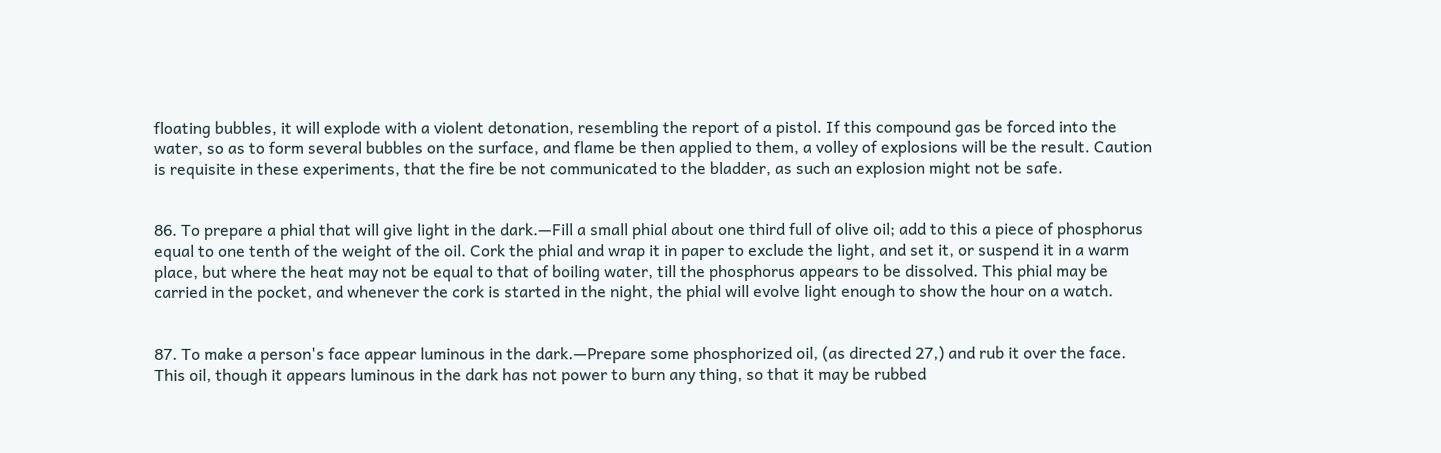floating bubbles, it will explode with a violent detonation, resembling the report of a pistol. If this compound gas be forced into the water, so as to form several bubbles on the surface, and flame be then applied to them, a volley of explosions will be the result. Caution is requisite in these experiments, that the fire be not communicated to the bladder, as such an explosion might not be safe.


86. To prepare a phial that will give light in the dark.—Fill a small phial about one third full of olive oil; add to this a piece of phosphorus equal to one tenth of the weight of the oil. Cork the phial and wrap it in paper to exclude the light, and set it, or suspend it in a warm place, but where the heat may not be equal to that of boiling water, till the phosphorus appears to be dissolved. This phial may be carried in the pocket, and whenever the cork is started in the night, the phial will evolve light enough to show the hour on a watch.


87. To make a person's face appear luminous in the dark.—Prepare some phosphorized oil, (as directed 27,) and rub it over the face. This oil, though it appears luminous in the dark has not power to burn any thing, so that it may be rubbed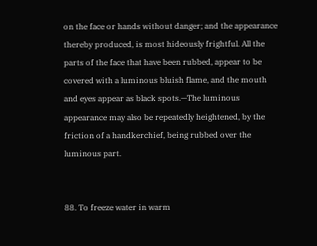on the face or hands without danger; and the appearance thereby produced, is most hideously frightful. All the parts of the face that have been rubbed, appear to be covered with a luminous bluish flame, and the mouth and eyes appear as black spots.—The luminous appearance may also be repeatedly heightened, by the friction of a handkerchief, being rubbed over the luminous part.


88. To freeze water in warm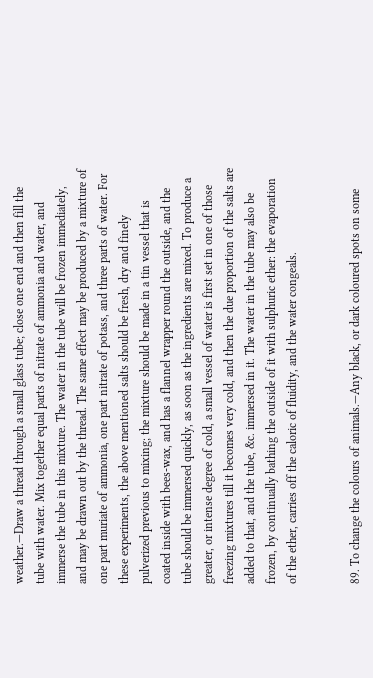weather.—Draw a thread through a small glass tube; close one end and then fill the tube with water. Mix together equal parts of nitrate of ammonia and water, and immerse the tube in this mixture. The water in the tube will be frozen immediately, and may be drawn out by the thread. The same effect may be produced by a mixture of one part muriate of ammonia, one part nitrate of potass, and three parts of water. For these experiments, the above mentioned salts should be fresh, dry and finely pulverized previous to mixing; the mixture should be made in a tin vessel that is coated inside with bees-wax, and has a flannel wrapper round the outside, and the tube should be immersed quickly, as soon as the ingredients are mixed. To produce a greater, or intense degree of cold, a small vessel of water is first set in one of those freezing mixtures till it becomes very cold, and then the due proportion of the salts are added to that, and the tube, &c. immersed in it. The water in the tube may also be frozen, by continually bathing the outside of it with sulphuric ether: the evaporation of the ether, carries off the caloric of fluidity, and the water congeals.


89. To change the colours of animals.—Any black, or dark coloured spots on some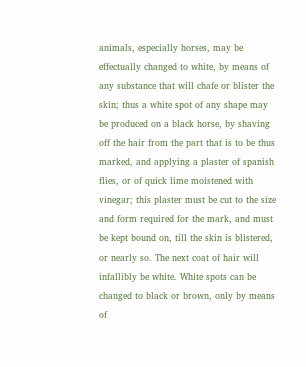animals, especially horses, may be effectually changed to white, by means of any substance that will chafe or blister the skin; thus a white spot of any shape may be produced on a black horse, by shaving off the hair from the part that is to be thus marked, and applying a plaster of spanish flies, or of quick lime moistened with vinegar; this plaster must be cut to the size and form required for the mark, and must be kept bound on, till the skin is blistered, or nearly so. The next coat of hair will infallibly be white. White spots can be changed to black or brown, only by means of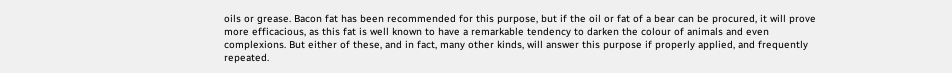oils or grease. Bacon fat has been recommended for this purpose, but if the oil or fat of a bear can be procured, it will prove more efficacious, as this fat is well known to have a remarkable tendency to darken the colour of animals and even complexions. But either of these, and in fact, many other kinds, will answer this purpose if properly applied, and frequently repeated.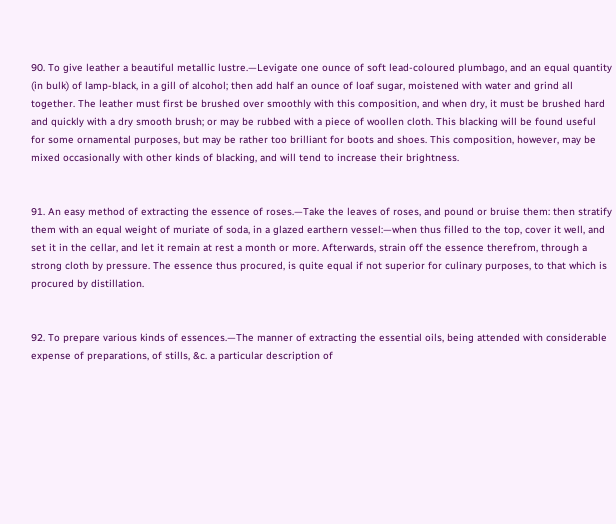90. To give leather a beautiful metallic lustre.—Levigate one ounce of soft lead-coloured plumbago, and an equal quantity (in bulk) of lamp-black, in a gill of alcohol; then add half an ounce of loaf sugar, moistened with water and grind all together. The leather must first be brushed over smoothly with this composition, and when dry, it must be brushed hard and quickly with a dry smooth brush; or may be rubbed with a piece of woollen cloth. This blacking will be found useful for some ornamental purposes, but may be rather too brilliant for boots and shoes. This composition, however, may be mixed occasionally with other kinds of blacking, and will tend to increase their brightness.


91. An easy method of extracting the essence of roses.—Take the leaves of roses, and pound or bruise them: then stratify them with an equal weight of muriate of soda, in a glazed earthern vessel:—when thus filled to the top, cover it well, and set it in the cellar, and let it remain at rest a month or more. Afterwards, strain off the essence therefrom, through a strong cloth by pressure. The essence thus procured, is quite equal if not superior for culinary purposes, to that which is procured by distillation.


92. To prepare various kinds of essences.—The manner of extracting the essential oils, being attended with considerable expense of preparations, of stills, &c. a particular description of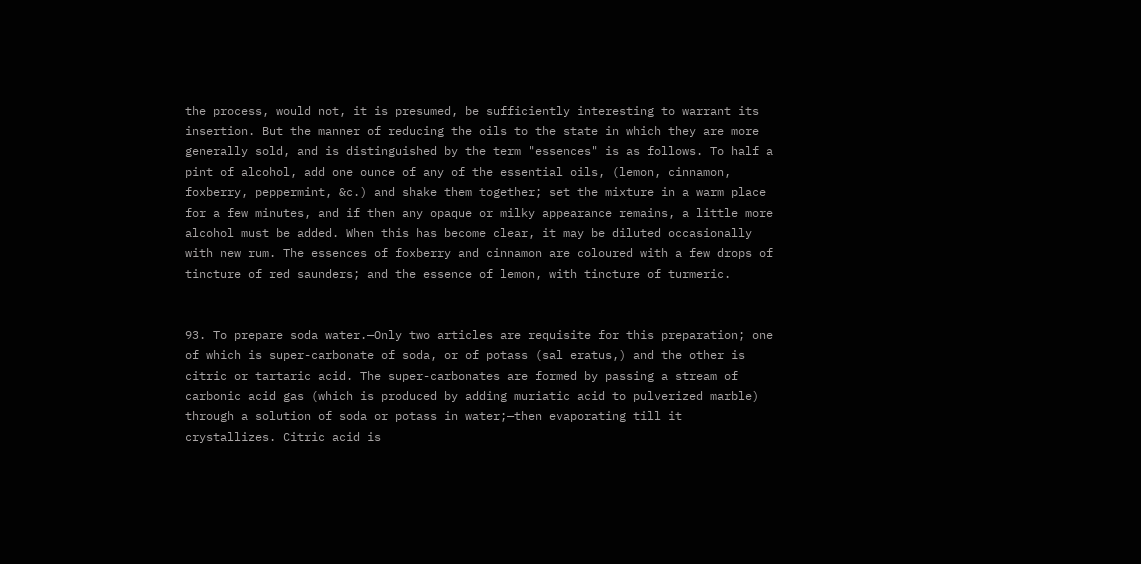the process, would not, it is presumed, be sufficiently interesting to warrant its insertion. But the manner of reducing the oils to the state in which they are more generally sold, and is distinguished by the term "essences" is as follows. To half a pint of alcohol, add one ounce of any of the essential oils, (lemon, cinnamon, foxberry, peppermint, &c.) and shake them together; set the mixture in a warm place for a few minutes, and if then any opaque or milky appearance remains, a little more alcohol must be added. When this has become clear, it may be diluted occasionally with new rum. The essences of foxberry and cinnamon are coloured with a few drops of tincture of red saunders; and the essence of lemon, with tincture of turmeric.


93. To prepare soda water.—Only two articles are requisite for this preparation; one of which is super-carbonate of soda, or of potass (sal eratus,) and the other is citric or tartaric acid. The super-carbonates are formed by passing a stream of carbonic acid gas (which is produced by adding muriatic acid to pulverized marble) through a solution of soda or potass in water;—then evaporating till it crystallizes. Citric acid is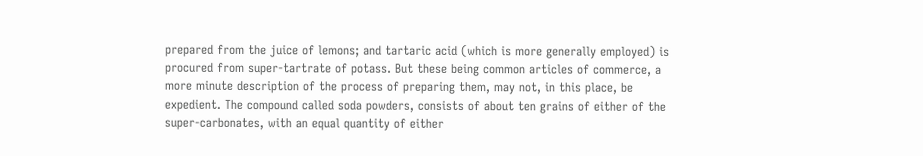prepared from the juice of lemons; and tartaric acid (which is more generally employed) is procured from super-tartrate of potass. But these being common articles of commerce, a more minute description of the process of preparing them, may not, in this place, be expedient. The compound called soda powders, consists of about ten grains of either of the super-carbonates, with an equal quantity of either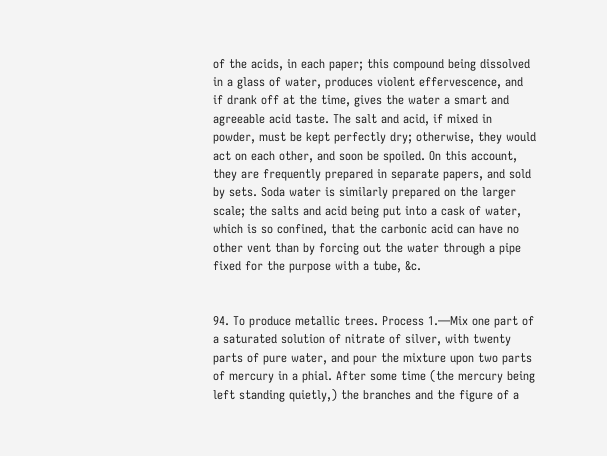of the acids, in each paper; this compound being dissolved in a glass of water, produces violent effervescence, and if drank off at the time, gives the water a smart and agreeable acid taste. The salt and acid, if mixed in powder, must be kept perfectly dry; otherwise, they would act on each other, and soon be spoiled. On this account, they are frequently prepared in separate papers, and sold by sets. Soda water is similarly prepared on the larger scale; the salts and acid being put into a cask of water, which is so confined, that the carbonic acid can have no other vent than by forcing out the water through a pipe fixed for the purpose with a tube, &c.


94. To produce metallic trees. Process 1.—Mix one part of a saturated solution of nitrate of silver, with twenty parts of pure water, and pour the mixture upon two parts of mercury in a phial. After some time (the mercury being left standing quietly,) the branches and the figure of a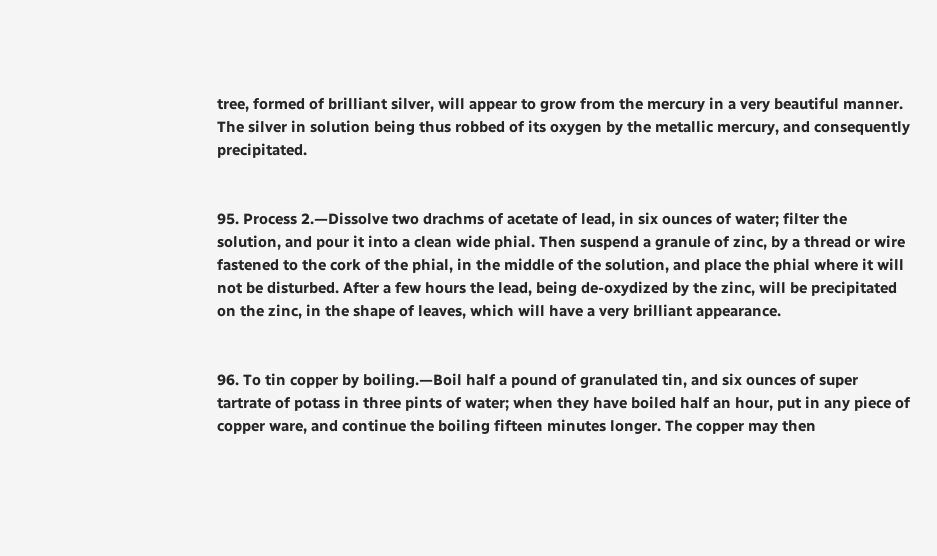tree, formed of brilliant silver, will appear to grow from the mercury in a very beautiful manner. The silver in solution being thus robbed of its oxygen by the metallic mercury, and consequently precipitated.


95. Process 2.—Dissolve two drachms of acetate of lead, in six ounces of water; filter the solution, and pour it into a clean wide phial. Then suspend a granule of zinc, by a thread or wire fastened to the cork of the phial, in the middle of the solution, and place the phial where it will not be disturbed. After a few hours the lead, being de-oxydized by the zinc, will be precipitated on the zinc, in the shape of leaves, which will have a very brilliant appearance.


96. To tin copper by boiling.—Boil half a pound of granulated tin, and six ounces of super tartrate of potass in three pints of water; when they have boiled half an hour, put in any piece of copper ware, and continue the boiling fifteen minutes longer. The copper may then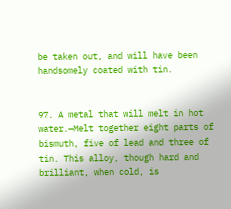be taken out, and will have been handsomely coated with tin.


97. A metal that will melt in hot water.—Melt together eight parts of bismuth, five of lead and three of tin. This alloy, though hard and brilliant, when cold, is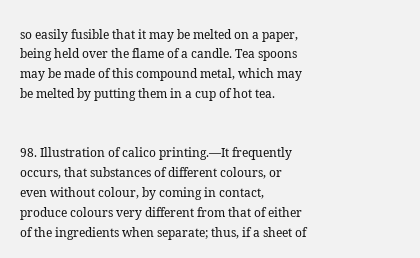so easily fusible that it may be melted on a paper, being held over the flame of a candle. Tea spoons may be made of this compound metal, which may be melted by putting them in a cup of hot tea.


98. Illustration of calico printing.—It frequently occurs, that substances of different colours, or even without colour, by coming in contact, produce colours very different from that of either of the ingredients when separate; thus, if a sheet of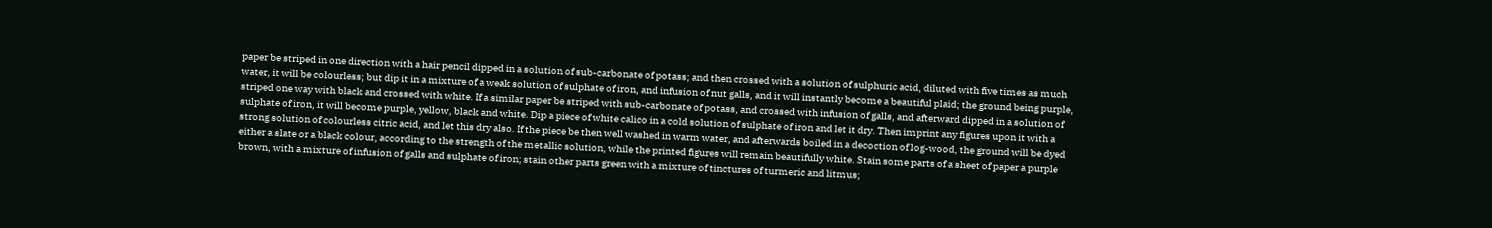paper be striped in one direction with a hair pencil dipped in a solution of sub-carbonate of potass; and then crossed with a solution of sulphuric acid, diluted with five times as much water, it will be colourless; but dip it in a mixture of a weak solution of sulphate of iron, and infusion of nut galls, and it will instantly become a beautiful plaid; the ground being purple, striped one way with black and crossed with white. If a similar paper be striped with sub-carbonate of potass, and crossed with infusion of galls, and afterward dipped in a solution of sulphate of iron, it will become purple, yellow, black and white. Dip a piece of white calico in a cold solution of sulphate of iron and let it dry. Then imprint any figures upon it with a strong solution of colourless citric acid, and let this dry also. If the piece be then well washed in warm water, and afterwards boiled in a decoction of log-wood, the ground will be dyed either a slate or a black colour, according to the strength of the metallic solution, while the printed figures will remain beautifully white. Stain some parts of a sheet of paper a purple brown, with a mixture of infusion of galls and sulphate of iron; stain other parts green with a mixture of tinctures of turmeric and litmus;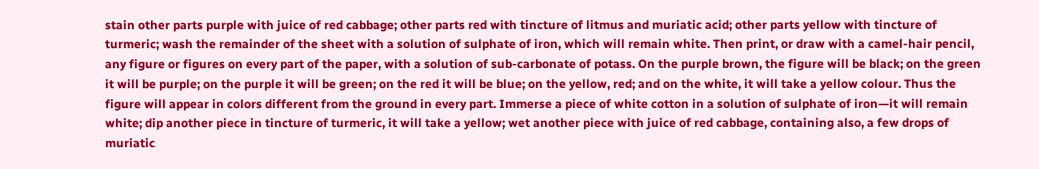stain other parts purple with juice of red cabbage; other parts red with tincture of litmus and muriatic acid; other parts yellow with tincture of turmeric; wash the remainder of the sheet with a solution of sulphate of iron, which will remain white. Then print, or draw with a camel-hair pencil, any figure or figures on every part of the paper, with a solution of sub-carbonate of potass. On the purple brown, the figure will be black; on the green it will be purple; on the purple it will be green; on the red it will be blue; on the yellow, red; and on the white, it will take a yellow colour. Thus the figure will appear in colors different from the ground in every part. Immerse a piece of white cotton in a solution of sulphate of iron—it will remain white; dip another piece in tincture of turmeric, it will take a yellow; wet another piece with juice of red cabbage, containing also, a few drops of muriatic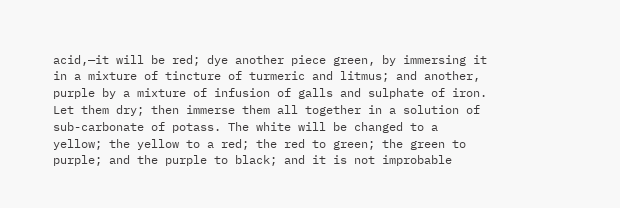acid,—it will be red; dye another piece green, by immersing it in a mixture of tincture of turmeric and litmus; and another, purple by a mixture of infusion of galls and sulphate of iron. Let them dry; then immerse them all together in a solution of sub-carbonate of potass. The white will be changed to a yellow; the yellow to a red; the red to green; the green to purple; and the purple to black; and it is not improbable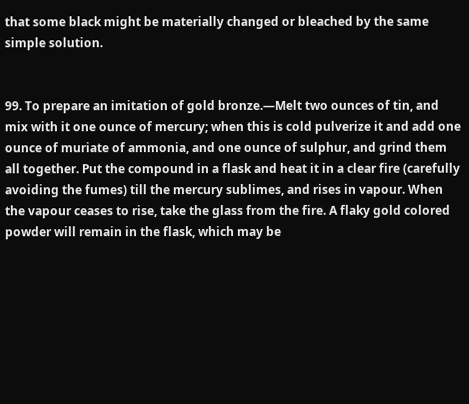that some black might be materially changed or bleached by the same simple solution.


99. To prepare an imitation of gold bronze.—Melt two ounces of tin, and mix with it one ounce of mercury; when this is cold pulverize it and add one ounce of muriate of ammonia, and one ounce of sulphur, and grind them all together. Put the compound in a flask and heat it in a clear fire (carefully avoiding the fumes) till the mercury sublimes, and rises in vapour. When the vapour ceases to rise, take the glass from the fire. A flaky gold colored powder will remain in the flask, which may be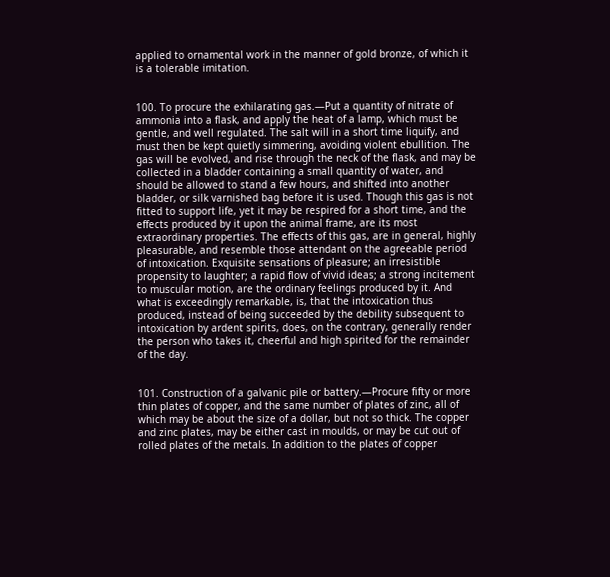applied to ornamental work in the manner of gold bronze, of which it is a tolerable imitation.


100. To procure the exhilarating gas.—Put a quantity of nitrate of ammonia into a flask, and apply the heat of a lamp, which must be gentle, and well regulated. The salt will in a short time liquify, and must then be kept quietly simmering, avoiding violent ebullition. The gas will be evolved, and rise through the neck of the flask, and may be collected in a bladder containing a small quantity of water, and should be allowed to stand a few hours, and shifted into another bladder, or silk varnished bag before it is used. Though this gas is not fitted to support life, yet it may be respired for a short time, and the effects produced by it upon the animal frame, are its most extraordinary properties. The effects of this gas, are in general, highly pleasurable, and resemble those attendant on the agreeable period of intoxication. Exquisite sensations of pleasure; an irresistible propensity to laughter; a rapid flow of vivid ideas; a strong incitement to muscular motion, are the ordinary feelings produced by it. And what is exceedingly remarkable, is, that the intoxication thus produced, instead of being succeeded by the debility subsequent to intoxication by ardent spirits, does, on the contrary, generally render the person who takes it, cheerful and high spirited for the remainder of the day.


101. Construction of a galvanic pile or battery.—Procure fifty or more thin plates of copper, and the same number of plates of zinc, all of which may be about the size of a dollar, but not so thick. The copper and zinc plates, may be either cast in moulds, or may be cut out of rolled plates of the metals. In addition to the plates of copper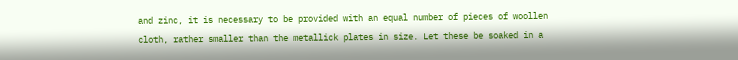and zinc, it is necessary to be provided with an equal number of pieces of woollen cloth, rather smaller than the metallick plates in size. Let these be soaked in a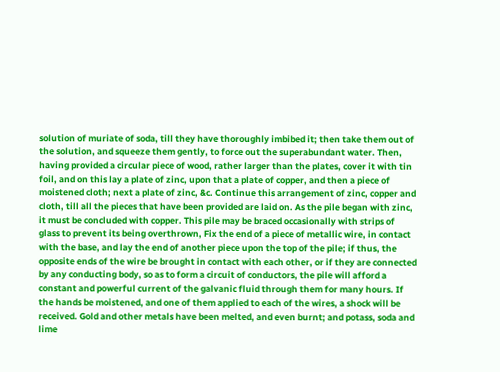solution of muriate of soda, till they have thoroughly imbibed it; then take them out of the solution, and squeeze them gently, to force out the superabundant water. Then, having provided a circular piece of wood, rather larger than the plates, cover it with tin foil, and on this lay a plate of zinc, upon that a plate of copper, and then a piece of moistened cloth; next a plate of zinc, &c. Continue this arrangement of zinc, copper and cloth, till all the pieces that have been provided are laid on. As the pile began with zinc, it must be concluded with copper. This pile may be braced occasionally with strips of glass to prevent its being overthrown, Fix the end of a piece of metallic wire, in contact with the base, and lay the end of another piece upon the top of the pile; if thus, the opposite ends of the wire be brought in contact with each other, or if they are connected by any conducting body, so as to form a circuit of conductors, the pile will afford a constant and powerful current of the galvanic fluid through them for many hours. If the hands be moistened, and one of them applied to each of the wires, a shock will be received. Gold and other metals have been melted, and even burnt; and potass, soda and lime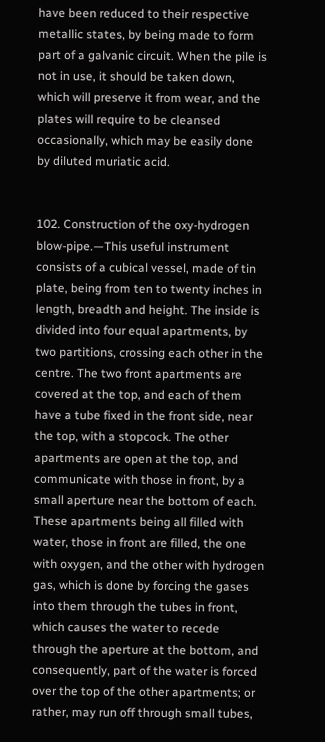have been reduced to their respective metallic states, by being made to form part of a galvanic circuit. When the pile is not in use, it should be taken down, which will preserve it from wear, and the plates will require to be cleansed occasionally, which may be easily done by diluted muriatic acid.


102. Construction of the oxy-hydrogen blow-pipe.—This useful instrument consists of a cubical vessel, made of tin plate, being from ten to twenty inches in length, breadth and height. The inside is divided into four equal apartments, by two partitions, crossing each other in the centre. The two front apartments are covered at the top, and each of them have a tube fixed in the front side, near the top, with a stopcock. The other apartments are open at the top, and communicate with those in front, by a small aperture near the bottom of each. These apartments being all filled with water, those in front are filled, the one with oxygen, and the other with hydrogen gas, which is done by forcing the gases into them through the tubes in front, which causes the water to recede through the aperture at the bottom, and consequently, part of the water is forced over the top of the other apartments; or rather, may run off through small tubes,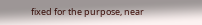fixed for the purpose, near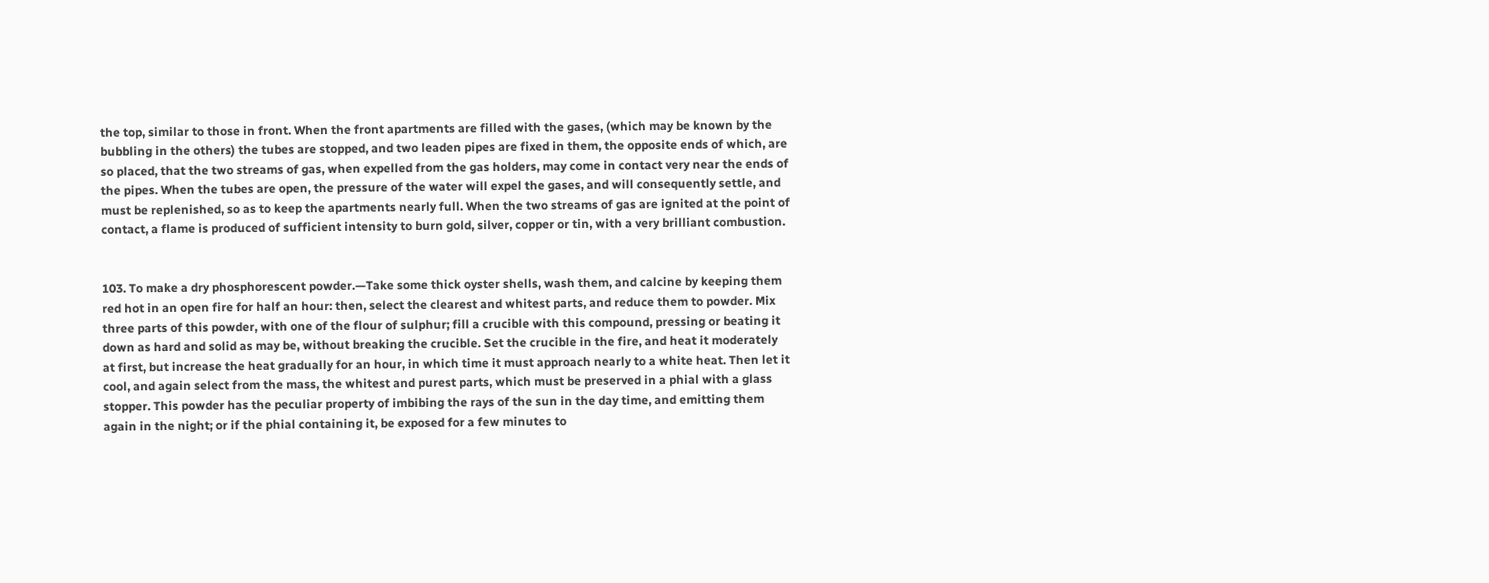the top, similar to those in front. When the front apartments are filled with the gases, (which may be known by the bubbling in the others) the tubes are stopped, and two leaden pipes are fixed in them, the opposite ends of which, are so placed, that the two streams of gas, when expelled from the gas holders, may come in contact very near the ends of the pipes. When the tubes are open, the pressure of the water will expel the gases, and will consequently settle, and must be replenished, so as to keep the apartments nearly full. When the two streams of gas are ignited at the point of contact, a flame is produced of sufficient intensity to burn gold, silver, copper or tin, with a very brilliant combustion.


103. To make a dry phosphorescent powder.—Take some thick oyster shells, wash them, and calcine by keeping them red hot in an open fire for half an hour: then, select the clearest and whitest parts, and reduce them to powder. Mix three parts of this powder, with one of the flour of sulphur; fill a crucible with this compound, pressing or beating it down as hard and solid as may be, without breaking the crucible. Set the crucible in the fire, and heat it moderately at first, but increase the heat gradually for an hour, in which time it must approach nearly to a white heat. Then let it cool, and again select from the mass, the whitest and purest parts, which must be preserved in a phial with a glass stopper. This powder has the peculiar property of imbibing the rays of the sun in the day time, and emitting them again in the night; or if the phial containing it, be exposed for a few minutes to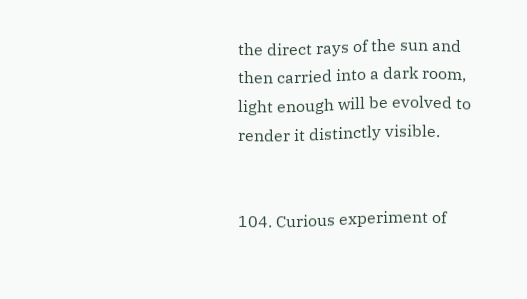the direct rays of the sun and then carried into a dark room, light enough will be evolved to render it distinctly visible.


104. Curious experiment of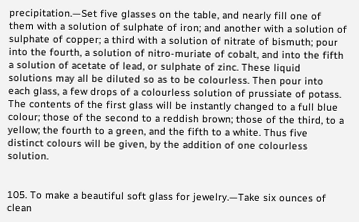precipitation.—Set five glasses on the table, and nearly fill one of them with a solution of sulphate of iron; and another with a solution of sulphate of copper; a third with a solution of nitrate of bismuth; pour into the fourth, a solution of nitro-muriate of cobalt, and into the fifth a solution of acetate of lead, or sulphate of zinc. These liquid solutions may all be diluted so as to be colourless. Then pour into each glass, a few drops of a colourless solution of prussiate of potass. The contents of the first glass will be instantly changed to a full blue colour; those of the second to a reddish brown; those of the third, to a yellow; the fourth to a green, and the fifth to a white. Thus five distinct colours will be given, by the addition of one colourless solution.


105. To make a beautiful soft glass for jewelry.—Take six ounces of clean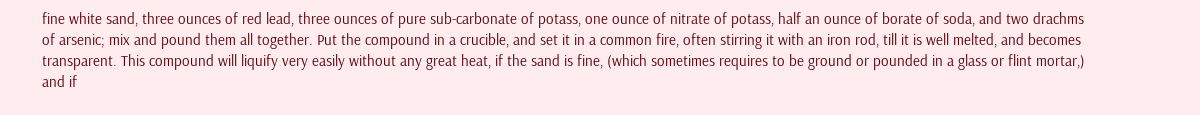fine white sand, three ounces of red lead, three ounces of pure sub-carbonate of potass, one ounce of nitrate of potass, half an ounce of borate of soda, and two drachms of arsenic; mix and pound them all together. Put the compound in a crucible, and set it in a common fire, often stirring it with an iron rod, till it is well melted, and becomes transparent. This compound will liquify very easily without any great heat, if the sand is fine, (which sometimes requires to be ground or pounded in a glass or flint mortar,) and if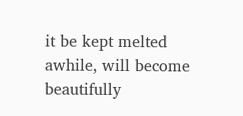it be kept melted awhile, will become beautifully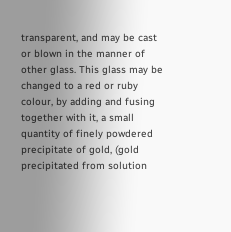transparent, and may be cast or blown in the manner of other glass. This glass may be changed to a red or ruby colour, by adding and fusing together with it, a small quantity of finely powdered precipitate of gold, (gold precipitated from solution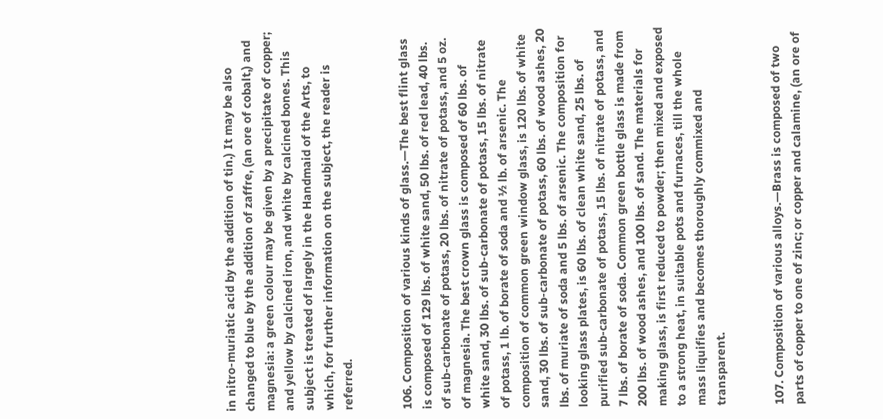in nitro-muriatic acid by the addition of tin.) It may be also changed to blue by the addition of zaffre, (an ore of cobalt,) and magnesia: a green colour may be given by a precipitate of copper; and yellow by calcined iron, and white by calcined bones. This subject is treated of largely in the Handmaid of the Arts, to which, for further information on the subject, the reader is referred.


106. Composition of various kinds of glass.—The best flint glass is composed of 129 lbs. of white sand, 50 lbs. of red lead, 40 lbs. of sub-carbonate of potass, 20 lbs. of nitrate of potass, and 5 oz. of magnesia. The best crown glass is composed of 60 lbs. of white sand, 30 lbs. of sub-carbonate of potass, 15 lbs. of nitrate of potass, 1 lb. of borate of soda and ½ lb. of arsenic. The composition of common green window glass, is 120 lbs. of white sand, 30 lbs. of sub-carbonate of potass, 60 lbs. of wood ashes, 20 lbs. of muriate of soda and 5 lbs. of arsenic. The composition for looking glass plates, is 60 lbs. of clean white sand, 25 lbs. of purified sub-carbonate of potass, 15 lbs. of nitrate of potass, and 7 lbs. of borate of soda. Common green bottle glass is made from 200 lbs. of wood ashes, and 100 lbs. of sand. The materials for making glass, is first reduced to powder; then mixed and exposed to a strong heat, in suitable pots and furnaces, till the whole mass liquifies and becomes thoroughly commixed and transparent.


107. Composition of various alloys.—Brass is composed of two parts of copper to one of zinc; or copper and calamine, (an ore of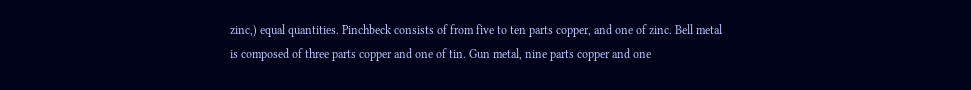zinc,) equal quantities. Pinchbeck consists of from five to ten parts copper, and one of zinc. Bell metal is composed of three parts copper and one of tin. Gun metal, nine parts copper and one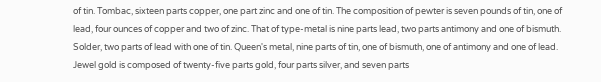of tin. Tombac, sixteen parts copper, one part zinc and one of tin. The composition of pewter is seven pounds of tin, one of lead, four ounces of copper and two of zinc. That of type-metal is nine parts lead, two parts antimony and one of bismuth. Solder, two parts of lead with one of tin. Queen's metal, nine parts of tin, one of bismuth, one of antimony and one of lead. Jewel gold is composed of twenty-five parts gold, four parts silver, and seven parts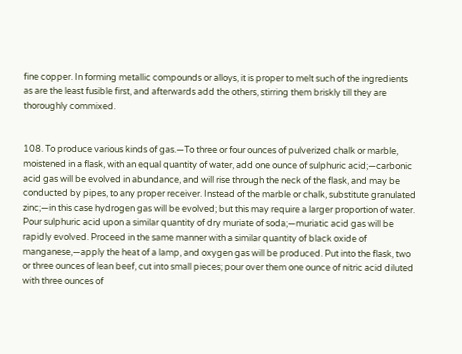fine copper. In forming metallic compounds or alloys, it is proper to melt such of the ingredients as are the least fusible first, and afterwards add the others, stirring them briskly till they are thoroughly commixed.


108. To produce various kinds of gas.—To three or four ounces of pulverized chalk or marble, moistened in a flask, with an equal quantity of water, add one ounce of sulphuric acid;—carbonic acid gas will be evolved in abundance, and will rise through the neck of the flask, and may be conducted by pipes, to any proper receiver. Instead of the marble or chalk, substitute granulated zinc;—in this case hydrogen gas will be evolved; but this may require a larger proportion of water. Pour sulphuric acid upon a similar quantity of dry muriate of soda;—muriatic acid gas will be rapidly evolved. Proceed in the same manner with a similar quantity of black oxide of manganese,—apply the heat of a lamp, and oxygen gas will be produced. Put into the flask, two or three ounces of lean beef, cut into small pieces; pour over them one ounce of nitric acid diluted with three ounces of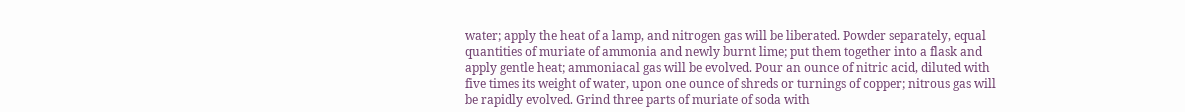water; apply the heat of a lamp, and nitrogen gas will be liberated. Powder separately, equal quantities of muriate of ammonia and newly burnt lime; put them together into a flask and apply gentle heat; ammoniacal gas will be evolved. Pour an ounce of nitric acid, diluted with five times its weight of water, upon one ounce of shreds or turnings of copper; nitrous gas will be rapidly evolved. Grind three parts of muriate of soda with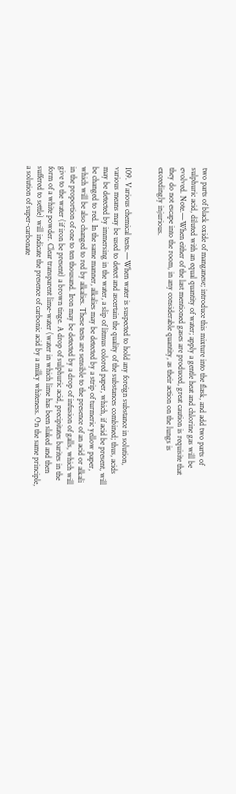two parts of black oxide of manganese; introduce this mixture into the flask, and add two parts of sulphuric acid, diluted with an equal quantity of water; apply a gentle heat and chlorine gas will be evolved. Note.—When either of the last mentioned gases are produced, great caution is requisite that they do not escape into the room, in any considerable quantity, as their action on the lungs is exceedingly injurious.


109. Various chemical tests.—When water is suspected to hold any foreign substance in solution, various means may be used to detect and ascertain the quality of the substances combined; thus, acids may be detected by immersing in the water, a slip of litmus colored paper, which, if acid be present, will be changed to red. In the same manner, alkalies may be detected by a strip of turmeric yellow paper, which will be also changed to red by alkalies. These tests are sensible to the presence of an acid or alkali in the proportion of one to ten thousand. Iron may be detected by a drop of infusion of galls, which will give to the water (if iron be present) a brown tinge. A drop of sulphuric acid, precipitates barites in the form of a white powder. Clear transparent lime-water (water in which lime has been slaked and then suffered to settle) will indicate the presence of carbonic acid by a milky whiteness. On the same principle, a solution of super-carbonate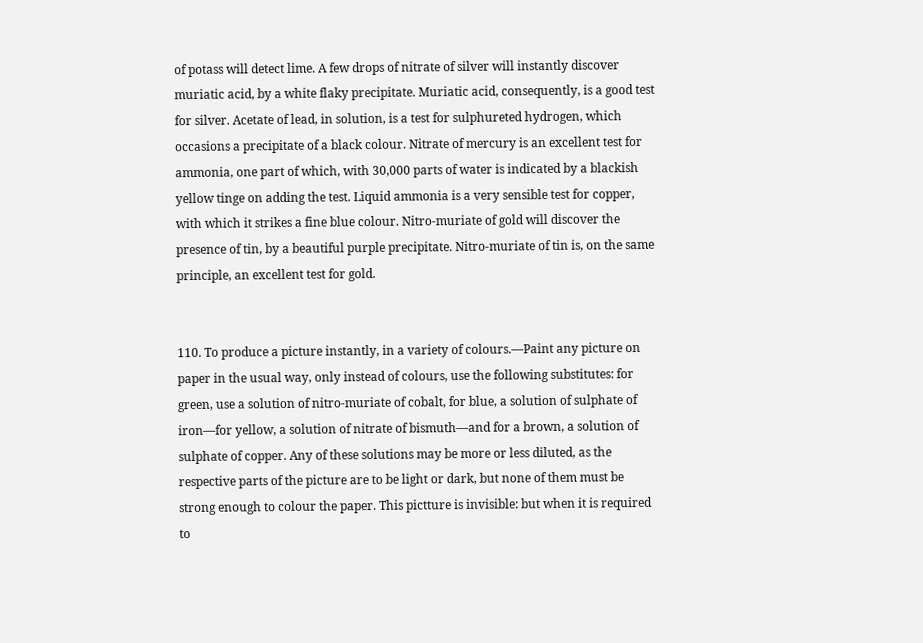of potass will detect lime. A few drops of nitrate of silver will instantly discover muriatic acid, by a white flaky precipitate. Muriatic acid, consequently, is a good test for silver. Acetate of lead, in solution, is a test for sulphureted hydrogen, which occasions a precipitate of a black colour. Nitrate of mercury is an excellent test for ammonia, one part of which, with 30,000 parts of water is indicated by a blackish yellow tinge on adding the test. Liquid ammonia is a very sensible test for copper, with which it strikes a fine blue colour. Nitro-muriate of gold will discover the presence of tin, by a beautiful purple precipitate. Nitro-muriate of tin is, on the same principle, an excellent test for gold.


110. To produce a picture instantly, in a variety of colours.—Paint any picture on paper in the usual way, only instead of colours, use the following substitutes: for green, use a solution of nitro-muriate of cobalt, for blue, a solution of sulphate of iron—for yellow, a solution of nitrate of bismuth—and for a brown, a solution of sulphate of copper. Any of these solutions may be more or less diluted, as the respective parts of the picture are to be light or dark, but none of them must be strong enough to colour the paper. This pictture is invisible: but when it is required to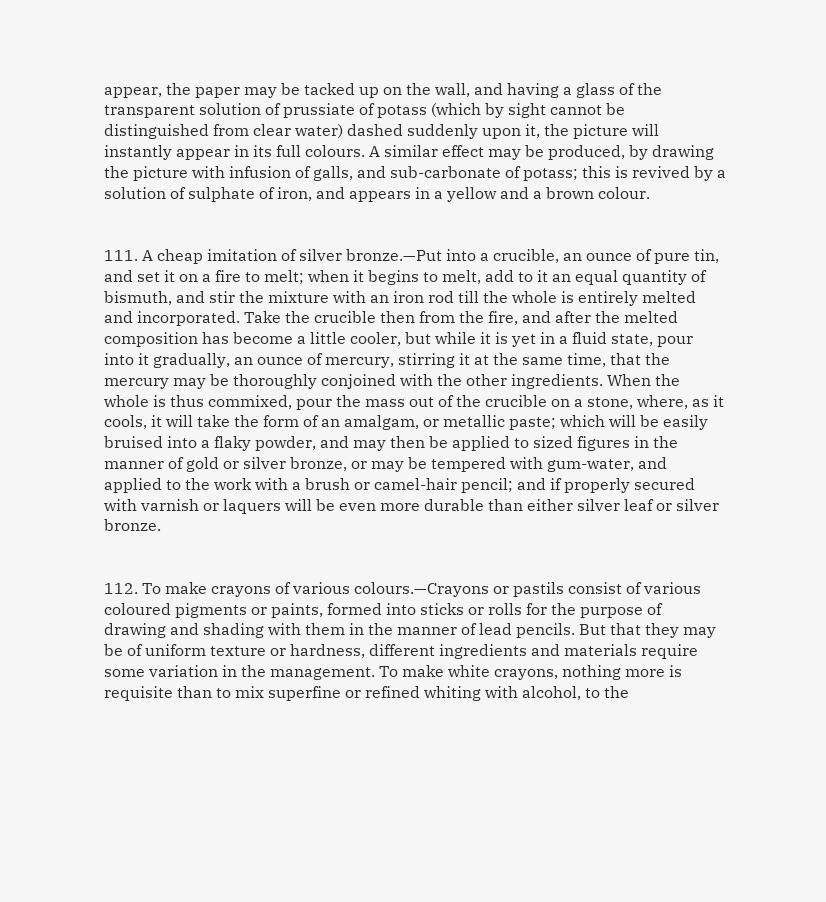appear, the paper may be tacked up on the wall, and having a glass of the transparent solution of prussiate of potass (which by sight cannot be distinguished from clear water) dashed suddenly upon it, the picture will instantly appear in its full colours. A similar effect may be produced, by drawing the picture with infusion of galls, and sub-carbonate of potass; this is revived by a solution of sulphate of iron, and appears in a yellow and a brown colour.


111. A cheap imitation of silver bronze.—Put into a crucible, an ounce of pure tin, and set it on a fire to melt; when it begins to melt, add to it an equal quantity of bismuth, and stir the mixture with an iron rod till the whole is entirely melted and incorporated. Take the crucible then from the fire, and after the melted composition has become a little cooler, but while it is yet in a fluid state, pour into it gradually, an ounce of mercury, stirring it at the same time, that the mercury may be thoroughly conjoined with the other ingredients. When the whole is thus commixed, pour the mass out of the crucible on a stone, where, as it cools, it will take the form of an amalgam, or metallic paste; which will be easily bruised into a flaky powder, and may then be applied to sized figures in the manner of gold or silver bronze, or may be tempered with gum-water, and applied to the work with a brush or camel-hair pencil; and if properly secured with varnish or laquers will be even more durable than either silver leaf or silver bronze.


112. To make crayons of various colours.—Crayons or pastils consist of various coloured pigments or paints, formed into sticks or rolls for the purpose of drawing and shading with them in the manner of lead pencils. But that they may be of uniform texture or hardness, different ingredients and materials require some variation in the management. To make white crayons, nothing more is requisite than to mix superfine or refined whiting with alcohol, to the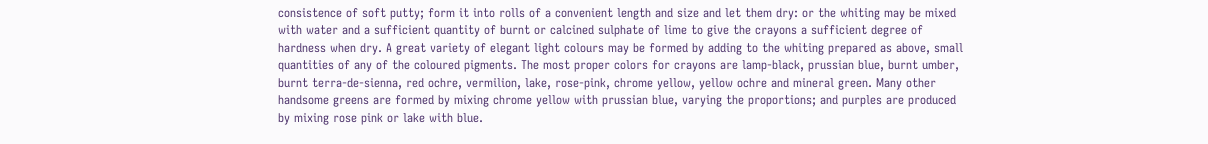consistence of soft putty; form it into rolls of a convenient length and size and let them dry: or the whiting may be mixed with water and a sufficient quantity of burnt or calcined sulphate of lime to give the crayons a sufficient degree of hardness when dry. A great variety of elegant light colours may be formed by adding to the whiting prepared as above, small quantities of any of the coloured pigments. The most proper colors for crayons are lamp-black, prussian blue, burnt umber, burnt terra-de-sienna, red ochre, vermilion, lake, rose-pink, chrome yellow, yellow ochre and mineral green. Many other handsome greens are formed by mixing chrome yellow with prussian blue, varying the proportions; and purples are produced by mixing rose pink or lake with blue.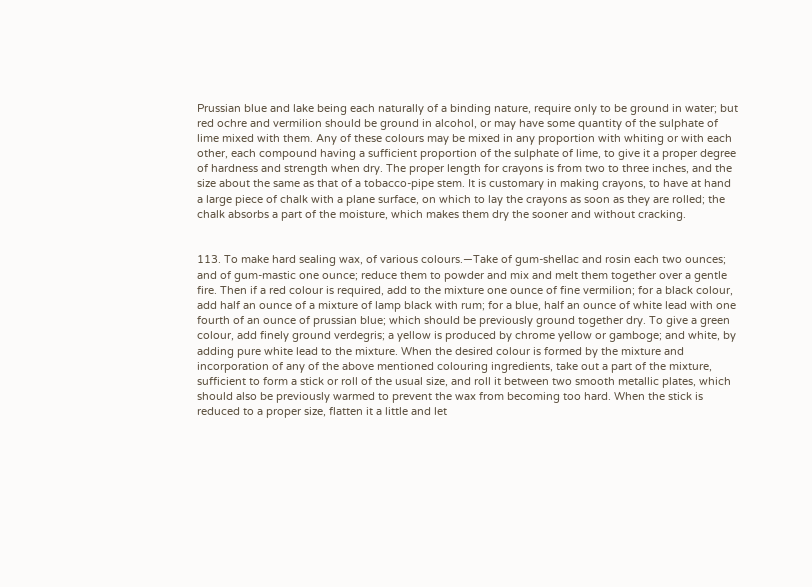Prussian blue and lake being each naturally of a binding nature, require only to be ground in water; but red ochre and vermilion should be ground in alcohol, or may have some quantity of the sulphate of lime mixed with them. Any of these colours may be mixed in any proportion with whiting or with each other, each compound having a sufficient proportion of the sulphate of lime, to give it a proper degree of hardness and strength when dry. The proper length for crayons is from two to three inches, and the size about the same as that of a tobacco-pipe stem. It is customary in making crayons, to have at hand a large piece of chalk with a plane surface, on which to lay the crayons as soon as they are rolled; the chalk absorbs a part of the moisture, which makes them dry the sooner and without cracking.


113. To make hard sealing wax, of various colours.—Take of gum-shellac and rosin each two ounces; and of gum-mastic one ounce; reduce them to powder and mix and melt them together over a gentle fire. Then if a red colour is required, add to the mixture one ounce of fine vermilion; for a black colour, add half an ounce of a mixture of lamp black with rum; for a blue, half an ounce of white lead with one fourth of an ounce of prussian blue; which should be previously ground together dry. To give a green colour, add finely ground verdegris; a yellow is produced by chrome yellow or gamboge; and white, by adding pure white lead to the mixture. When the desired colour is formed by the mixture and incorporation of any of the above mentioned colouring ingredients, take out a part of the mixture, sufficient to form a stick or roll of the usual size, and roll it between two smooth metallic plates, which should also be previously warmed to prevent the wax from becoming too hard. When the stick is reduced to a proper size, flatten it a little and let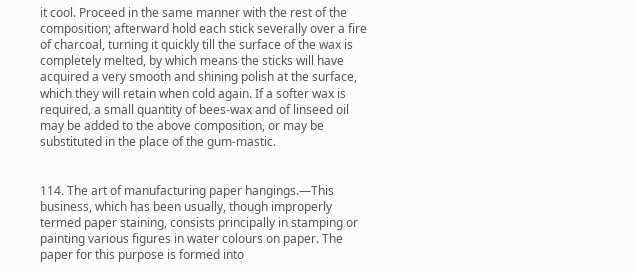it cool. Proceed in the same manner with the rest of the composition; afterward hold each stick severally over a fire of charcoal, turning it quickly till the surface of the wax is completely melted, by which means the sticks will have acquired a very smooth and shining polish at the surface, which they will retain when cold again. If a softer wax is required, a small quantity of bees-wax and of linseed oil may be added to the above composition, or may be substituted in the place of the gum-mastic.


114. The art of manufacturing paper hangings.—This business, which has been usually, though improperly termed paper staining, consists principally in stamping or painting various figures in water colours on paper. The paper for this purpose is formed into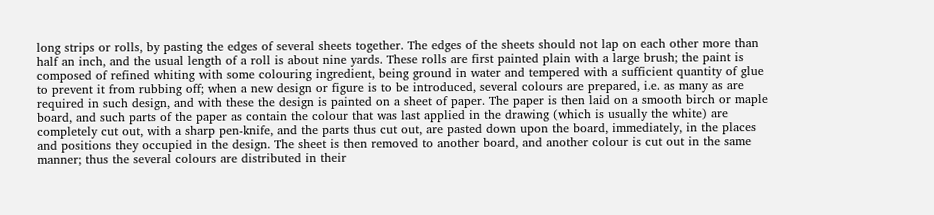long strips or rolls, by pasting the edges of several sheets together. The edges of the sheets should not lap on each other more than half an inch, and the usual length of a roll is about nine yards. These rolls are first painted plain with a large brush; the paint is composed of refined whiting with some colouring ingredient, being ground in water and tempered with a sufficient quantity of glue to prevent it from rubbing off; when a new design or figure is to be introduced, several colours are prepared, i.e. as many as are required in such design, and with these the design is painted on a sheet of paper. The paper is then laid on a smooth birch or maple board, and such parts of the paper as contain the colour that was last applied in the drawing (which is usually the white) are completely cut out, with a sharp pen-knife, and the parts thus cut out, are pasted down upon the board, immediately, in the places and positions they occupied in the design. The sheet is then removed to another board, and another colour is cut out in the same manner; thus the several colours are distributed in their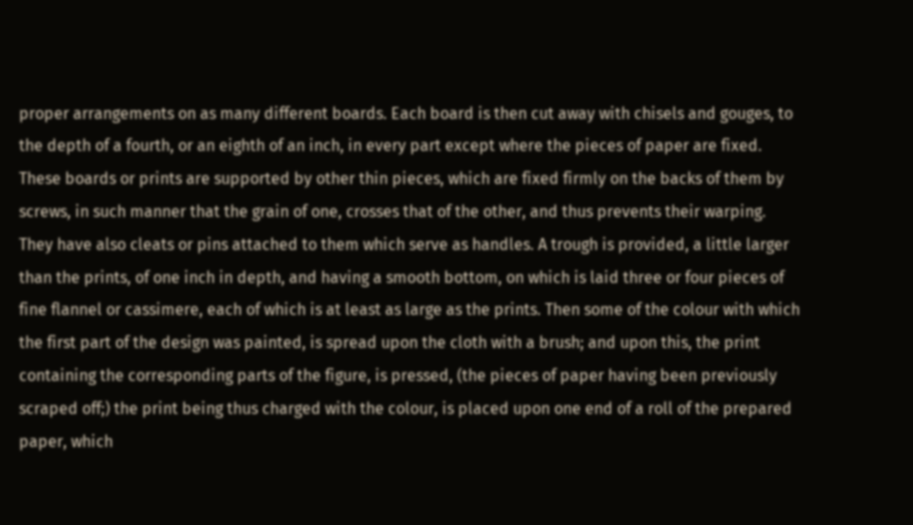proper arrangements on as many different boards. Each board is then cut away with chisels and gouges, to the depth of a fourth, or an eighth of an inch, in every part except where the pieces of paper are fixed. These boards or prints are supported by other thin pieces, which are fixed firmly on the backs of them by screws, in such manner that the grain of one, crosses that of the other, and thus prevents their warping. They have also cleats or pins attached to them which serve as handles. A trough is provided, a little larger than the prints, of one inch in depth, and having a smooth bottom, on which is laid three or four pieces of fine flannel or cassimere, each of which is at least as large as the prints. Then some of the colour with which the first part of the design was painted, is spread upon the cloth with a brush; and upon this, the print containing the corresponding parts of the figure, is pressed, (the pieces of paper having been previously scraped off;) the print being thus charged with the colour, is placed upon one end of a roll of the prepared paper, which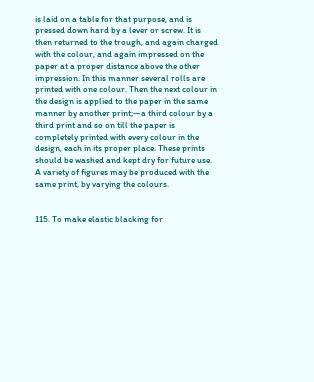is laid on a table for that purpose, and is pressed down hard by a lever or screw. It is then returned to the trough, and again charged with the colour, and again impressed on the paper at a proper distance above the other impression. In this manner several rolls are printed with one colour. Then the next colour in the design is applied to the paper in the same manner by another print;—a third colour by a third print and so on till the paper is completely printed with every colour in the design, each in its proper place. These prints should be washed and kept dry for future use. A variety of figures may be produced with the same print, by varying the colours.


115. To make elastic blacking for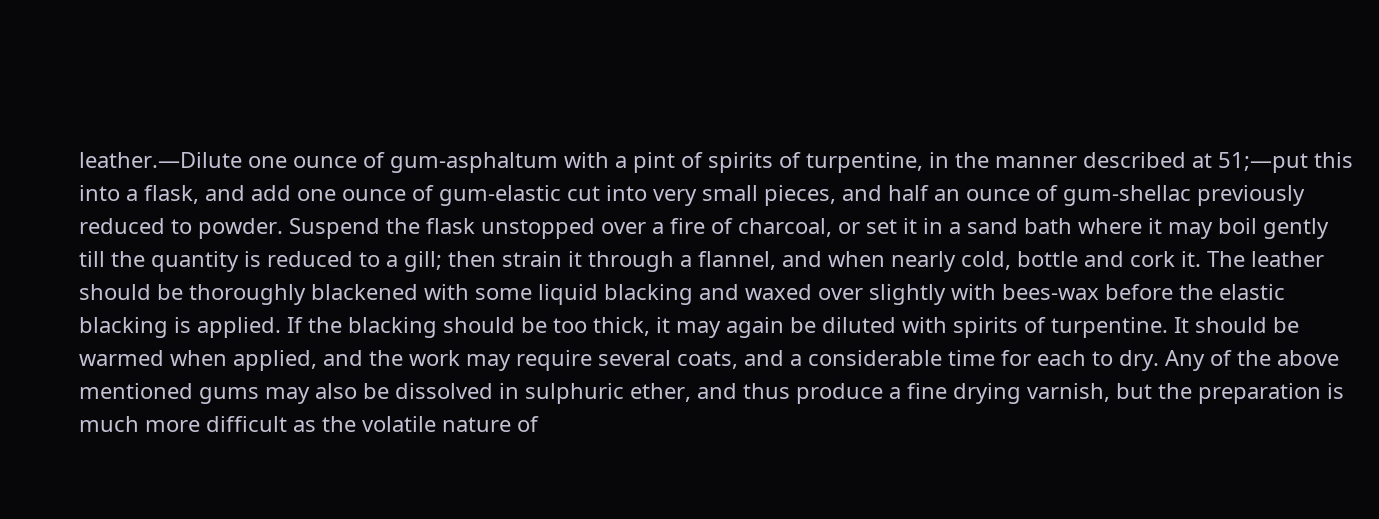leather.—Dilute one ounce of gum-asphaltum with a pint of spirits of turpentine, in the manner described at 51;—put this into a flask, and add one ounce of gum-elastic cut into very small pieces, and half an ounce of gum-shellac previously reduced to powder. Suspend the flask unstopped over a fire of charcoal, or set it in a sand bath where it may boil gently till the quantity is reduced to a gill; then strain it through a flannel, and when nearly cold, bottle and cork it. The leather should be thoroughly blackened with some liquid blacking and waxed over slightly with bees-wax before the elastic blacking is applied. If the blacking should be too thick, it may again be diluted with spirits of turpentine. It should be warmed when applied, and the work may require several coats, and a considerable time for each to dry. Any of the above mentioned gums may also be dissolved in sulphuric ether, and thus produce a fine drying varnish, but the preparation is much more difficult as the volatile nature of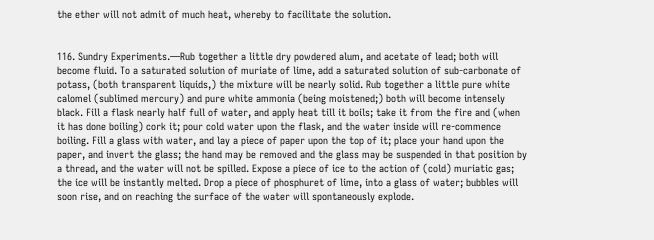the ether will not admit of much heat, whereby to facilitate the solution.


116. Sundry Experiments.—Rub together a little dry powdered alum, and acetate of lead; both will become fluid. To a saturated solution of muriate of lime, add a saturated solution of sub-carbonate of potass, (both transparent liquids,) the mixture will be nearly solid. Rub together a little pure white calomel (sublimed mercury) and pure white ammonia (being moistened;) both will become intensely black. Fill a flask nearly half full of water, and apply heat till it boils; take it from the fire and (when it has done boiling) cork it; pour cold water upon the flask, and the water inside will re-commence boiling. Fill a glass with water, and lay a piece of paper upon the top of it; place your hand upon the paper, and invert the glass; the hand may be removed and the glass may be suspended in that position by a thread, and the water will not be spilled. Expose a piece of ice to the action of (cold) muriatic gas; the ice will be instantly melted. Drop a piece of phosphuret of lime, into a glass of water; bubbles will soon rise, and on reaching the surface of the water will spontaneously explode.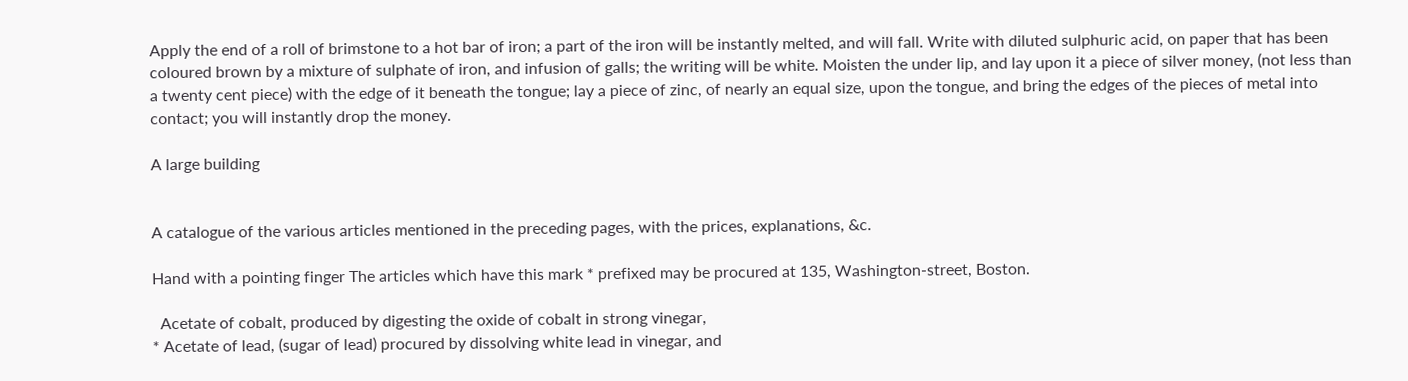Apply the end of a roll of brimstone to a hot bar of iron; a part of the iron will be instantly melted, and will fall. Write with diluted sulphuric acid, on paper that has been coloured brown by a mixture of sulphate of iron, and infusion of galls; the writing will be white. Moisten the under lip, and lay upon it a piece of silver money, (not less than a twenty cent piece) with the edge of it beneath the tongue; lay a piece of zinc, of nearly an equal size, upon the tongue, and bring the edges of the pieces of metal into contact; you will instantly drop the money.

A large building


A catalogue of the various articles mentioned in the preceding pages, with the prices, explanations, &c.

Hand with a pointing finger The articles which have this mark * prefixed may be procured at 135, Washington-street, Boston.

  Acetate of cobalt, produced by digesting the oxide of cobalt in strong vinegar,
* Acetate of lead, (sugar of lead) procured by dissolving white lead in vinegar, and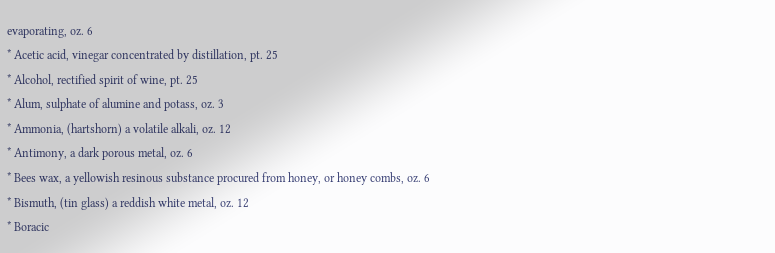evaporating, oz. 6
* Acetic acid, vinegar concentrated by distillation, pt. 25
* Alcohol, rectified spirit of wine, pt. 25
* Alum, sulphate of alumine and potass, oz. 3
* Ammonia, (hartshorn) a volatile alkali, oz. 12
* Antimony, a dark porous metal, oz. 6
* Bees wax, a yellowish resinous substance procured from honey, or honey combs, oz. 6
* Bismuth, (tin glass) a reddish white metal, oz. 12
* Boracic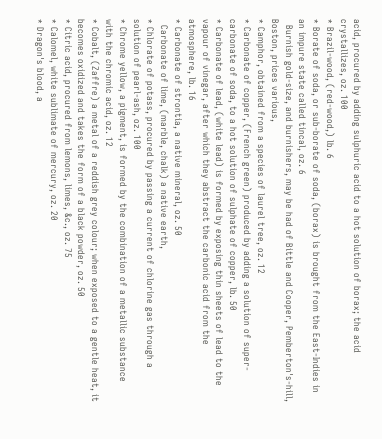acid, procured by adding sulphuric acid to a hot solution of borax; the acid crystallizes, oz. 100
* Brazil-wood, (red-wood,) lb. 6
* Borate of soda, or sub-borate of soda, (borax) is brought from the East-Indies in an impure state called tincal, oz. 6
  Burnish gold-size, and burnishers, may be had of Bittle and Cooper, Pemberton's-hill, Boston, prices various,
* Camphor, obtained from a species of laurel tree, oz. 12
* Carbonate of copper, (French green) produced by adding a solution of super-carbonate of soda, to a hot solution of sulphate of copper, lb. 50
* Carbonate of lead, (white lead) is formed by exposing thin sheets of lead to the vapour of vinegar, after which they abstract the carbonic acid from the atmosphere, lb. 16
* Carbonate of strontia, a native mineral, oz. 50
  Carbonate of lime, (marble, chalk) a native earth,
* Chlorate of potass, procured by passing a current of chlorine gas through a solution of pearl-ash, oz. 100
* Chrome yellow, a pigment, is formed by the combination of a metallic substance with the chromic acid, oz. 12
* Cobalt, (Zaffre) a metal of a reddish grey colour; when exposed to a gentle heat, it becomes oxidized and takes the form of a black powder, oz. 50
* Citric acid, procured from lemons, limes, &c., oz. 75
* Calomel, white sublimate of mercury, oz. 20
* Dragon's blood, a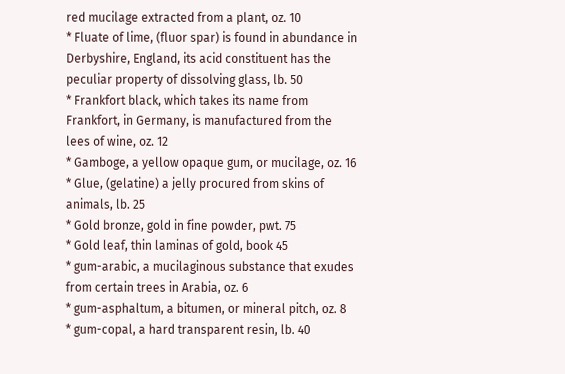red mucilage extracted from a plant, oz. 10
* Fluate of lime, (fluor spar) is found in abundance in Derbyshire, England, its acid constituent has the peculiar property of dissolving glass, lb. 50
* Frankfort black, which takes its name from Frankfort, in Germany, is manufactured from the lees of wine, oz. 12
* Gamboge, a yellow opaque gum, or mucilage, oz. 16
* Glue, (gelatine) a jelly procured from skins of animals, lb. 25
* Gold bronze, gold in fine powder, pwt. 75
* Gold leaf, thin laminas of gold, book 45
* gum-arabic, a mucilaginous substance that exudes from certain trees in Arabia, oz. 6
* gum-asphaltum, a bitumen, or mineral pitch, oz. 8
* gum-copal, a hard transparent resin, lb. 40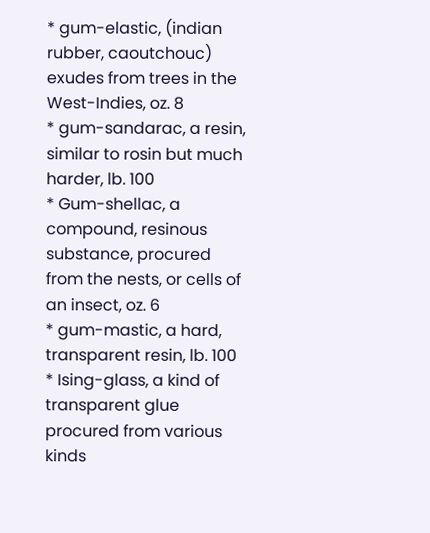* gum-elastic, (indian rubber, caoutchouc) exudes from trees in the West-Indies, oz. 8
* gum-sandarac, a resin, similar to rosin but much harder, lb. 100
* Gum-shellac, a compound, resinous substance, procured from the nests, or cells of an insect, oz. 6
* gum-mastic, a hard, transparent resin, lb. 100
* Ising-glass, a kind of transparent glue procured from various kinds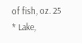of fish, oz. 25
* Lake,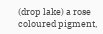(drop lake) a rose coloured pigment,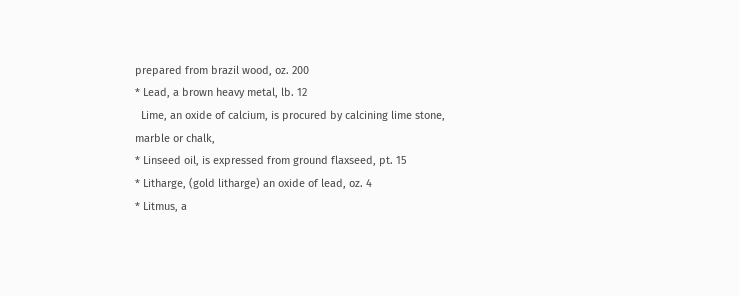prepared from brazil wood, oz. 200
* Lead, a brown heavy metal, lb. 12
  Lime, an oxide of calcium, is procured by calcining lime stone, marble or chalk,
* Linseed oil, is expressed from ground flaxseed, pt. 15
* Litharge, (gold litharge) an oxide of lead, oz. 4
* Litmus, a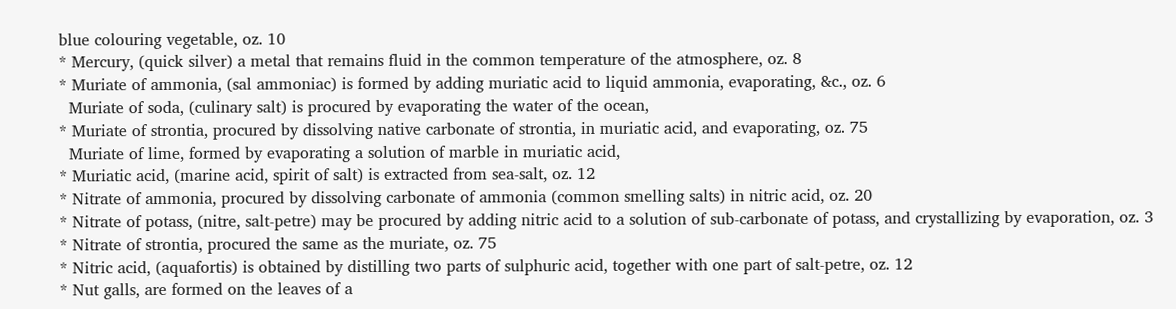blue colouring vegetable, oz. 10
* Mercury, (quick silver) a metal that remains fluid in the common temperature of the atmosphere, oz. 8
* Muriate of ammonia, (sal ammoniac) is formed by adding muriatic acid to liquid ammonia, evaporating, &c., oz. 6
  Muriate of soda, (culinary salt) is procured by evaporating the water of the ocean,
* Muriate of strontia, procured by dissolving native carbonate of strontia, in muriatic acid, and evaporating, oz. 75
  Muriate of lime, formed by evaporating a solution of marble in muriatic acid,
* Muriatic acid, (marine acid, spirit of salt) is extracted from sea-salt, oz. 12
* Nitrate of ammonia, procured by dissolving carbonate of ammonia (common smelling salts) in nitric acid, oz. 20
* Nitrate of potass, (nitre, salt-petre) may be procured by adding nitric acid to a solution of sub-carbonate of potass, and crystallizing by evaporation, oz. 3
* Nitrate of strontia, procured the same as the muriate, oz. 75
* Nitric acid, (aquafortis) is obtained by distilling two parts of sulphuric acid, together with one part of salt-petre, oz. 12
* Nut galls, are formed on the leaves of a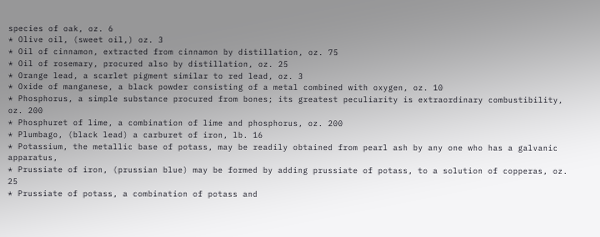species of oak, oz. 6
* Olive oil, (sweet oil,) oz. 3
* Oil of cinnamon, extracted from cinnamon by distillation, oz. 75
* Oil of rosemary, procured also by distillation, oz. 25
* Orange lead, a scarlet pigment similar to red lead, oz. 3
* Oxide of manganese, a black powder consisting of a metal combined with oxygen, oz. 10
* Phosphorus, a simple substance procured from bones; its greatest peculiarity is extraordinary combustibility, oz. 200
* Phosphuret of lime, a combination of lime and phosphorus, oz. 200
* Plumbago, (black lead) a carburet of iron, lb. 16
* Potassium, the metallic base of potass, may be readily obtained from pearl ash by any one who has a galvanic apparatus,
* Prussiate of iron, (prussian blue) may be formed by adding prussiate of potass, to a solution of copperas, oz. 25
* Prussiate of potass, a combination of potass and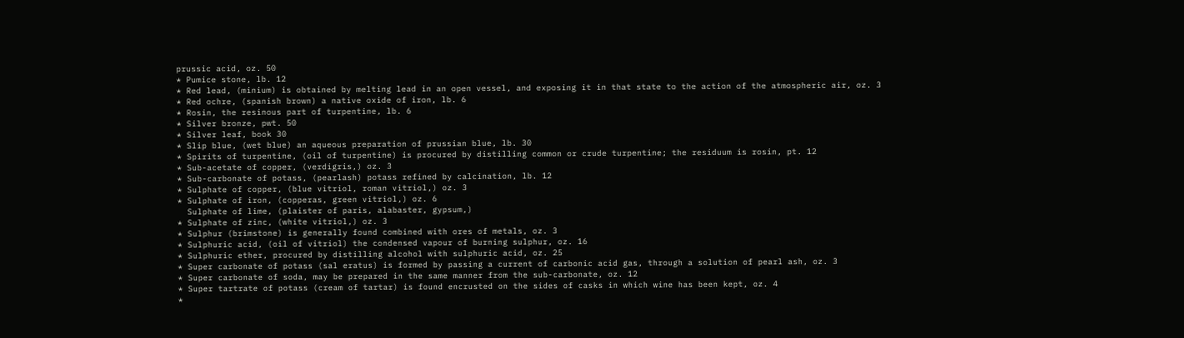prussic acid, oz. 50
* Pumice stone, lb. 12
* Red lead, (minium) is obtained by melting lead in an open vessel, and exposing it in that state to the action of the atmospheric air, oz. 3
* Red ochre, (spanish brown) a native oxide of iron, lb. 6
* Rosin, the resinous part of turpentine, lb. 6
* Silver bronze, pwt. 50
* Silver leaf, book 30
* Slip blue, (wet blue) an aqueous preparation of prussian blue, lb. 30
* Spirits of turpentine, (oil of turpentine) is procured by distilling common or crude turpentine; the residuum is rosin, pt. 12
* Sub-acetate of copper, (verdigris,) oz. 3
* Sub-carbonate of potass, (pearlash) potass refined by calcination, lb. 12
* Sulphate of copper, (blue vitriol, roman vitriol,) oz. 3
* Sulphate of iron, (copperas, green vitriol,) oz. 6
  Sulphate of lime, (plaister of paris, alabaster, gypsum,)
* Sulphate of zinc, (white vitriol,) oz. 3
* Sulphur (brimstone) is generally found combined with ores of metals, oz. 3
* Sulphuric acid, (oil of vitriol) the condensed vapour of burning sulphur, oz. 16
* Sulphuric ether, procured by distilling alcohol with sulphuric acid, oz. 25
* Super carbonate of potass (sal eratus) is formed by passing a current of carbonic acid gas, through a solution of pearl ash, oz. 3
* Super carbonate of soda, may be prepared in the same manner from the sub-carbonate, oz. 12
* Super tartrate of potass (cream of tartar) is found encrusted on the sides of casks in which wine has been kept, oz. 4
*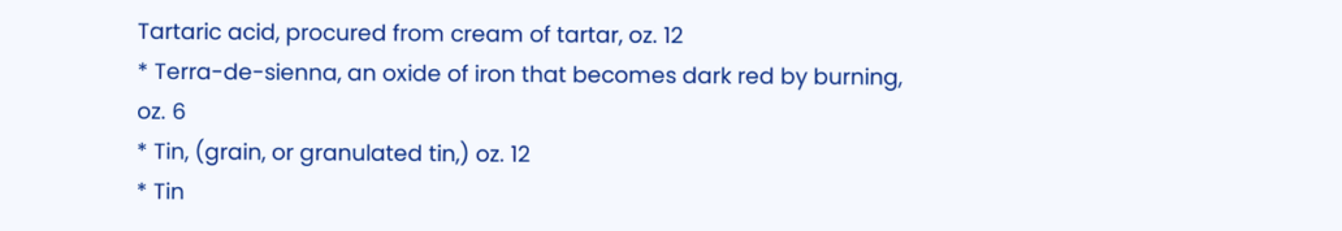Tartaric acid, procured from cream of tartar, oz. 12
* Terra-de-sienna, an oxide of iron that becomes dark red by burning, oz. 6
* Tin, (grain, or granulated tin,) oz. 12
* Tin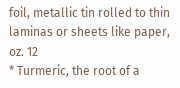foil, metallic tin rolled to thin laminas or sheets like paper, oz. 12
* Turmeric, the root of a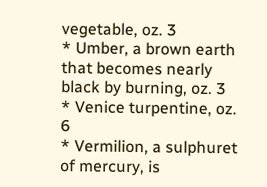vegetable, oz. 3
* Umber, a brown earth that becomes nearly black by burning, oz. 3
* Venice turpentine, oz. 6
* Vermilion, a sulphuret of mercury, is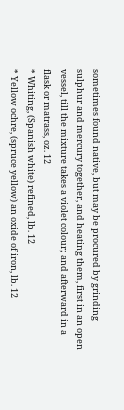sometimes found native, but may be procured by grinding sulphur and mercury together, and heating them, first in an open vessel, till the mixture takes a violet colour; and afterward in a flask or matrass, oz. 12
* Whiting, (Spanish white) refined, lb. 12
* Yellow ochre, (spruce yellow) an oxide of iron, lb. 12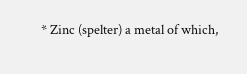* Zinc (spelter) a metal of which,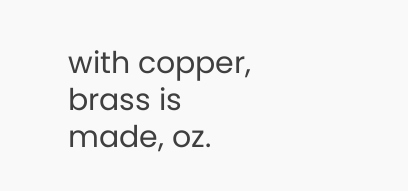with copper, brass is made, oz.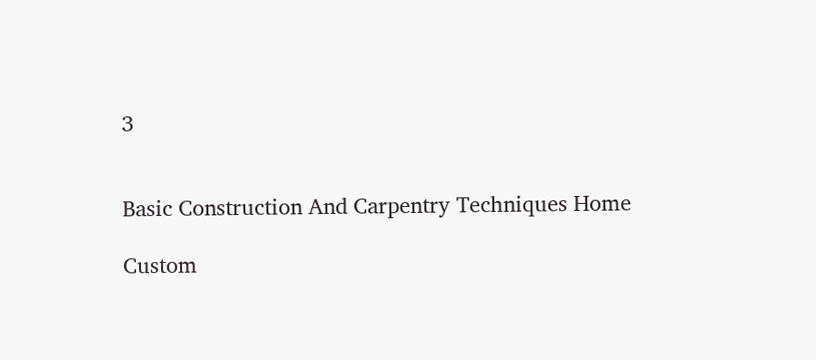3


Basic Construction And Carpentry Techniques Home

Custom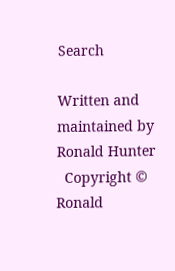Search

Written and maintained by
Ronald Hunter
  Copyright © Ronald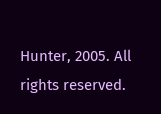Hunter, 2005. All rights reserved.